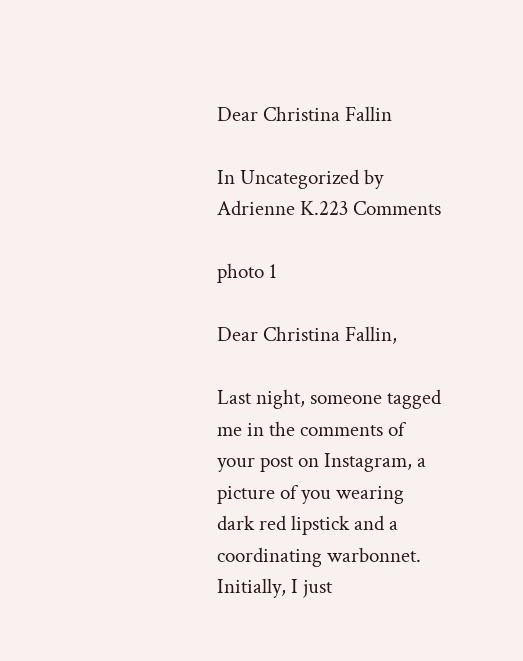Dear Christina Fallin

In Uncategorized by Adrienne K.223 Comments

photo 1

Dear Christina Fallin,

Last night, someone tagged me in the comments of your post on Instagram, a picture of you wearing dark red lipstick and a coordinating warbonnet. Initially, I just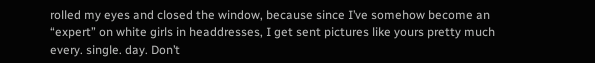rolled my eyes and closed the window, because since I’ve somehow become an “expert” on white girls in headdresses, I get sent pictures like yours pretty much every. single. day. Don’t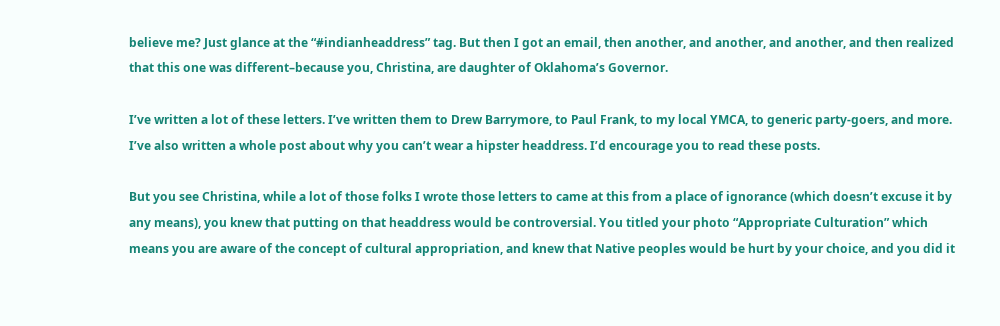believe me? Just glance at the “#indianheaddress” tag. But then I got an email, then another, and another, and another, and then realized that this one was different–because you, Christina, are daughter of Oklahoma’s Governor.

I’ve written a lot of these letters. I’ve written them to Drew Barrymore, to Paul Frank, to my local YMCA, to generic party-goers, and more. I’ve also written a whole post about why you can’t wear a hipster headdress. I’d encourage you to read these posts.

But you see Christina, while a lot of those folks I wrote those letters to came at this from a place of ignorance (which doesn’t excuse it by any means), you knew that putting on that headdress would be controversial. You titled your photo “Appropriate Culturation” which means you are aware of the concept of cultural appropriation, and knew that Native peoples would be hurt by your choice, and you did it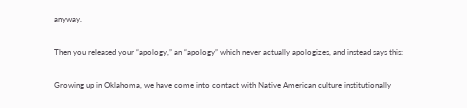anyway.

Then you released your “apology,” an “apology” which never actually apologizes, and instead says this:

Growing up in Oklahoma, we have come into contact with Native American culture institutionally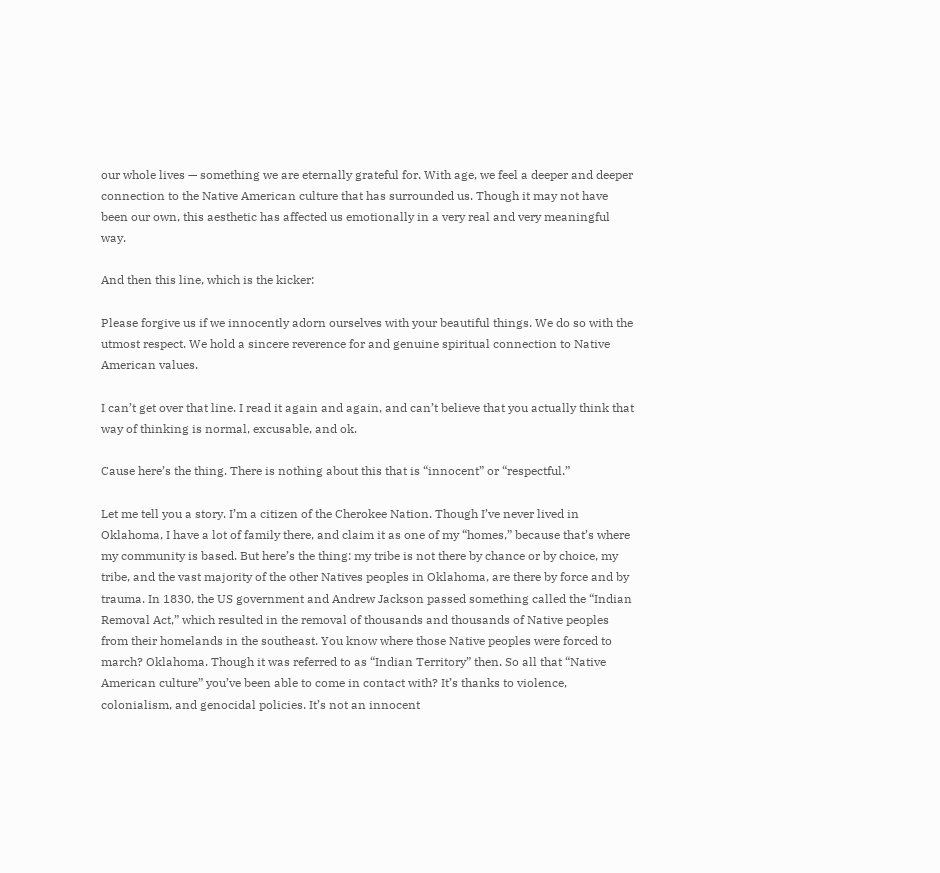our whole lives — something we are eternally grateful for. With age, we feel a deeper and deeper connection to the Native American culture that has surrounded us. Though it may not have been our own, this aesthetic has affected us emotionally in a very real and very meaningful way.

And then this line, which is the kicker:

Please forgive us if we innocently adorn ourselves with your beautiful things. We do so with the utmost respect. We hold a sincere reverence for and genuine spiritual connection to Native American values.

I can’t get over that line. I read it again and again, and can’t believe that you actually think that way of thinking is normal, excusable, and ok.

Cause here’s the thing. There is nothing about this that is “innocent” or “respectful.”

Let me tell you a story. I’m a citizen of the Cherokee Nation. Though I’ve never lived in Oklahoma, I have a lot of family there, and claim it as one of my “homes,” because that’s where my community is based. But here’s the thing: my tribe is not there by chance or by choice, my tribe, and the vast majority of the other Natives peoples in Oklahoma, are there by force and by trauma. In 1830, the US government and Andrew Jackson passed something called the “Indian Removal Act,” which resulted in the removal of thousands and thousands of Native peoples from their homelands in the southeast. You know where those Native peoples were forced to march? Oklahoma. Though it was referred to as “Indian Territory” then. So all that “Native American culture” you’ve been able to come in contact with? It’s thanks to violence, colonialism, and genocidal policies. It’s not an innocent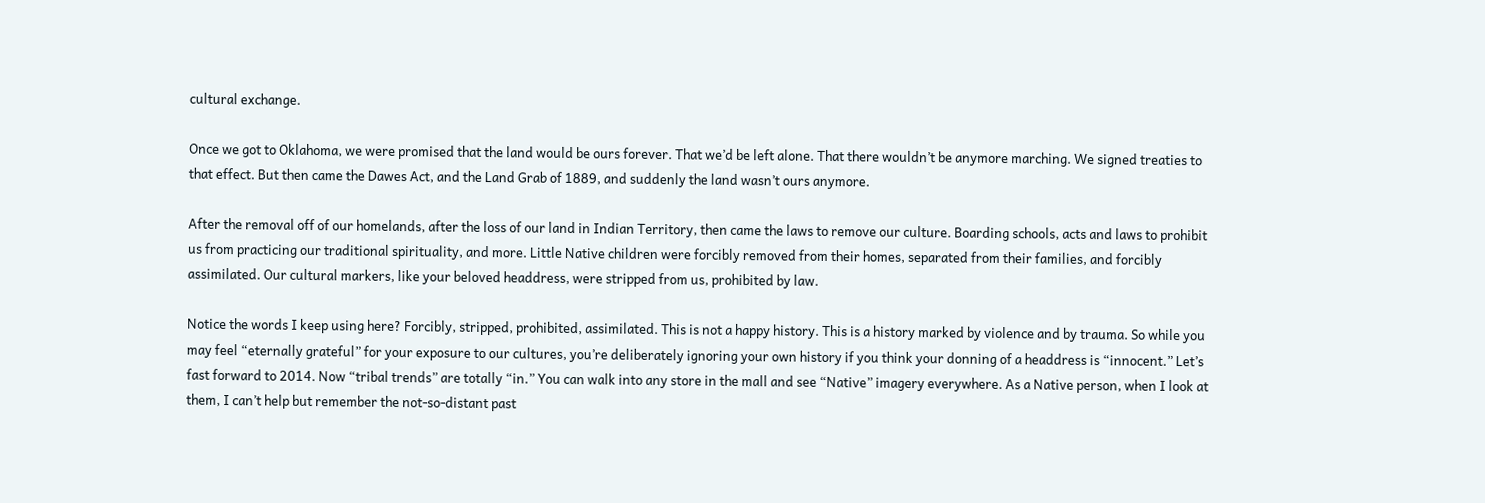cultural exchange.

Once we got to Oklahoma, we were promised that the land would be ours forever. That we’d be left alone. That there wouldn’t be anymore marching. We signed treaties to that effect. But then came the Dawes Act, and the Land Grab of 1889, and suddenly the land wasn’t ours anymore.

After the removal off of our homelands, after the loss of our land in Indian Territory, then came the laws to remove our culture. Boarding schools, acts and laws to prohibit us from practicing our traditional spirituality, and more. Little Native children were forcibly removed from their homes, separated from their families, and forcibly assimilated. Our cultural markers, like your beloved headdress, were stripped from us, prohibited by law.

Notice the words I keep using here? Forcibly, stripped, prohibited, assimilated. This is not a happy history. This is a history marked by violence and by trauma. So while you may feel “eternally grateful” for your exposure to our cultures, you’re deliberately ignoring your own history if you think your donning of a headdress is “innocent.” Let’s fast forward to 2014. Now “tribal trends” are totally “in.” You can walk into any store in the mall and see “Native” imagery everywhere. As a Native person, when I look at them, I can’t help but remember the not-so-distant past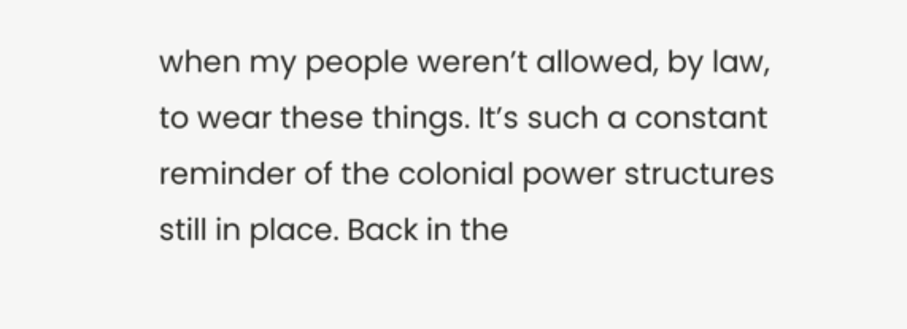when my people weren’t allowed, by law, to wear these things. It’s such a constant reminder of the colonial power structures still in place. Back in the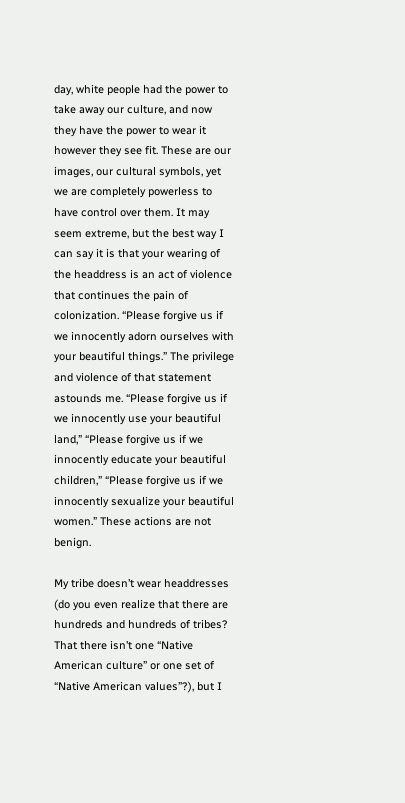day, white people had the power to take away our culture, and now they have the power to wear it however they see fit. These are our images, our cultural symbols, yet we are completely powerless to have control over them. It may seem extreme, but the best way I can say it is that your wearing of the headdress is an act of violence that continues the pain of colonization. “Please forgive us if we innocently adorn ourselves with your beautiful things.” The privilege and violence of that statement astounds me. “Please forgive us if we innocently use your beautiful land,” “Please forgive us if we innocently educate your beautiful children,” “Please forgive us if we innocently sexualize your beautiful women.” These actions are not benign.

My tribe doesn’t wear headdresses (do you even realize that there are hundreds and hundreds of tribes? That there isn’t one “Native American culture” or one set of “Native American values”?), but I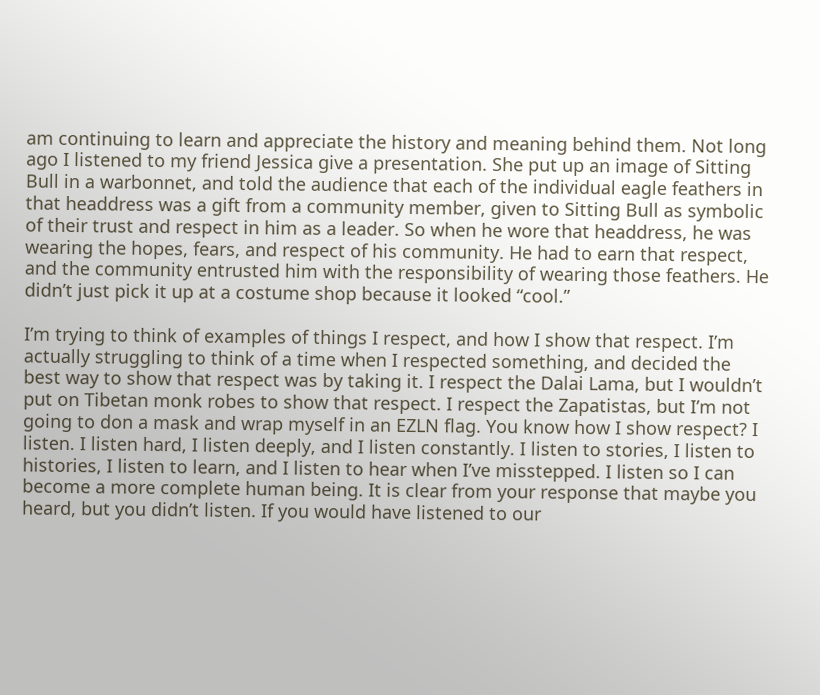am continuing to learn and appreciate the history and meaning behind them. Not long ago I listened to my friend Jessica give a presentation. She put up an image of Sitting Bull in a warbonnet, and told the audience that each of the individual eagle feathers in that headdress was a gift from a community member, given to Sitting Bull as symbolic of their trust and respect in him as a leader. So when he wore that headdress, he was wearing the hopes, fears, and respect of his community. He had to earn that respect, and the community entrusted him with the responsibility of wearing those feathers. He didn’t just pick it up at a costume shop because it looked “cool.”

I’m trying to think of examples of things I respect, and how I show that respect. I’m actually struggling to think of a time when I respected something, and decided the best way to show that respect was by taking it. I respect the Dalai Lama, but I wouldn’t put on Tibetan monk robes to show that respect. I respect the Zapatistas, but I’m not going to don a mask and wrap myself in an EZLN flag. You know how I show respect? I listen. I listen hard, I listen deeply, and I listen constantly. I listen to stories, I listen to histories, I listen to learn, and I listen to hear when I’ve misstepped. I listen so I can become a more complete human being. It is clear from your response that maybe you heard, but you didn’t listen. If you would have listened to our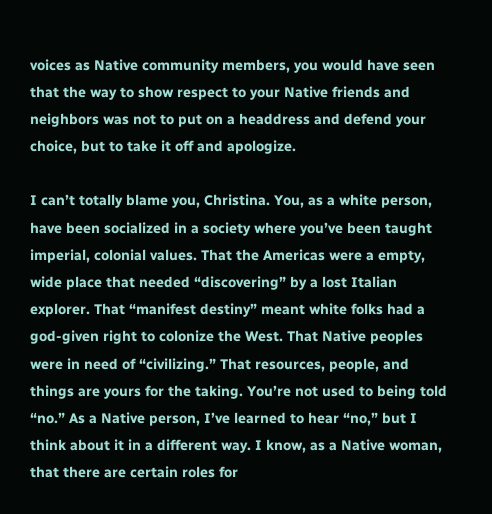voices as Native community members, you would have seen that the way to show respect to your Native friends and neighbors was not to put on a headdress and defend your choice, but to take it off and apologize.

I can’t totally blame you, Christina. You, as a white person, have been socialized in a society where you’ve been taught imperial, colonial values. That the Americas were a empty, wide place that needed “discovering” by a lost Italian explorer. That “manifest destiny” meant white folks had a god-given right to colonize the West. That Native peoples were in need of “civilizing.” That resources, people, and things are yours for the taking. You’re not used to being told “no.” As a Native person, I’ve learned to hear “no,” but I think about it in a different way. I know, as a Native woman, that there are certain roles for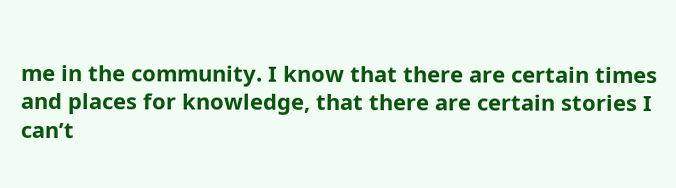me in the community. I know that there are certain times and places for knowledge, that there are certain stories I can’t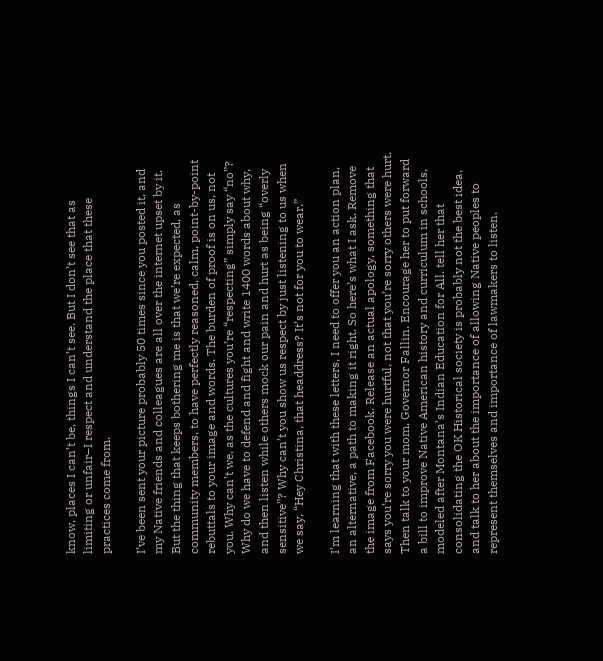know, places I can’t be, things I can’t see. But I don’t see that as limiting or unfair–I respect and understand the place that these practices come from.

I’ve been sent your picture probably 50 times since you posted it, and my Native friends and colleagues are all over the internet upset by it. But the thing that keeps bothering me is that we’re expected, as community members, to have perfectly reasoned, calm, point-by-point rebuttals to your image and words. The burden of proof is on us, not you. Why can’t we, as the cultures you’re “respecting” simply say “no”? Why do we have to defend and fight and write 1400 words about why, and then listen while others mock our pain and hurt as being “overly sensitive”? Why can’t you show us respect by just listening to us when we say, “Hey Christina, that headdress? It’s not for you to wear.”

I’m learning that with these letters, I need to offer you an action plan, an alternative, a path to making it right. So here’s what I ask. Remove the image from Facebook. Release an actual apology, something that says you’re sorry you were hurtful, not that you’re sorry others were hurt. Then talk to your mom, Governor Fallin. Encourage her to put forward a bill to improve Native American history and curriculum in schools, modeled after Montana’s Indian Education for All. tell her that consolidating the OK Historical society is probably not the best idea, and talk to her about the importance of allowing Native peoples to represent themselves and importance of lawmakers to listen.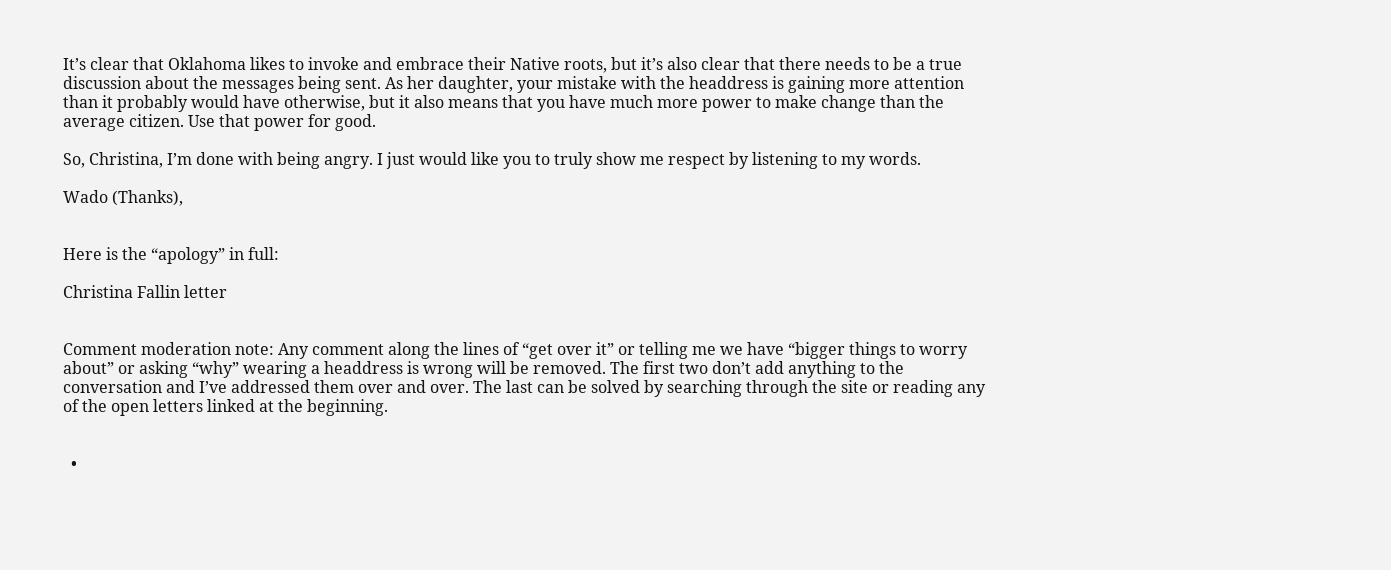It’s clear that Oklahoma likes to invoke and embrace their Native roots, but it’s also clear that there needs to be a true discussion about the messages being sent. As her daughter, your mistake with the headdress is gaining more attention than it probably would have otherwise, but it also means that you have much more power to make change than the average citizen. Use that power for good.

So, Christina, I’m done with being angry. I just would like you to truly show me respect by listening to my words.

Wado (Thanks),


Here is the “apology” in full:

Christina Fallin letter


Comment moderation note: Any comment along the lines of “get over it” or telling me we have “bigger things to worry about” or asking “why” wearing a headdress is wrong will be removed. The first two don’t add anything to the conversation and I’ve addressed them over and over. The last can be solved by searching through the site or reading any of the open letters linked at the beginning.


  •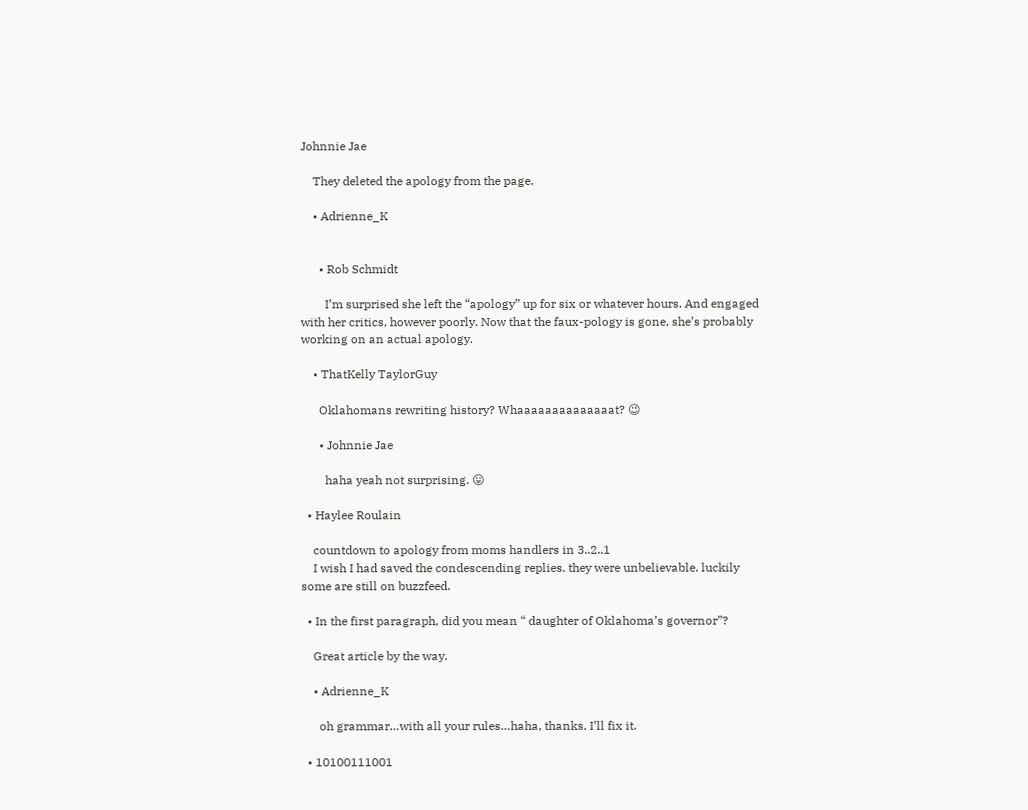Johnnie Jae

    They deleted the apology from the page.

    • Adrienne_K


      • Rob Schmidt

        I’m surprised she left the “apology” up for six or whatever hours. And engaged with her critics, however poorly. Now that the faux-pology is gone, she’s probably working on an actual apology.

    • ThatKelly TaylorGuy

      Oklahomans rewriting history? Whaaaaaaaaaaaaaat? 😉

      • Johnnie Jae

        haha yeah not surprising. 😛

  • Haylee Roulain

    countdown to apology from moms handlers in 3..2..1
    I wish I had saved the condescending replies. they were unbelievable. luckily some are still on buzzfeed.

  • In the first paragraph, did you mean “ daughter of Oklahoma’s governor”?

    Great article by the way.

    • Adrienne_K

      oh grammar…with all your rules…haha, thanks. I’ll fix it.

  • 10100111001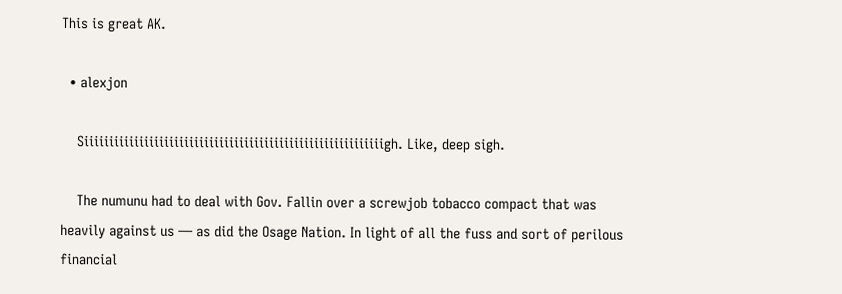This is great AK.

  • alexjon

    Siiiiiiiiiiiiiiiiiiiiiiiiiiiiiiiiiiiiiiiiiiiiiiiiiiiiiiiiiiiigh. Like, deep sigh.

    The numunu had to deal with Gov. Fallin over a screwjob tobacco compact that was heavily against us — as did the Osage Nation. In light of all the fuss and sort of perilous financial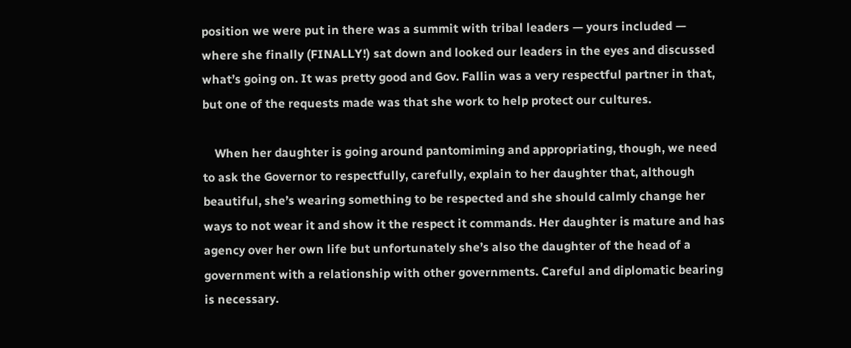position we were put in there was a summit with tribal leaders — yours included — where she finally (FINALLY!) sat down and looked our leaders in the eyes and discussed what’s going on. It was pretty good and Gov. Fallin was a very respectful partner in that, but one of the requests made was that she work to help protect our cultures.

    When her daughter is going around pantomiming and appropriating, though, we need to ask the Governor to respectfully, carefully, explain to her daughter that, although beautiful, she’s wearing something to be respected and she should calmly change her ways to not wear it and show it the respect it commands. Her daughter is mature and has agency over her own life but unfortunately she’s also the daughter of the head of a government with a relationship with other governments. Careful and diplomatic bearing is necessary.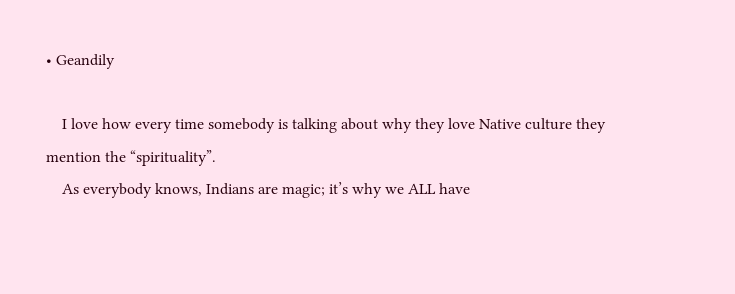• Geandily

    I love how every time somebody is talking about why they love Native culture they mention the “spirituality”.
    As everybody knows, Indians are magic; it’s why we ALL have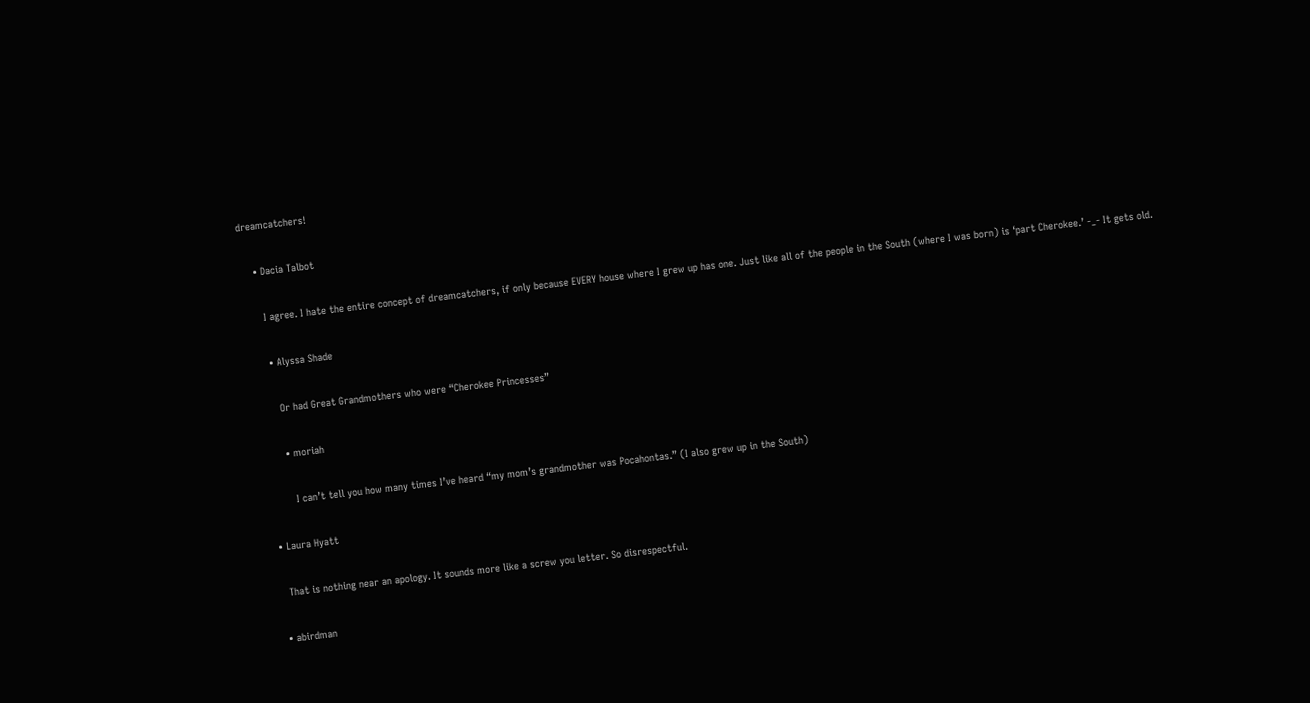dreamcatchers!

    • Dacia Talbot

      I agree. I hate the entire concept of dreamcatchers, if only because EVERY house where I grew up has one. Just like all of the people in the South (where I was born) is ‘part Cherokee.’ -_- It gets old.

      • Alyssa Shade

        Or had Great Grandmothers who were “Cherokee Princesses”

        • moriah

          I can’t tell you how many times I’ve heard “my mom’s grandmother was Pocahontas.” (I also grew up in the South)

  • Laura Hyatt

    That is nothing near an apology. It sounds more like a screw you letter. So disrespectful.

  • abirdman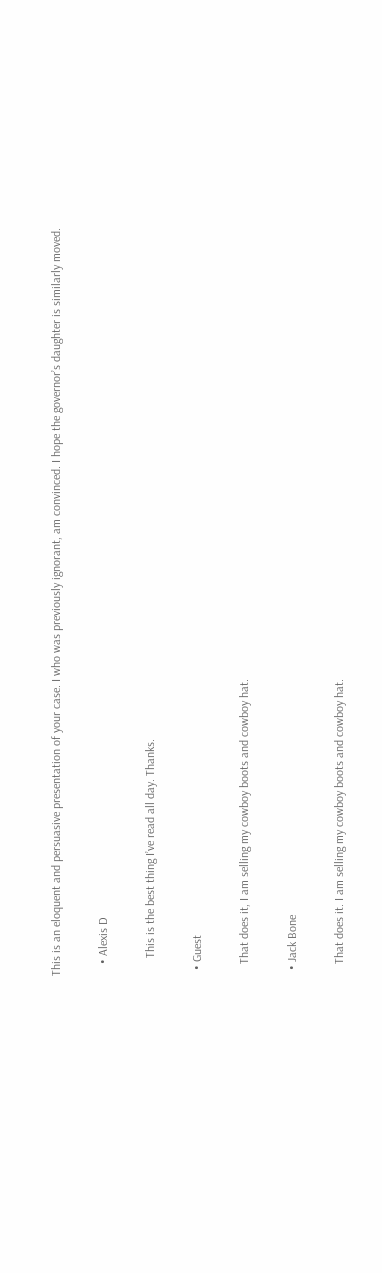This is an eloquent and persuasive presentation of your case. I who was previously ignorant, am convinced. I hope the governor’s daughter is similarly moved.

    • Alexis D

      This is the best thing I’ve read all day. Thanks.

  • Guest

    That does it, I am selling my cowboy boots and cowboy hat.

  • Jack Bone

    That does it. I am selling my cowboy boots and cowboy hat.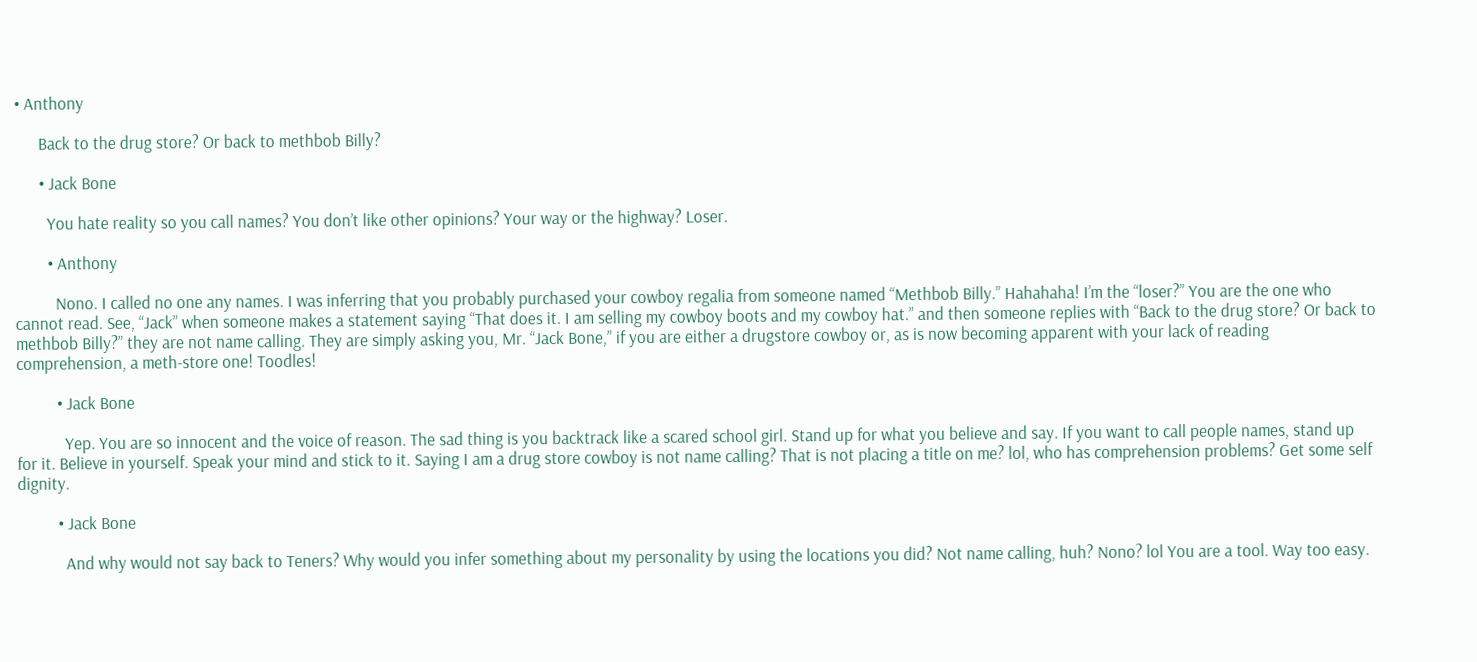• Anthony

      Back to the drug store? Or back to methbob Billy?

      • Jack Bone

        You hate reality so you call names? You don’t like other opinions? Your way or the highway? Loser.

        • Anthony

          Nono. I called no one any names. I was inferring that you probably purchased your cowboy regalia from someone named “Methbob Billy.” Hahahaha! I’m the “loser?” You are the one who cannot read. See, “Jack” when someone makes a statement saying “That does it. I am selling my cowboy boots and my cowboy hat.” and then someone replies with “Back to the drug store? Or back to methbob Billy?” they are not name calling. They are simply asking you, Mr. “Jack Bone,” if you are either a drugstore cowboy or, as is now becoming apparent with your lack of reading comprehension, a meth-store one! Toodles!

          • Jack Bone

            Yep. You are so innocent and the voice of reason. The sad thing is you backtrack like a scared school girl. Stand up for what you believe and say. If you want to call people names, stand up for it. Believe in yourself. Speak your mind and stick to it. Saying I am a drug store cowboy is not name calling? That is not placing a title on me? lol, who has comprehension problems? Get some self dignity.

          • Jack Bone

            And why would not say back to Teners? Why would you infer something about my personality by using the locations you did? Not name calling, huh? Nono? lol You are a tool. Way too easy.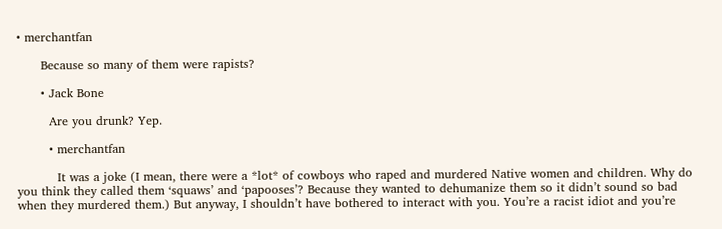• merchantfan

      Because so many of them were rapists?

      • Jack Bone

        Are you drunk? Yep.

        • merchantfan

          It was a joke (I mean, there were a *lot* of cowboys who raped and murdered Native women and children. Why do you think they called them ‘squaws’ and ‘papooses’? Because they wanted to dehumanize them so it didn’t sound so bad when they murdered them.) But anyway, I shouldn’t have bothered to interact with you. You’re a racist idiot and you’re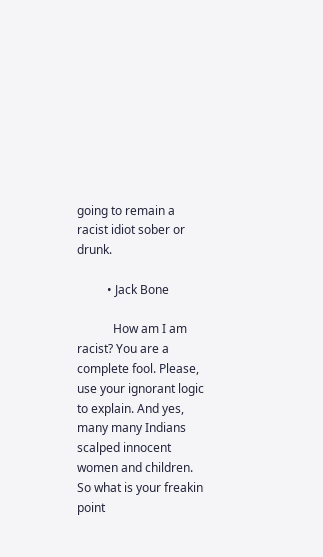going to remain a racist idiot sober or drunk.

          • Jack Bone

            How am I am racist? You are a complete fool. Please, use your ignorant logic to explain. And yes, many many Indians scalped innocent women and children. So what is your freakin point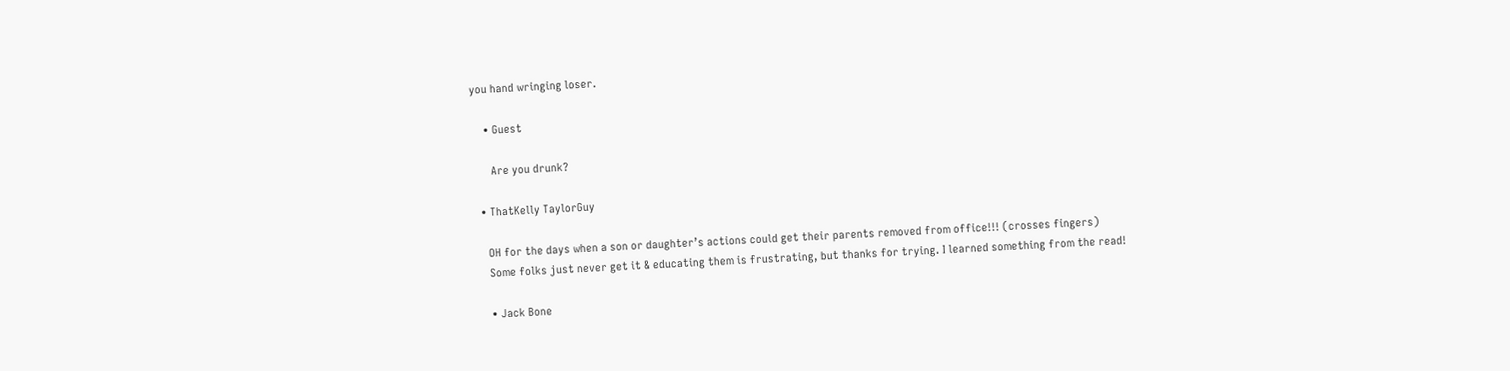you hand wringing loser.

    • Guest

      Are you drunk?

  • ThatKelly TaylorGuy

    OH for the days when a son or daughter’s actions could get their parents removed from office!!! (crosses fingers)
    Some folks just never get it & educating them is frustrating, but thanks for trying. I learned something from the read!

    • Jack Bone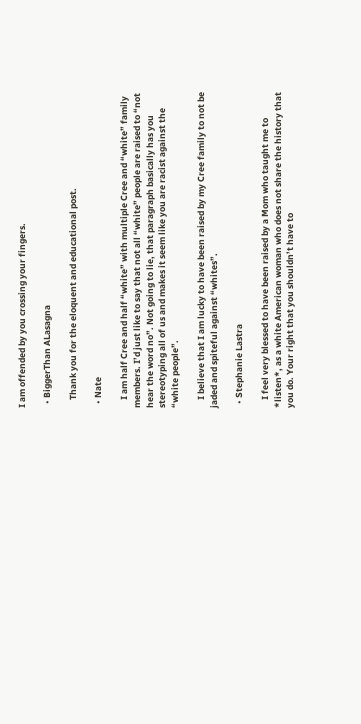I am offended by you crossing your fingers.

  • BiggerThan ALasagna

    Thank you for the eloquent and educational post.

  • Nate

    I am half Cree and half “white” with multiple Cree and “white” family members. I’d just like to say that not all “white” people are raised to “not hear the word no”. Not going to lie, that paragraph basically has you stereotyping all of us and makes it seem like you are racist against the “white people”.

    I believe that I am lucky to have been raised by my Cree family to not be jaded and spiteful against “whites”.

  • Stephanie Lastra

    I feel very blessed to have been raised by a Mom who taught me to *listen*, as a white American woman who does not share the history that you do. Your right that you shouldn’t have to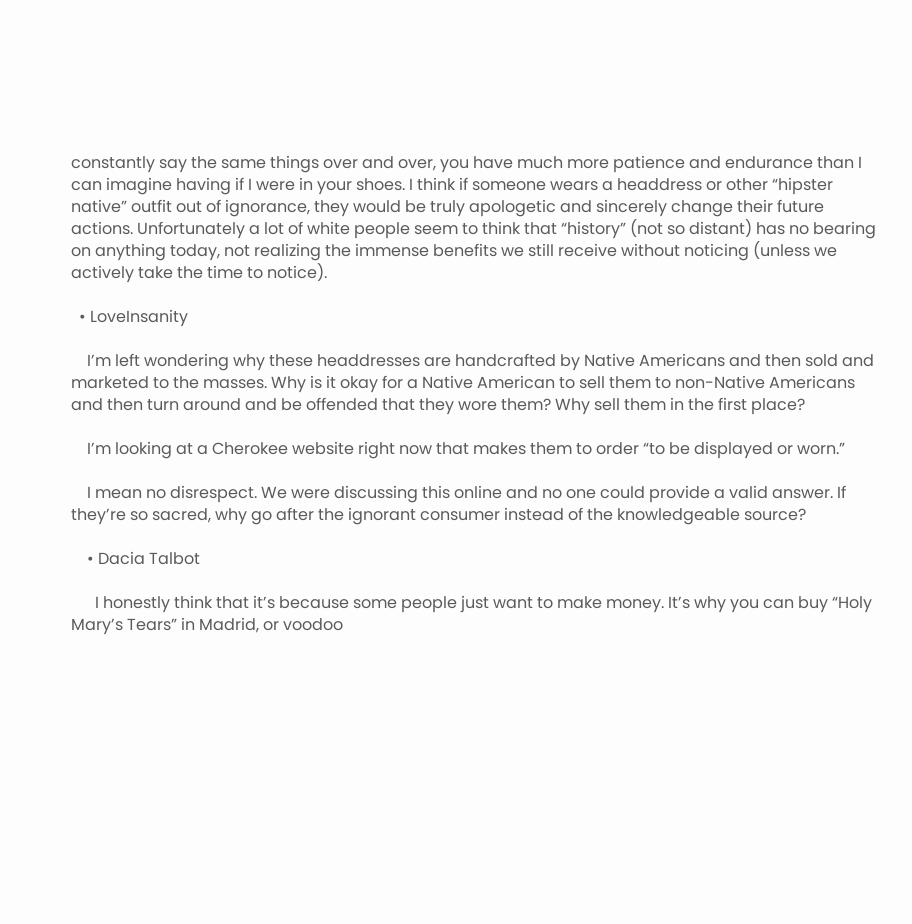constantly say the same things over and over, you have much more patience and endurance than I can imagine having if I were in your shoes. I think if someone wears a headdress or other “hipster native” outfit out of ignorance, they would be truly apologetic and sincerely change their future actions. Unfortunately a lot of white people seem to think that “history” (not so distant) has no bearing on anything today, not realizing the immense benefits we still receive without noticing (unless we actively take the time to notice).

  • LoveInsanity

    I’m left wondering why these headdresses are handcrafted by Native Americans and then sold and marketed to the masses. Why is it okay for a Native American to sell them to non-Native Americans and then turn around and be offended that they wore them? Why sell them in the first place?

    I’m looking at a Cherokee website right now that makes them to order “to be displayed or worn.”

    I mean no disrespect. We were discussing this online and no one could provide a valid answer. If they’re so sacred, why go after the ignorant consumer instead of the knowledgeable source?

    • Dacia Talbot

      I honestly think that it’s because some people just want to make money. It’s why you can buy “Holy Mary’s Tears” in Madrid, or voodoo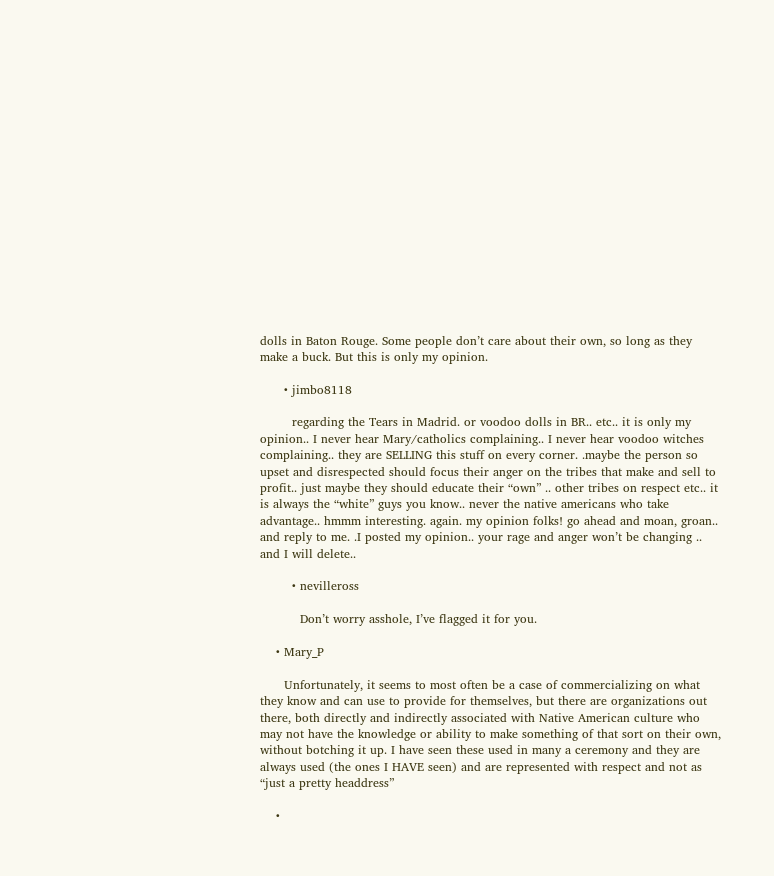dolls in Baton Rouge. Some people don’t care about their own, so long as they make a buck. But this is only my opinion.

      • jimbo8118

        regarding the Tears in Madrid. or voodoo dolls in BR.. etc.. it is only my opinion.. I never hear Mary/catholics complaining.. I never hear voodoo witches complaining.. they are SELLING this stuff on every corner. .maybe the person so upset and disrespected should focus their anger on the tribes that make and sell to profit.. just maybe they should educate their “own” .. other tribes on respect etc.. it is always the “white” guys you know.. never the native americans who take advantage.. hmmm interesting. again. my opinion folks! go ahead and moan, groan.. and reply to me. .I posted my opinion.. your rage and anger won’t be changing .. and I will delete..

        • nevilleross

          Don’t worry asshole, I’ve flagged it for you.

    • Mary_P

      Unfortunately, it seems to most often be a case of commercializing on what they know and can use to provide for themselves, but there are organizations out there, both directly and indirectly associated with Native American culture who may not have the knowledge or ability to make something of that sort on their own, without botching it up. I have seen these used in many a ceremony and they are always used (the ones I HAVE seen) and are represented with respect and not as “just a pretty headdress”

    •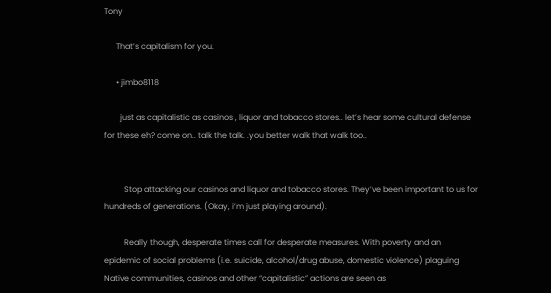Tony

      That’s capitalism for you.

      • jimbo8118

        just as capitalistic as casinos , liquor and tobacco stores.. let’s hear some cultural defense for these eh? come on.. talk the talk. .you better walk that walk too..


          Stop attacking our casinos and liquor and tobacco stores. They’ve been important to us for hundreds of generations. (Okay, i’m just playing around).

          Really though, desperate times call for desperate measures. With poverty and an epidemic of social problems (i.e. suicide, alcohol/drug abuse, domestic violence) plaguing Native communities, casinos and other “capitalistic” actions are seen as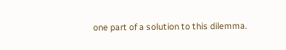one part of a solution to this dilemma.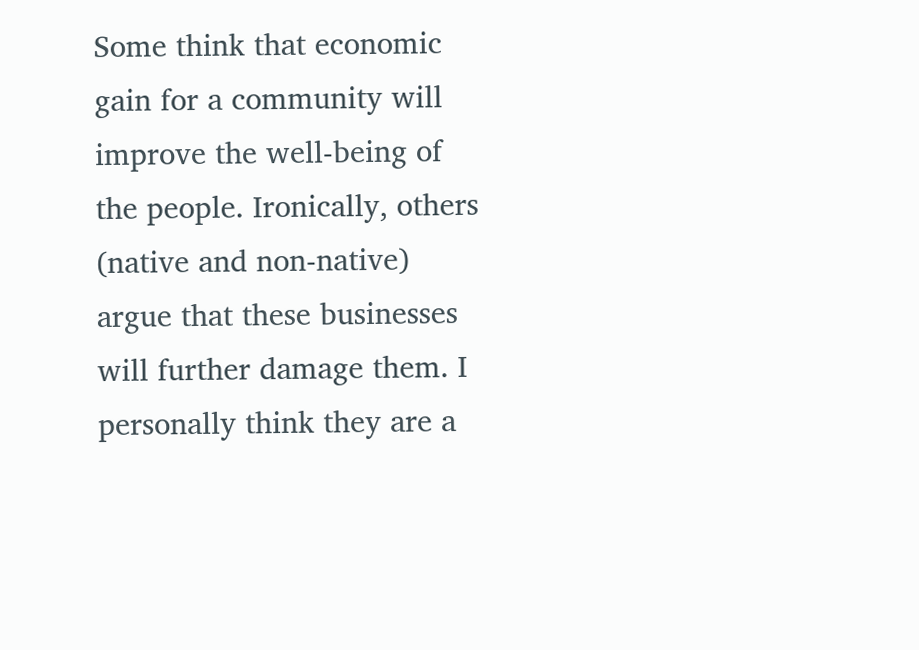Some think that economic gain for a community will improve the well-being of the people. Ironically, others (native and non-native) argue that these businesses will further damage them. I personally think they are a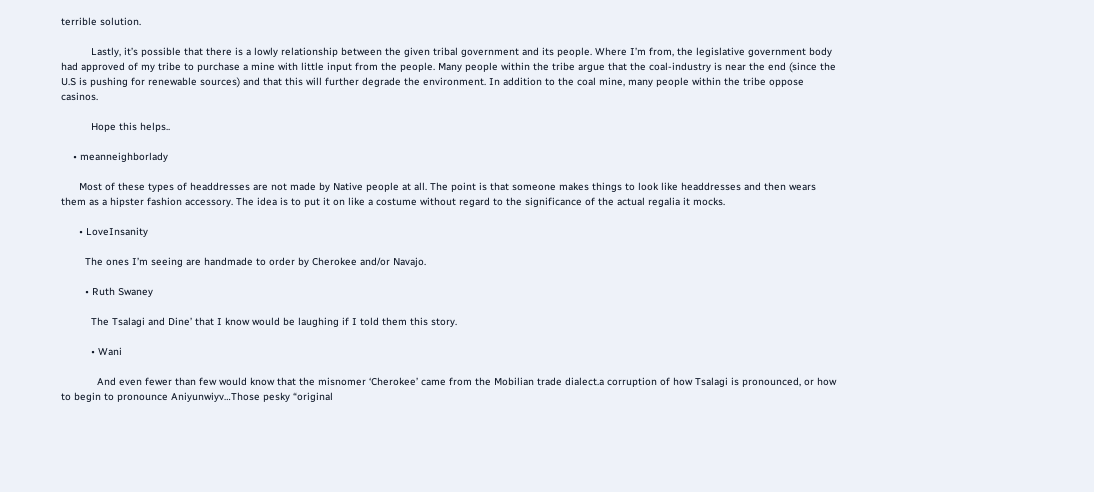terrible solution.

          Lastly, it’s possible that there is a lowly relationship between the given tribal government and its people. Where I’m from, the legislative government body had approved of my tribe to purchase a mine with little input from the people. Many people within the tribe argue that the coal-industry is near the end (since the U.S is pushing for renewable sources) and that this will further degrade the environment. In addition to the coal mine, many people within the tribe oppose casinos.

          Hope this helps..

    • meanneighborlady

      Most of these types of headdresses are not made by Native people at all. The point is that someone makes things to look like headdresses and then wears them as a hipster fashion accessory. The idea is to put it on like a costume without regard to the significance of the actual regalia it mocks.

      • LoveInsanity

        The ones I’m seeing are handmade to order by Cherokee and/or Navajo.

        • Ruth Swaney

          The Tsalagi and Dine’ that I know would be laughing if I told them this story.

          • Wani

            And even fewer than few would know that the misnomer ‘Cherokee’ came from the Mobilian trade dialect.a corruption of how Tsalagi is pronounced, or how to begin to pronounce Aniyunwiyv…Those pesky “original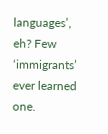languages’, eh? Few ‘immigrants’ ever learned one.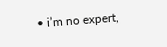• i’m no expert,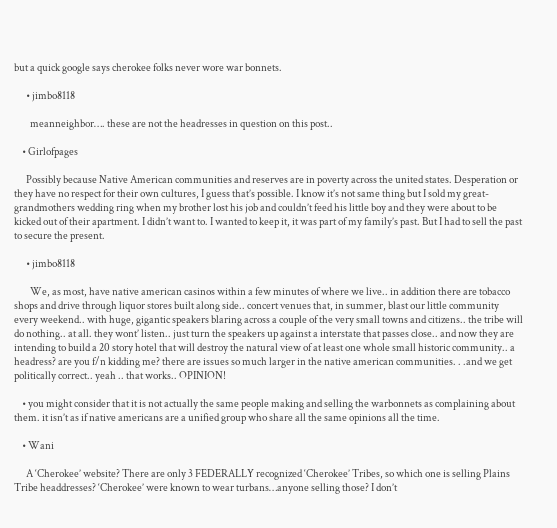but a quick google says cherokee folks never wore war bonnets.

      • jimbo8118

        meanneighbor…. these are not the headresses in question on this post..

    • Girlofpages

      Possibly because Native American communities and reserves are in poverty across the united states. Desperation or they have no respect for their own cultures, I guess that’s possible. I know it’s not same thing but I sold my great-grandmothers wedding ring when my brother lost his job and couldn’t feed his little boy and they were about to be kicked out of their apartment. I didn’t want to. I wanted to keep it, it was part of my family’s past. But I had to sell the past to secure the present.

      • jimbo8118

        We, as most, have native american casinos within a few minutes of where we live.. in addition there are tobacco shops and drive through liquor stores built along side.. concert venues that, in summer, blast our little community every weekend.. with huge, gigantic speakers blaring across a couple of the very small towns and citizens.. the tribe will do nothing.. at all. they wont’ listen.. just turn the speakers up against a interstate that passes close.. and now they are intending to build a 20 story hotel that will destroy the natural view of at least one whole small historic community.. a headress? are you f/n kidding me? there are issues so much larger in the native american communities. . .and we get politically correct.. yeah .. that works.. OPINION!

    • you might consider that it is not actually the same people making and selling the warbonnets as complaining about them. it isn’t as if native americans are a unified group who share all the same opinions all the time.

    • Wani

      A ‘Cherokee’ website? There are only 3 FEDERALLY recognized ‘Cherokee’ Tribes, so which one is selling Plains Tribe headdresses? ‘Cherokee’ were known to wear turbans…anyone selling those? I don’t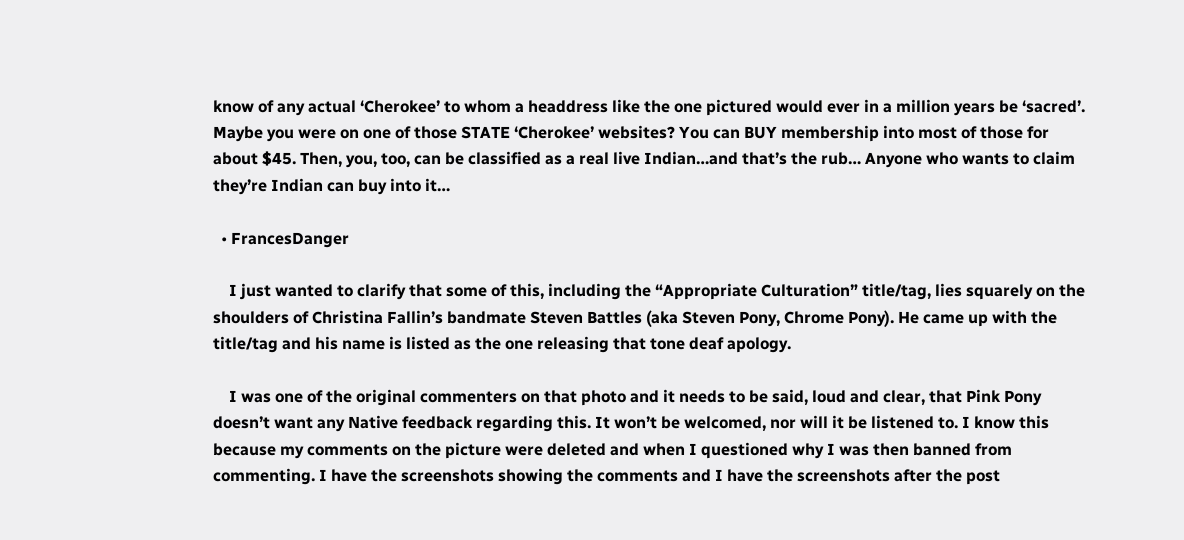know of any actual ‘Cherokee’ to whom a headdress like the one pictured would ever in a million years be ‘sacred’. Maybe you were on one of those STATE ‘Cherokee’ websites? You can BUY membership into most of those for about $45. Then, you, too, can be classified as a real live Indian…and that’s the rub… Anyone who wants to claim they’re Indian can buy into it…

  • FrancesDanger

    I just wanted to clarify that some of this, including the “Appropriate Culturation” title/tag, lies squarely on the shoulders of Christina Fallin’s bandmate Steven Battles (aka Steven Pony, Chrome Pony). He came up with the title/tag and his name is listed as the one releasing that tone deaf apology.

    I was one of the original commenters on that photo and it needs to be said, loud and clear, that Pink Pony doesn’t want any Native feedback regarding this. It won’t be welcomed, nor will it be listened to. I know this because my comments on the picture were deleted and when I questioned why I was then banned from commenting. I have the screenshots showing the comments and I have the screenshots after the post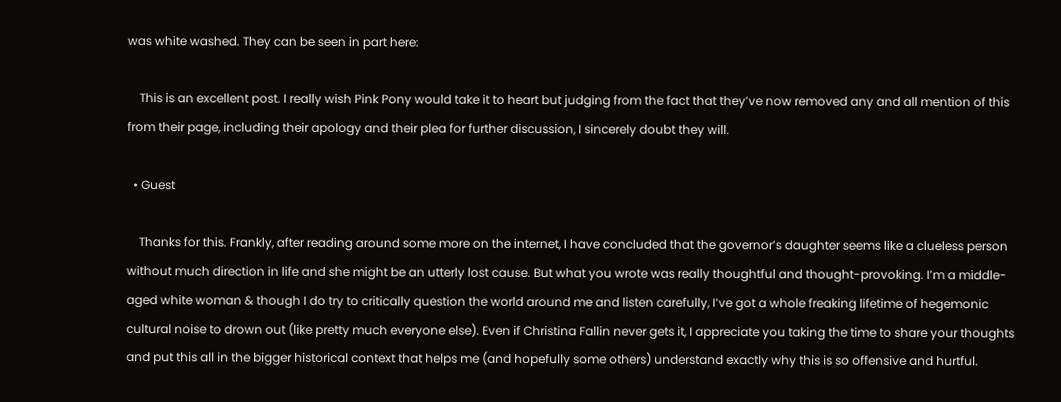was white washed. They can be seen in part here:

    This is an excellent post. I really wish Pink Pony would take it to heart but judging from the fact that they’ve now removed any and all mention of this from their page, including their apology and their plea for further discussion, I sincerely doubt they will.

  • Guest

    Thanks for this. Frankly, after reading around some more on the internet, I have concluded that the governor’s daughter seems like a clueless person without much direction in life and she might be an utterly lost cause. But what you wrote was really thoughtful and thought-provoking. I’m a middle-aged white woman & though I do try to critically question the world around me and listen carefully, I’ve got a whole freaking lifetime of hegemonic cultural noise to drown out (like pretty much everyone else). Even if Christina Fallin never gets it, I appreciate you taking the time to share your thoughts and put this all in the bigger historical context that helps me (and hopefully some others) understand exactly why this is so offensive and hurtful.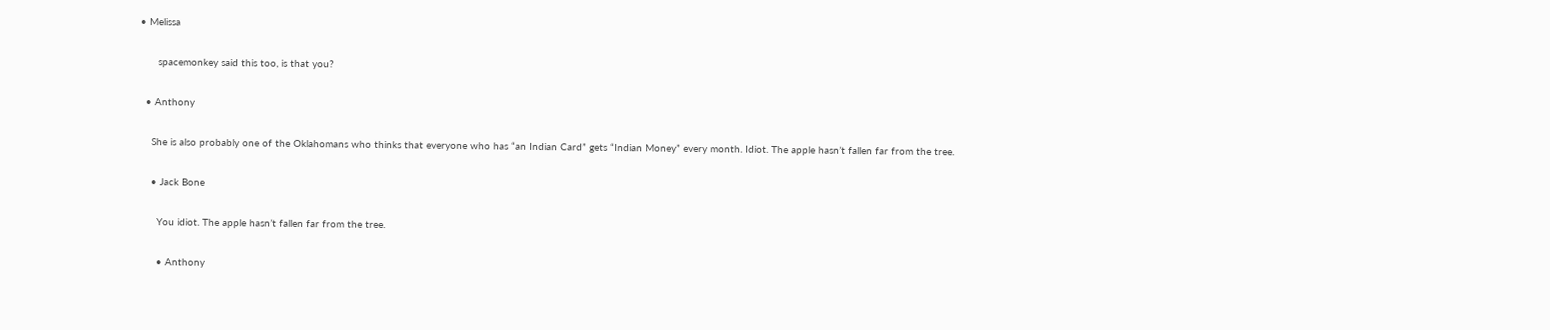• Melissa

      spacemonkey said this too, is that you?

  • Anthony

    She is also probably one of the Oklahomans who thinks that everyone who has “an Indian Card” gets “Indian Money” every month. Idiot. The apple hasn’t fallen far from the tree.

    • Jack Bone

      You idiot. The apple hasn’t fallen far from the tree.

      • Anthony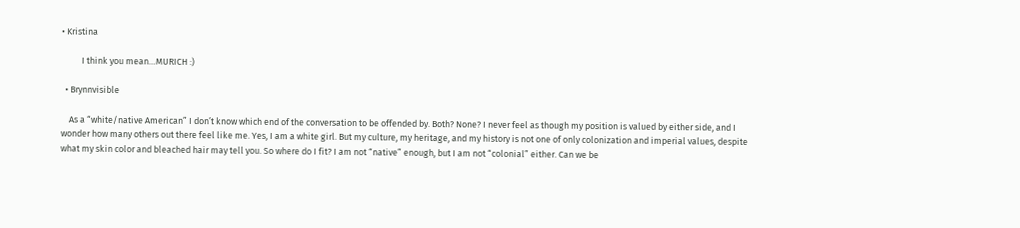• Kristina

          I think you mean…MURICH :)

  • Brynnvisible

    As a “white/native American” I don’t know which end of the conversation to be offended by. Both? None? I never feel as though my position is valued by either side, and I wonder how many others out there feel like me. Yes, I am a white girl. But my culture, my heritage, and my history is not one of only colonization and imperial values, despite what my skin color and bleached hair may tell you. So where do I fit? I am not “native” enough, but I am not “colonial” either. Can we be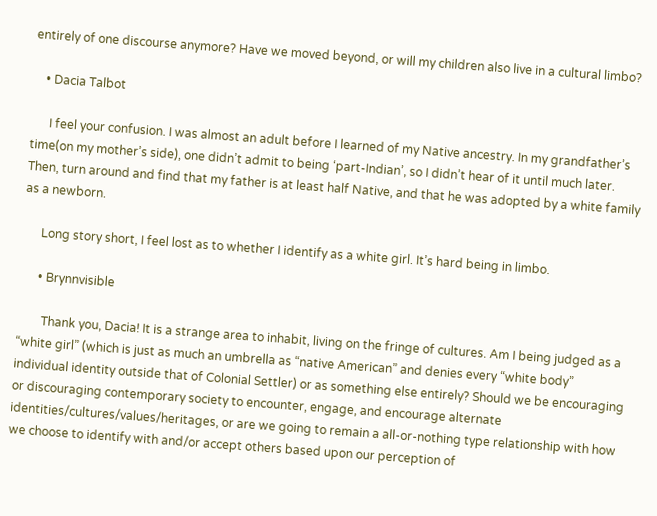entirely of one discourse anymore? Have we moved beyond, or will my children also live in a cultural limbo?

    • Dacia Talbot

      I feel your confusion. I was almost an adult before I learned of my Native ancestry. In my grandfather’s time(on my mother’s side), one didn’t admit to being ‘part-Indian’, so I didn’t hear of it until much later. Then, turn around and find that my father is at least half Native, and that he was adopted by a white family as a newborn.

      Long story short, I feel lost as to whether I identify as a white girl. It’s hard being in limbo.

      • Brynnvisible

        Thank you, Dacia! It is a strange area to inhabit, living on the fringe of cultures. Am I being judged as a “white girl” (which is just as much an umbrella as “native American” and denies every “white body” individual identity outside that of Colonial Settler) or as something else entirely? Should we be encouraging or discouraging contemporary society to encounter, engage, and encourage alternate identities/cultures/values/heritages, or are we going to remain a all-or-nothing type relationship with how we choose to identify with and/or accept others based upon our perception of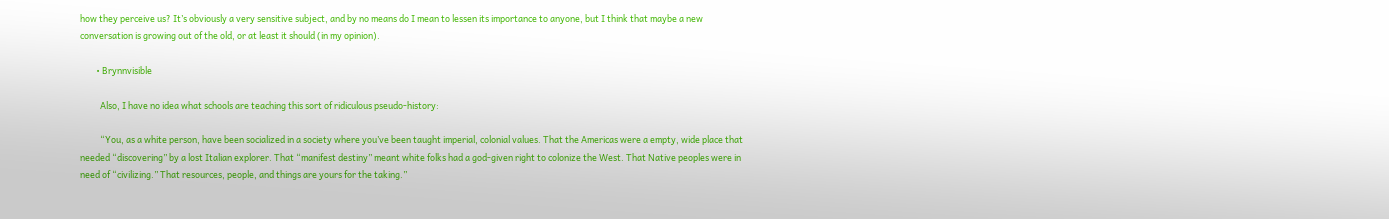how they perceive us? It’s obviously a very sensitive subject, and by no means do I mean to lessen its importance to anyone, but I think that maybe a new conversation is growing out of the old, or at least it should (in my opinion).

        • Brynnvisible

          Also, I have no idea what schools are teaching this sort of ridiculous pseudo-history:

          “You, as a white person, have been socialized in a society where you’ve been taught imperial, colonial values. That the Americas were a empty, wide place that needed “discovering” by a lost Italian explorer. That “manifest destiny” meant white folks had a god-given right to colonize the West. That Native peoples were in need of “civilizing.” That resources, people, and things are yours for the taking.”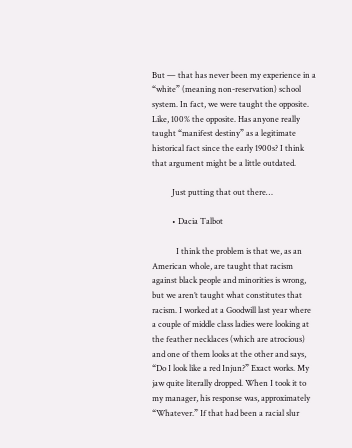But — that has never been my experience in a “white” (meaning non-reservation) school system. In fact, we were taught the opposite. Like, 100% the opposite. Has anyone really taught “manifest destiny” as a legitimate historical fact since the early 1900s? I think that argument might be a little outdated.

          Just putting that out there…

          • Dacia Talbot

            I think the problem is that we, as an American whole, are taught that racism against black people and minorities is wrong, but we aren’t taught what constitutes that racism. I worked at a Goodwill last year where a couple of middle class ladies were looking at the feather necklaces (which are atrocious) and one of them looks at the other and says, “Do I look like a red Injun?” Exact works. My jaw quite literally dropped. When I took it to my manager, his response was, approximately “Whatever.” If that had been a racial slur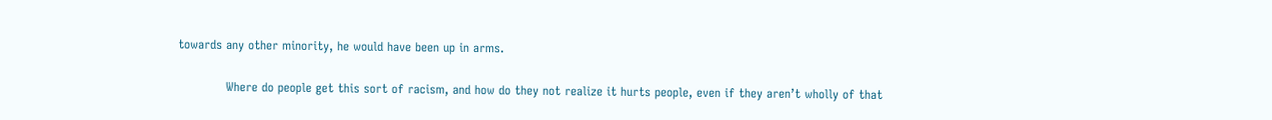towards any other minority, he would have been up in arms.

            Where do people get this sort of racism, and how do they not realize it hurts people, even if they aren’t wholly of that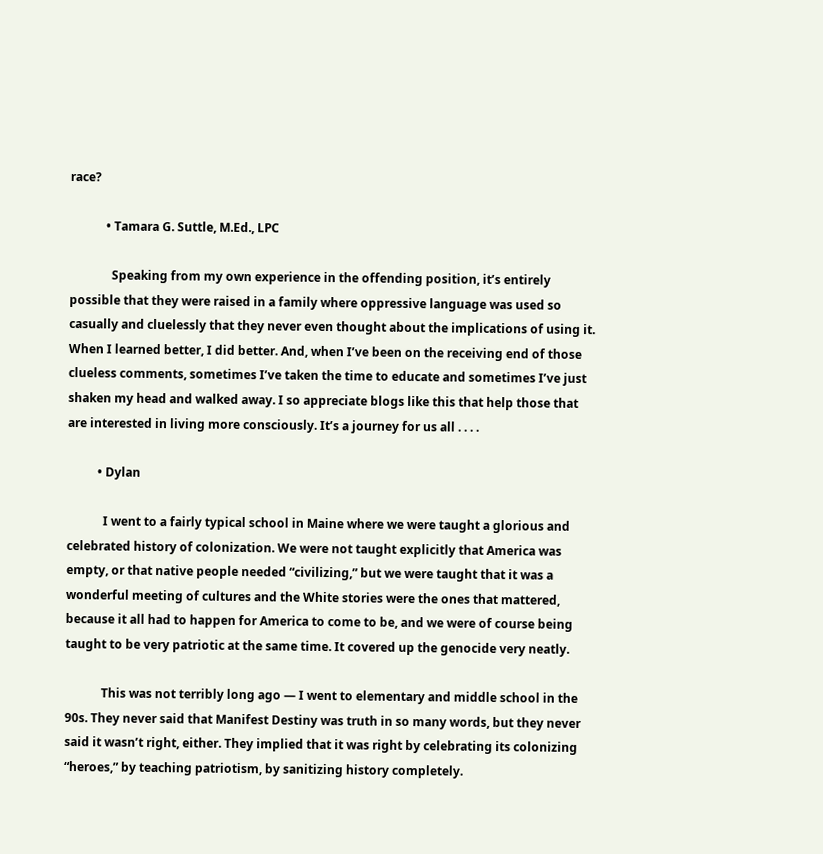race?

            • Tamara G. Suttle, M.Ed., LPC

              Speaking from my own experience in the offending position, it’s entirely possible that they were raised in a family where oppressive language was used so casually and cluelessly that they never even thought about the implications of using it. When I learned better, I did better. And, when I’ve been on the receiving end of those clueless comments, sometimes I’ve taken the time to educate and sometimes I’ve just shaken my head and walked away. I so appreciate blogs like this that help those that are interested in living more consciously. It’s a journey for us all . . . .

          • Dylan

            I went to a fairly typical school in Maine where we were taught a glorious and celebrated history of colonization. We were not taught explicitly that America was empty, or that native people needed “civilizing,” but we were taught that it was a wonderful meeting of cultures and the White stories were the ones that mattered, because it all had to happen for America to come to be, and we were of course being taught to be very patriotic at the same time. It covered up the genocide very neatly.

            This was not terribly long ago — I went to elementary and middle school in the 90s. They never said that Manifest Destiny was truth in so many words, but they never said it wasn’t right, either. They implied that it was right by celebrating its colonizing “heroes,” by teaching patriotism, by sanitizing history completely.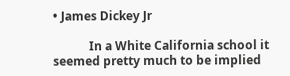• James Dickey Jr

            In a White California school it seemed pretty much to be implied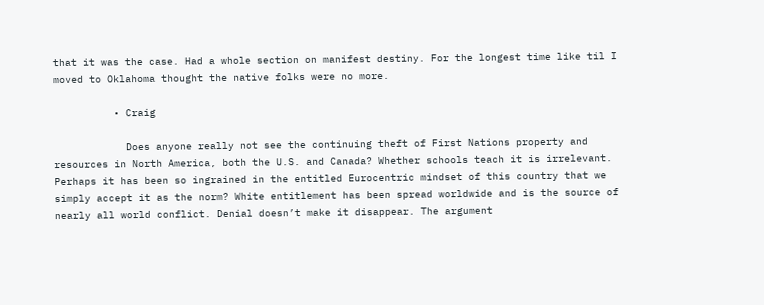that it was the case. Had a whole section on manifest destiny. For the longest time like til I moved to Oklahoma thought the native folks were no more.

          • Craig

            Does anyone really not see the continuing theft of First Nations property and resources in North America, both the U.S. and Canada? Whether schools teach it is irrelevant. Perhaps it has been so ingrained in the entitled Eurocentric mindset of this country that we simply accept it as the norm? White entitlement has been spread worldwide and is the source of nearly all world conflict. Denial doesn’t make it disappear. The argument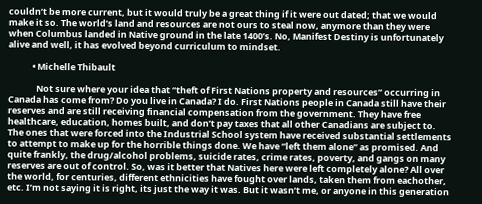couldn’t be more current, but it would truly be a great thing if it were out dated; that we would make it so. The world’s land and resources are not ours to steal now, anymore than they were when Columbus landed in Native ground in the late 1400’s. No, Manifest Destiny is unfortunately alive and well, it has evolved beyond curriculum to mindset.

            • Michelle Thibault

              Not sure where your idea that “theft of First Nations property and resources” occurring in Canada has come from? Do you live in Canada? I do. First Nations people in Canada still have their reserves and are still receiving financial compensation from the government. They have free healthcare, education, homes built, and don’t pay taxes that all other Canadians are subject to. The ones that were forced into the Industrial School system have received substantial settlements to attempt to make up for the horrible things done. We have “left them alone” as promised. And quite frankly, the drug/alcohol problems, suicide rates, crime rates, poverty, and gangs on many reserves are out of control. So, was it better that Natives here were left completely alone? All over the world, for centuries, different ethnicities have fought over lands, taken them from eachother, etc. I’m not saying it is right, its just the way it was. But it wasn’t me, or anyone in this generation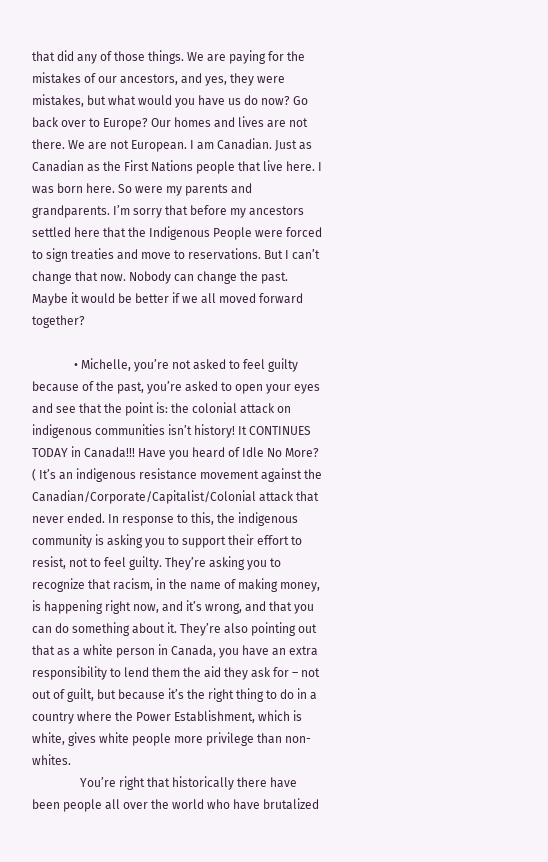that did any of those things. We are paying for the mistakes of our ancestors, and yes, they were mistakes, but what would you have us do now? Go back over to Europe? Our homes and lives are not there. We are not European. I am Canadian. Just as Canadian as the First Nations people that live here. I was born here. So were my parents and grandparents. I’m sorry that before my ancestors settled here that the Indigenous People were forced to sign treaties and move to reservations. But I can’t change that now. Nobody can change the past. Maybe it would be better if we all moved forward together?

              • Michelle, you’re not asked to feel guilty because of the past, you’re asked to open your eyes and see that the point is: the colonial attack on indigenous communities isn’t history! It CONTINUES TODAY in Canada!!! Have you heard of Idle No More? ( It’s an indigenous resistance movement against the Canadian/Corporate/Capitalist/Colonial attack that never ended. In response to this, the indigenous community is asking you to support their effort to resist, not to feel guilty. They’re asking you to recognize that racism, in the name of making money, is happening right now, and it’s wrong, and that you can do something about it. They’re also pointing out that as a white person in Canada, you have an extra responsibility to lend them the aid they ask for – not out of guilt, but because it’s the right thing to do in a country where the Power Establishment, which is white, gives white people more privilege than non-whites.
                You’re right that historically there have been people all over the world who have brutalized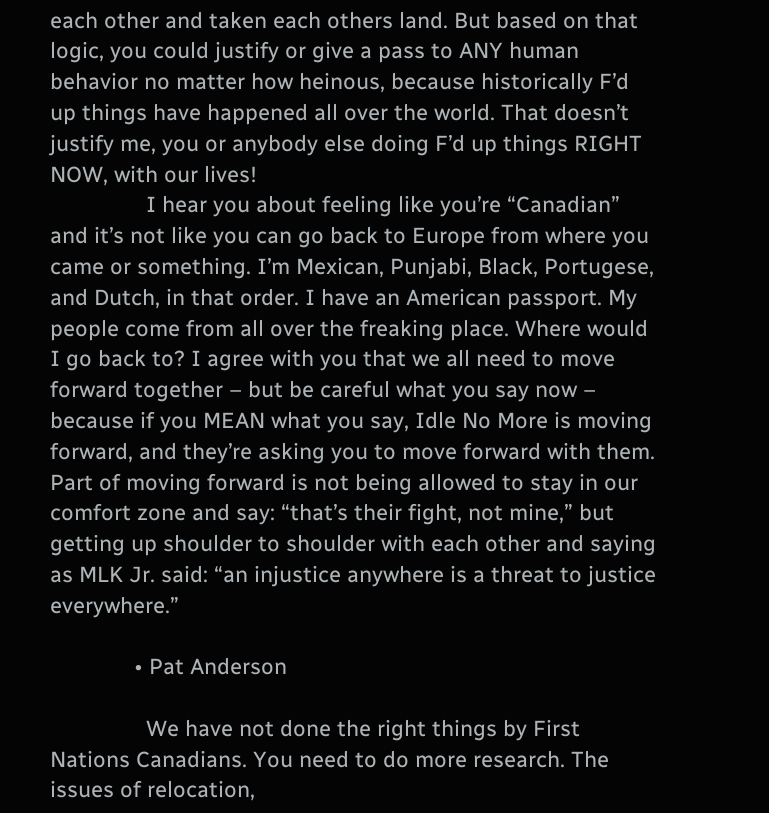each other and taken each others land. But based on that logic, you could justify or give a pass to ANY human behavior no matter how heinous, because historically F’d up things have happened all over the world. That doesn’t justify me, you or anybody else doing F’d up things RIGHT NOW, with our lives!
                I hear you about feeling like you’re “Canadian” and it’s not like you can go back to Europe from where you came or something. I’m Mexican, Punjabi, Black, Portugese, and Dutch, in that order. I have an American passport. My people come from all over the freaking place. Where would I go back to? I agree with you that we all need to move forward together – but be careful what you say now – because if you MEAN what you say, Idle No More is moving forward, and they’re asking you to move forward with them. Part of moving forward is not being allowed to stay in our comfort zone and say: “that’s their fight, not mine,” but getting up shoulder to shoulder with each other and saying as MLK Jr. said: “an injustice anywhere is a threat to justice everywhere.”

              • Pat Anderson

                We have not done the right things by First Nations Canadians. You need to do more research. The issues of relocation,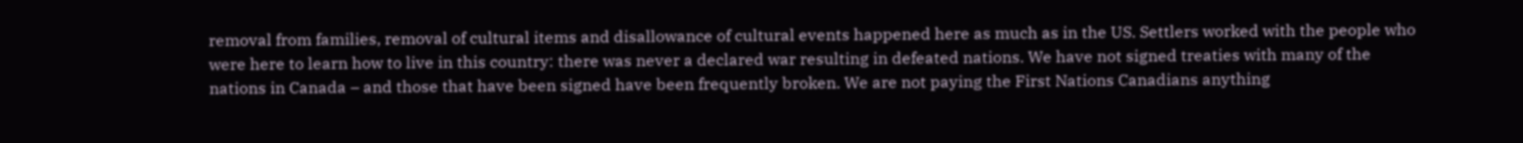removal from families, removal of cultural items and disallowance of cultural events happened here as much as in the US. Settlers worked with the people who were here to learn how to live in this country: there was never a declared war resulting in defeated nations. We have not signed treaties with many of the nations in Canada – and those that have been signed have been frequently broken. We are not paying the First Nations Canadians anything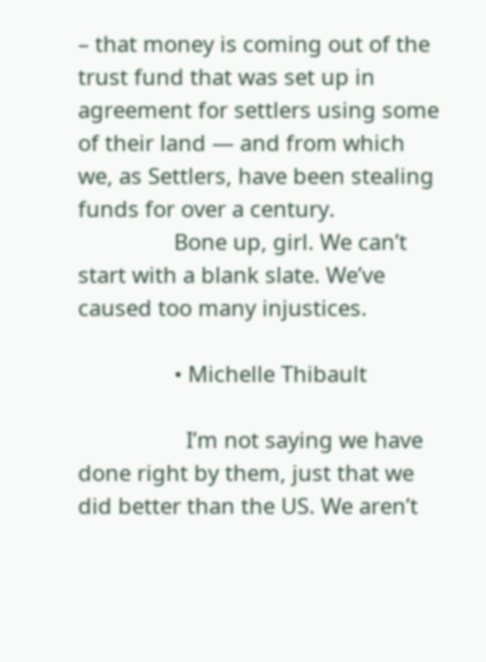– that money is coming out of the trust fund that was set up in agreement for settlers using some of their land — and from which we, as Settlers, have been stealing funds for over a century.
                Bone up, girl. We can’t start with a blank slate. We’ve caused too many injustices.

                • Michelle Thibault

                  I’m not saying we have done right by them, just that we did better than the US. We aren’t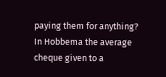paying them for anything? In Hobbema the average cheque given to a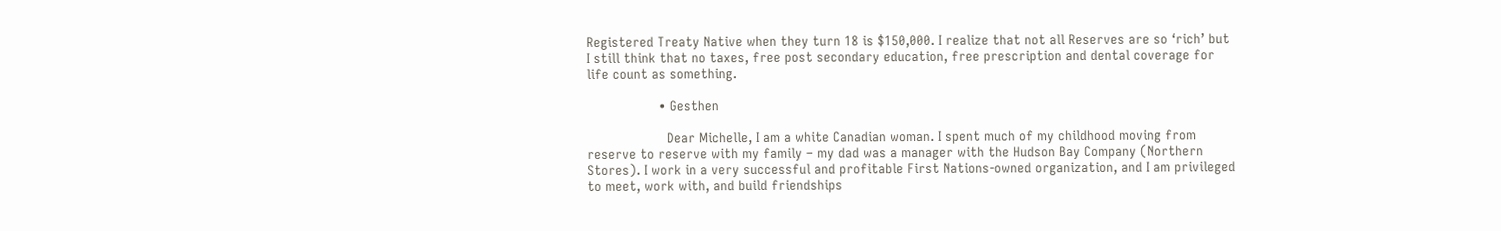Registered Treaty Native when they turn 18 is $150,000. I realize that not all Reserves are so ‘rich’ but I still think that no taxes, free post secondary education, free prescription and dental coverage for life count as something.

                  • Gesthen

                    Dear Michelle, I am a white Canadian woman. I spent much of my childhood moving from reserve to reserve with my family – my dad was a manager with the Hudson Bay Company (Northern Stores). I work in a very successful and profitable First Nations-owned organization, and I am privileged to meet, work with, and build friendships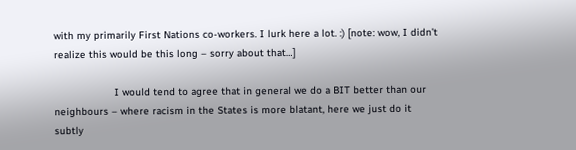with my primarily First Nations co-workers. I lurk here a lot. :) [note: wow, I didn’t realize this would be this long – sorry about that…]

                    I would tend to agree that in general we do a BIT better than our neighbours – where racism in the States is more blatant, here we just do it subtly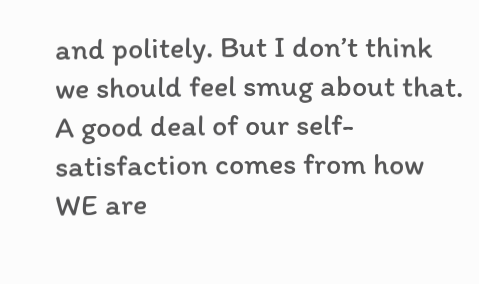and politely. But I don’t think we should feel smug about that. A good deal of our self-satisfaction comes from how WE are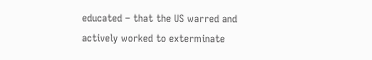educated – that the US warred and actively worked to exterminate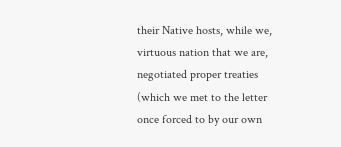their Native hosts, while we, virtuous nation that we are, negotiated proper treaties (which we met to the letter once forced to by our own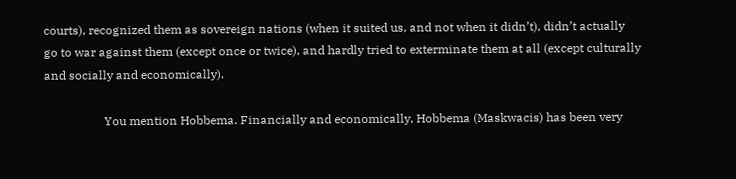courts), recognized them as sovereign nations (when it suited us, and not when it didn’t), didn’t actually go to war against them (except once or twice), and hardly tried to exterminate them at all (except culturally and socially and economically).

                    You mention Hobbema. Financially and economically, Hobbema (Maskwacis) has been very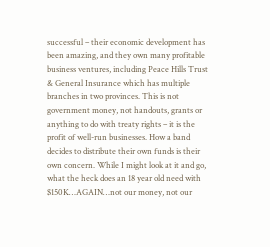successful – their economic development has been amazing, and they own many profitable business ventures, including Peace Hills Trust & General Insurance which has multiple branches in two provinces. This is not government money, not handouts, grants or anything to do with treaty rights – it is the profit of well-run businesses. How a band decides to distribute their own funds is their own concern. While I might look at it and go, what the heck does an 18 year old need with $150K…AGAIN…not our money, not our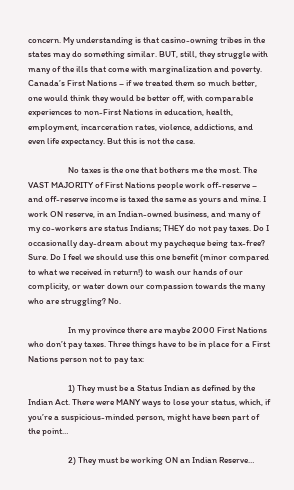concern. My understanding is that casino-owning tribes in the states may do something similar. BUT, still, they struggle with many of the ills that come with marginalization and poverty. Canada’s First Nations – if we treated them so much better, one would think they would be better off, with comparable experiences to non-First Nations in education, health, employment, incarceration rates, violence, addictions, and even life expectancy. But this is not the case.

                    No taxes is the one that bothers me the most. The VAST MAJORITY of First Nations people work off-reserve – and off-reserve income is taxed the same as yours and mine. I work ON reserve, in an Indian-owned business, and many of my co-workers are status Indians; THEY do not pay taxes. Do I occasionally day-dream about my paycheque being tax-free? Sure. Do I feel we should use this one benefit (minor compared to what we received in return!) to wash our hands of our complicity, or water down our compassion towards the many who are struggling? No.

                    In my province there are maybe 2000 First Nations who don’t pay taxes. Three things have to be in place for a First Nations person not to pay tax:

                    1) They must be a Status Indian as defined by the Indian Act. There were MANY ways to lose your status, which, if you’re a suspicious-minded person, might have been part of the point…

                    2) They must be working ON an Indian Reserve…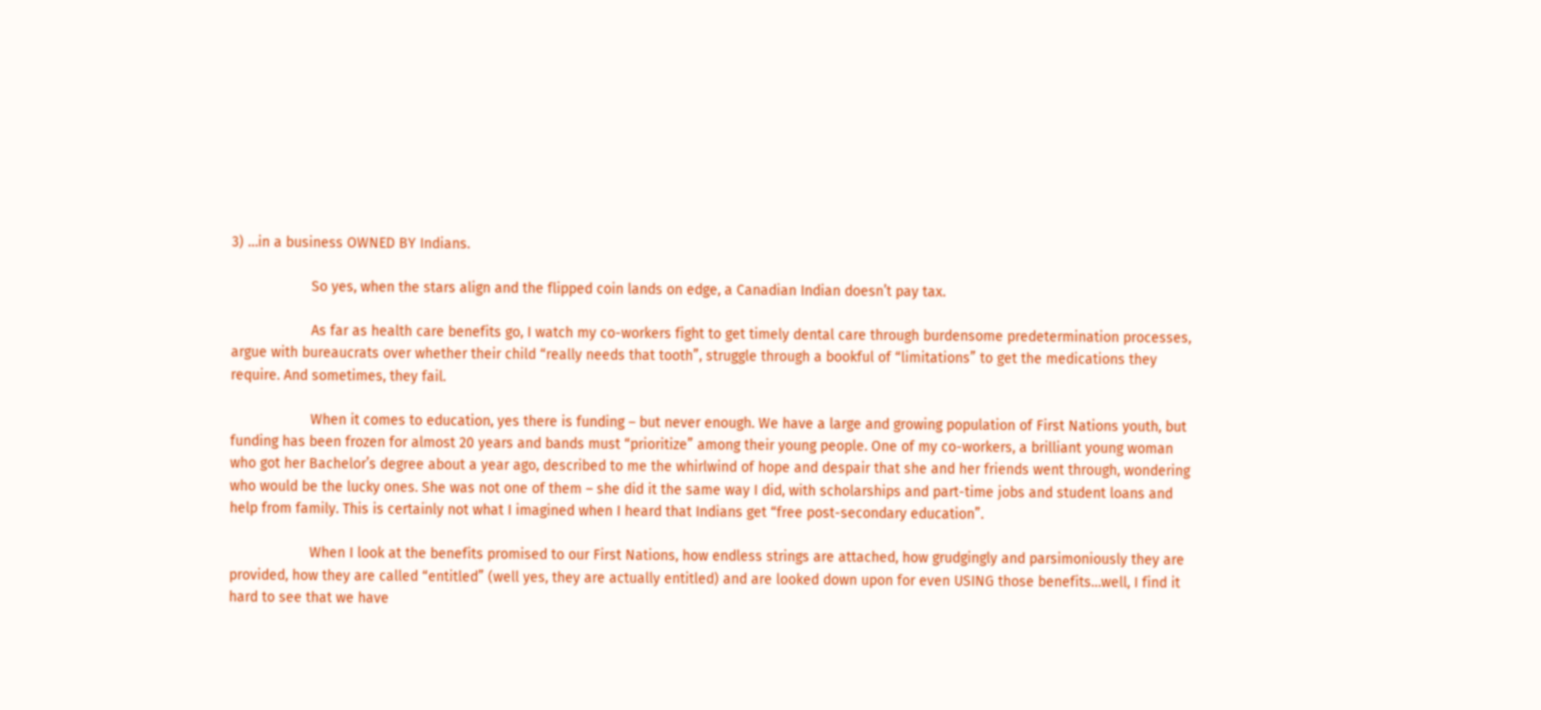3) …in a business OWNED BY Indians.

                    So yes, when the stars align and the flipped coin lands on edge, a Canadian Indian doesn’t pay tax.

                    As far as health care benefits go, I watch my co-workers fight to get timely dental care through burdensome predetermination processes, argue with bureaucrats over whether their child “really needs that tooth”, struggle through a bookful of “limitations” to get the medications they require. And sometimes, they fail.

                    When it comes to education, yes there is funding – but never enough. We have a large and growing population of First Nations youth, but funding has been frozen for almost 20 years and bands must “prioritize” among their young people. One of my co-workers, a brilliant young woman who got her Bachelor’s degree about a year ago, described to me the whirlwind of hope and despair that she and her friends went through, wondering who would be the lucky ones. She was not one of them – she did it the same way I did, with scholarships and part-time jobs and student loans and help from family. This is certainly not what I imagined when I heard that Indians get “free post-secondary education”.

                    When I look at the benefits promised to our First Nations, how endless strings are attached, how grudgingly and parsimoniously they are provided, how they are called “entitled” (well yes, they are actually entitled) and are looked down upon for even USING those benefits…well, I find it hard to see that we have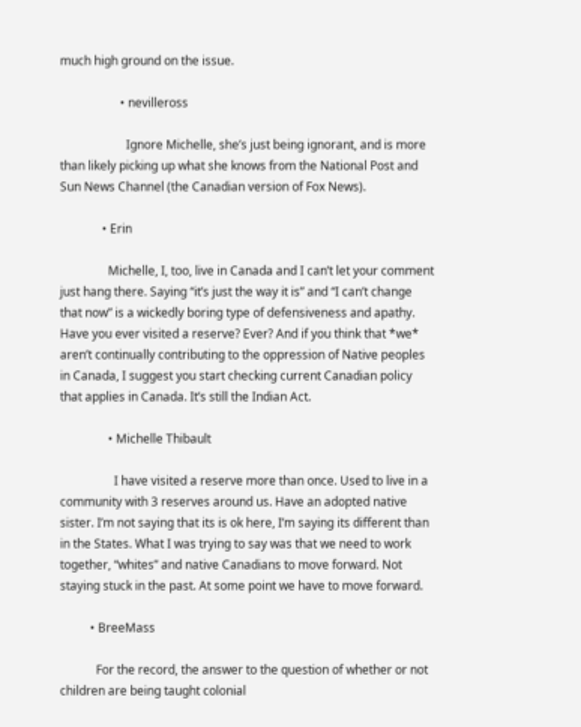much high ground on the issue.

                    • nevilleross

                      Ignore Michelle, she’s just being ignorant, and is more than likely picking up what she knows from the National Post and Sun News Channel (the Canadian version of Fox News).

              • Erin

                Michelle, I, too, live in Canada and I can’t let your comment just hang there. Saying “it’s just the way it is” and “I can’t change that now” is a wickedly boring type of defensiveness and apathy. Have you ever visited a reserve? Ever? And if you think that *we* aren’t continually contributing to the oppression of Native peoples in Canada, I suggest you start checking current Canadian policy that applies in Canada. It’s still the Indian Act.

                • Michelle Thibault

                  I have visited a reserve more than once. Used to live in a community with 3 reserves around us. Have an adopted native sister. I’m not saying that its is ok here, I’m saying its different than in the States. What I was trying to say was that we need to work together, “whites” and native Canadians to move forward. Not staying stuck in the past. At some point we have to move forward.

          • BreeMass

            For the record, the answer to the question of whether or not children are being taught colonial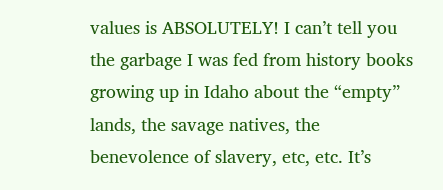values is ABSOLUTELY! I can’t tell you the garbage I was fed from history books growing up in Idaho about the “empty” lands, the savage natives, the benevolence of slavery, etc, etc. It’s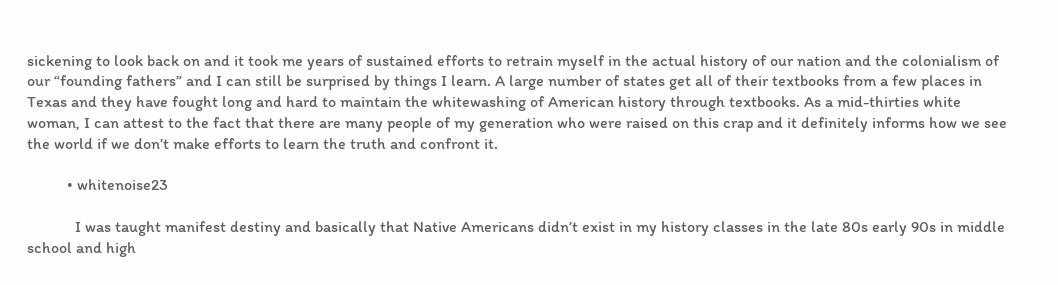sickening to look back on and it took me years of sustained efforts to retrain myself in the actual history of our nation and the colonialism of our “founding fathers” and I can still be surprised by things I learn. A large number of states get all of their textbooks from a few places in Texas and they have fought long and hard to maintain the whitewashing of American history through textbooks. As a mid-thirties white woman, I can attest to the fact that there are many people of my generation who were raised on this crap and it definitely informs how we see the world if we don’t make efforts to learn the truth and confront it.

          • whitenoise23

            I was taught manifest destiny and basically that Native Americans didn’t exist in my history classes in the late 80s early 90s in middle school and high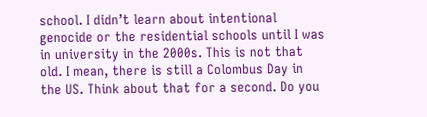school. I didn’t learn about intentional genocide or the residential schools until I was in university in the 2000s. This is not that old. I mean, there is still a Colombus Day in the US. Think about that for a second. Do you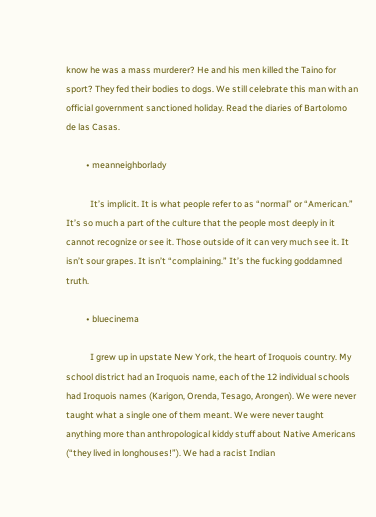know he was a mass murderer? He and his men killed the Taino for sport? They fed their bodies to dogs. We still celebrate this man with an official government sanctioned holiday. Read the diaries of Bartolomo de las Casas.

          • meanneighborlady

            It’s implicit. It is what people refer to as “normal” or “American.” It’s so much a part of the culture that the people most deeply in it cannot recognize or see it. Those outside of it can very much see it. It isn’t sour grapes. It isn’t “complaining.” It’s the fucking goddamned truth.

          • bluecinema

            I grew up in upstate New York, the heart of Iroquois country. My school district had an Iroquois name, each of the 12 individual schools had Iroquois names (Karigon, Orenda, Tesago, Arongen). We were never taught what a single one of them meant. We were never taught anything more than anthropological kiddy stuff about Native Americans (“they lived in longhouses!”). We had a racist Indian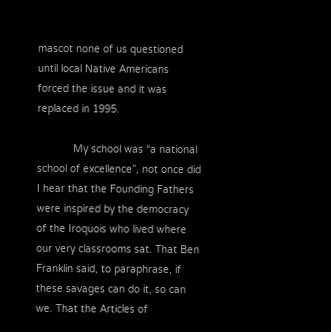mascot none of us questioned until local Native Americans forced the issue and it was replaced in 1995.

            My school was “a national school of excellence”, not once did I hear that the Founding Fathers were inspired by the democracy of the Iroquois who lived where our very classrooms sat. That Ben Franklin said, to paraphrase, if these savages can do it, so can we. That the Articles of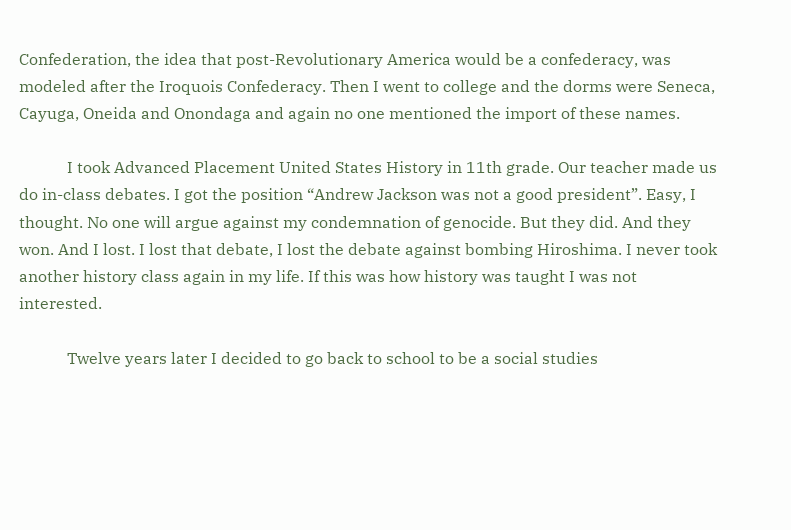Confederation, the idea that post-Revolutionary America would be a confederacy, was modeled after the Iroquois Confederacy. Then I went to college and the dorms were Seneca, Cayuga, Oneida and Onondaga and again no one mentioned the import of these names.

            I took Advanced Placement United States History in 11th grade. Our teacher made us do in-class debates. I got the position “Andrew Jackson was not a good president”. Easy, I thought. No one will argue against my condemnation of genocide. But they did. And they won. And I lost. I lost that debate, I lost the debate against bombing Hiroshima. I never took another history class again in my life. If this was how history was taught I was not interested.

            Twelve years later I decided to go back to school to be a social studies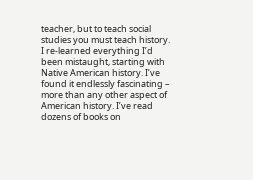teacher, but to teach social studies you must teach history. I re-learned everything I’d been mistaught, starting with Native American history. I’ve found it endlessly fascinating – more than any other aspect of American history. I’ve read dozens of books on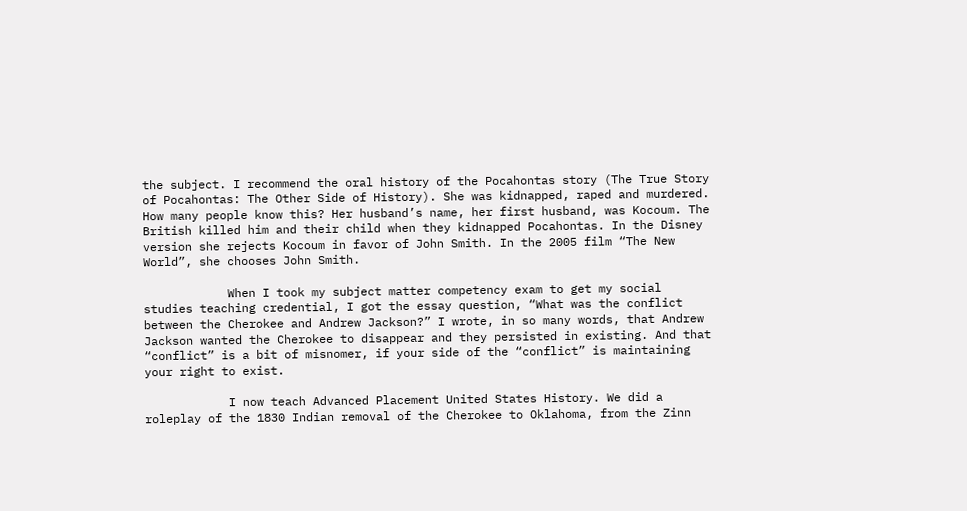the subject. I recommend the oral history of the Pocahontas story (The True Story of Pocahontas: The Other Side of History). She was kidnapped, raped and murdered. How many people know this? Her husband’s name, her first husband, was Kocoum. The British killed him and their child when they kidnapped Pocahontas. In the Disney version she rejects Kocoum in favor of John Smith. In the 2005 film “The New World”, she chooses John Smith.

            When I took my subject matter competency exam to get my social studies teaching credential, I got the essay question, “What was the conflict between the Cherokee and Andrew Jackson?” I wrote, in so many words, that Andrew Jackson wanted the Cherokee to disappear and they persisted in existing. And that “conflict” is a bit of misnomer, if your side of the “conflict” is maintaining your right to exist.

            I now teach Advanced Placement United States History. We did a roleplay of the 1830 Indian removal of the Cherokee to Oklahoma, from the Zinn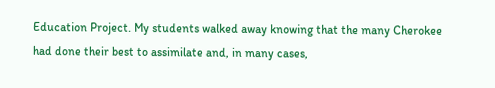Education Project. My students walked away knowing that the many Cherokee had done their best to assimilate and, in many cases,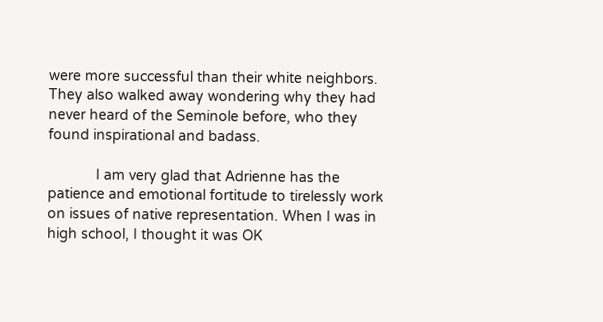were more successful than their white neighbors. They also walked away wondering why they had never heard of the Seminole before, who they found inspirational and badass.

            I am very glad that Adrienne has the patience and emotional fortitude to tirelessly work on issues of native representation. When I was in high school, I thought it was OK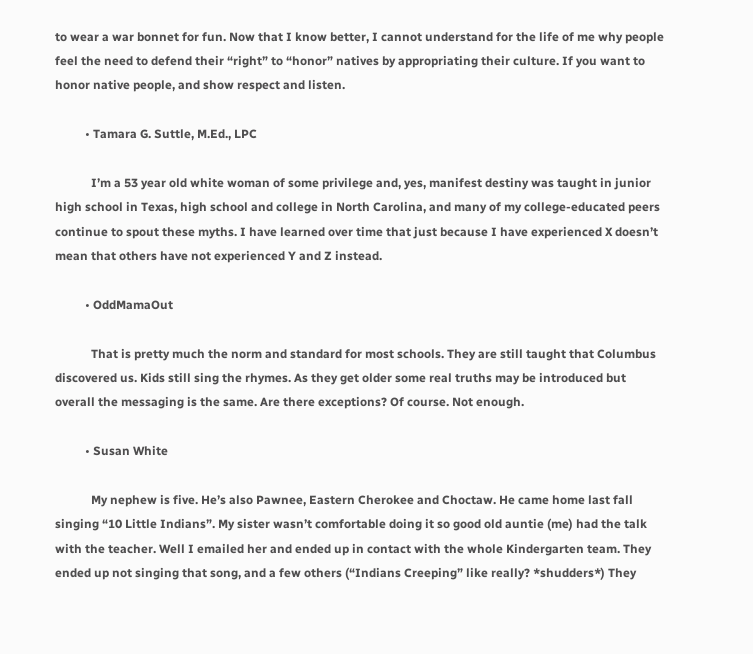to wear a war bonnet for fun. Now that I know better, I cannot understand for the life of me why people feel the need to defend their “right” to “honor” natives by appropriating their culture. If you want to honor native people, and show respect and listen.

          • Tamara G. Suttle, M.Ed., LPC

            I’m a 53 year old white woman of some privilege and, yes, manifest destiny was taught in junior high school in Texas, high school and college in North Carolina, and many of my college-educated peers continue to spout these myths. I have learned over time that just because I have experienced X doesn’t mean that others have not experienced Y and Z instead.

          • OddMamaOut

            That is pretty much the norm and standard for most schools. They are still taught that Columbus discovered us. Kids still sing the rhymes. As they get older some real truths may be introduced but overall the messaging is the same. Are there exceptions? Of course. Not enough.

          • Susan White

            My nephew is five. He’s also Pawnee, Eastern Cherokee and Choctaw. He came home last fall singing “10 Little Indians”. My sister wasn’t comfortable doing it so good old auntie (me) had the talk with the teacher. Well I emailed her and ended up in contact with the whole Kindergarten team. They ended up not singing that song, and a few others (“Indians Creeping” like really? *shudders*) They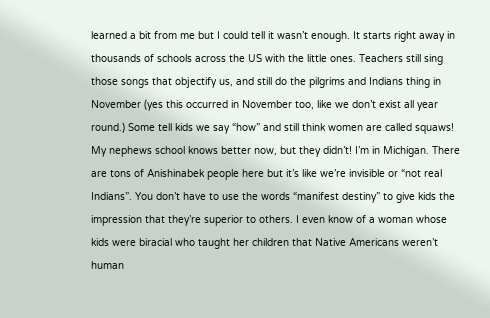learned a bit from me but I could tell it wasn’t enough. It starts right away in thousands of schools across the US with the little ones. Teachers still sing those songs that objectify us, and still do the pilgrims and Indians thing in November (yes this occurred in November too, like we don’t exist all year round.) Some tell kids we say “how” and still think women are called squaws! My nephews school knows better now, but they didn’t! I’m in Michigan. There are tons of Anishinabek people here but it’s like we’re invisible or “not real Indians”. You don’t have to use the words “manifest destiny” to give kids the impression that they’re superior to others. I even know of a woman whose kids were biracial who taught her children that Native Americans weren’t human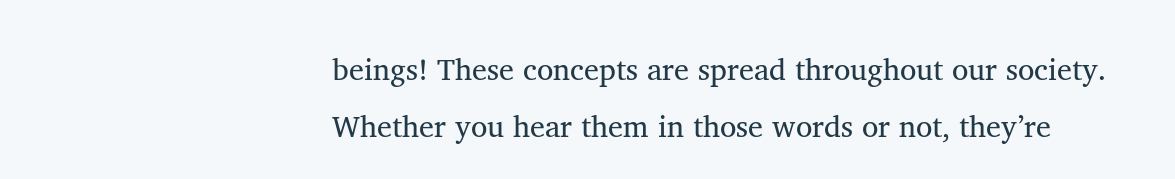beings! These concepts are spread throughout our society. Whether you hear them in those words or not, they’re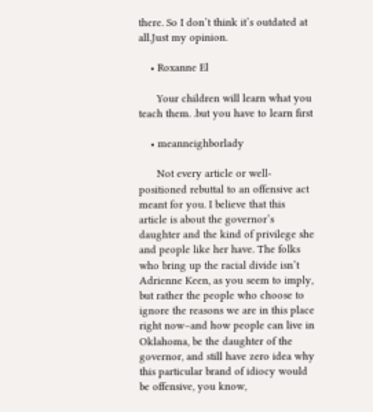there. So I don’t think it’s outdated at all.Just my opinion.

    • Roxanne El

      Your children will learn what you teach them. .but you have to learn first

    • meanneighborlady

      Not every article or well-positioned rebuttal to an offensive act meant for you. I believe that this article is about the governor’s daughter and the kind of privilege she and people like her have. The folks who bring up the racial divide isn’t Adrienne Keen, as you seem to imply, but rather the people who choose to ignore the reasons we are in this place right now–and how people can live in Oklahoma, be the daughter of the governor, and still have zero idea why this particular brand of idiocy would be offensive, you know,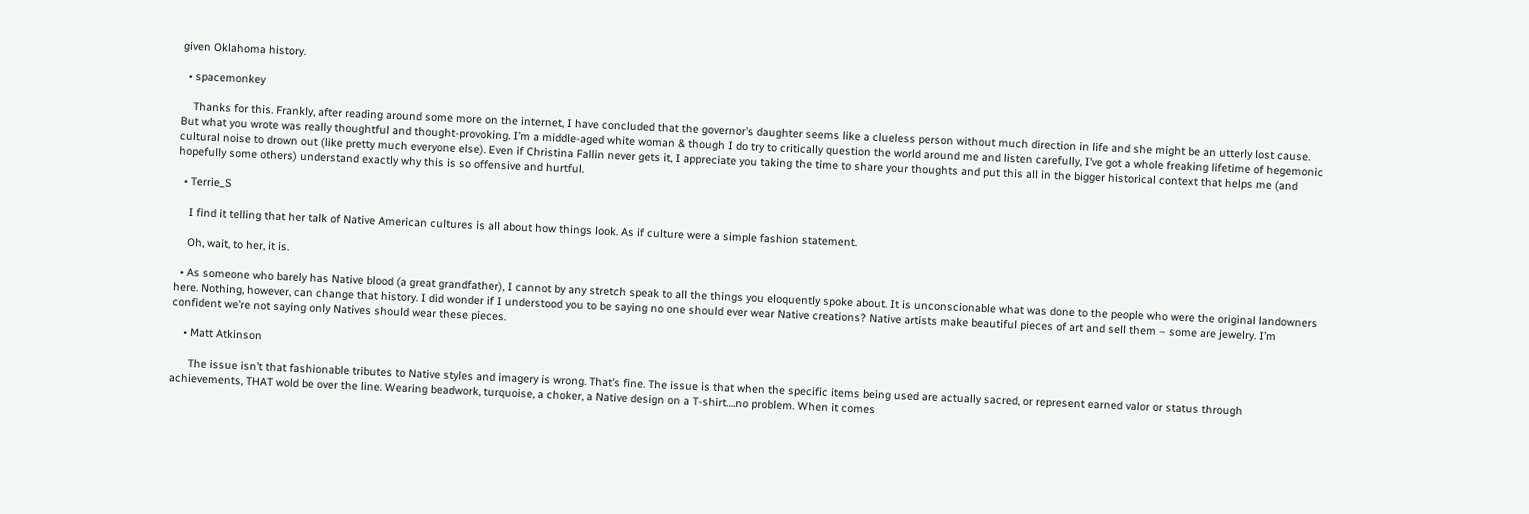given Oklahoma history.

  • spacemonkey

    Thanks for this. Frankly, after reading around some more on the internet, I have concluded that the governor’s daughter seems like a clueless person without much direction in life and she might be an utterly lost cause. But what you wrote was really thoughtful and thought-provoking. I’m a middle-aged white woman & though I do try to critically question the world around me and listen carefully, I’ve got a whole freaking lifetime of hegemonic cultural noise to drown out (like pretty much everyone else). Even if Christina Fallin never gets it, I appreciate you taking the time to share your thoughts and put this all in the bigger historical context that helps me (and hopefully some others) understand exactly why this is so offensive and hurtful.

  • Terrie_S

    I find it telling that her talk of Native American cultures is all about how things look. As if culture were a simple fashion statement.

    Oh, wait, to her, it is.

  • As someone who barely has Native blood (a great grandfather), I cannot by any stretch speak to all the things you eloquently spoke about. It is unconscionable what was done to the people who were the original landowners here. Nothing, however, can change that history. I did wonder if I understood you to be saying no one should ever wear Native creations? Native artists make beautiful pieces of art and sell them – some are jewelry. I’m confident we’re not saying only Natives should wear these pieces.

    • Matt Atkinson

      The issue isn’t that fashionable tributes to Native styles and imagery is wrong. That’s fine. The issue is that when the specific items being used are actually sacred, or represent earned valor or status through achievements, THAT wold be over the line. Wearing beadwork, turquoise, a choker, a Native design on a T-shirt….no problem. When it comes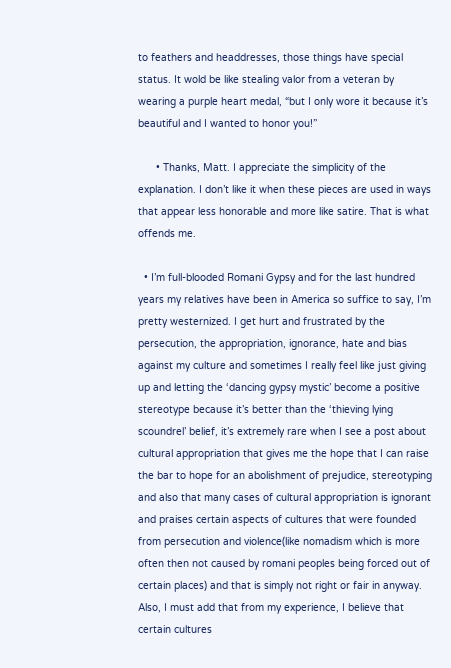to feathers and headdresses, those things have special status. It wold be like stealing valor from a veteran by wearing a purple heart medal, “but I only wore it because it’s beautiful and I wanted to honor you!”

      • Thanks, Matt. I appreciate the simplicity of the explanation. I don’t like it when these pieces are used in ways that appear less honorable and more like satire. That is what offends me.

  • I’m full-blooded Romani Gypsy and for the last hundred years my relatives have been in America so suffice to say, I’m pretty westernized. I get hurt and frustrated by the persecution, the appropriation, ignorance, hate and bias against my culture and sometimes I really feel like just giving up and letting the ‘dancing gypsy mystic’ become a positive stereotype because it’s better than the ‘thieving lying scoundrel’ belief, it’s extremely rare when I see a post about cultural appropriation that gives me the hope that I can raise the bar to hope for an abolishment of prejudice, stereotyping and also that many cases of cultural appropriation is ignorant and praises certain aspects of cultures that were founded from persecution and violence(like nomadism which is more often then not caused by romani peoples being forced out of certain places) and that is simply not right or fair in anyway. Also, I must add that from my experience, I believe that certain cultures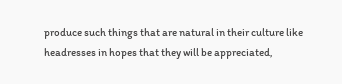produce such things that are natural in their culture like headresses in hopes that they will be appreciated,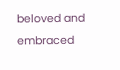beloved and embraced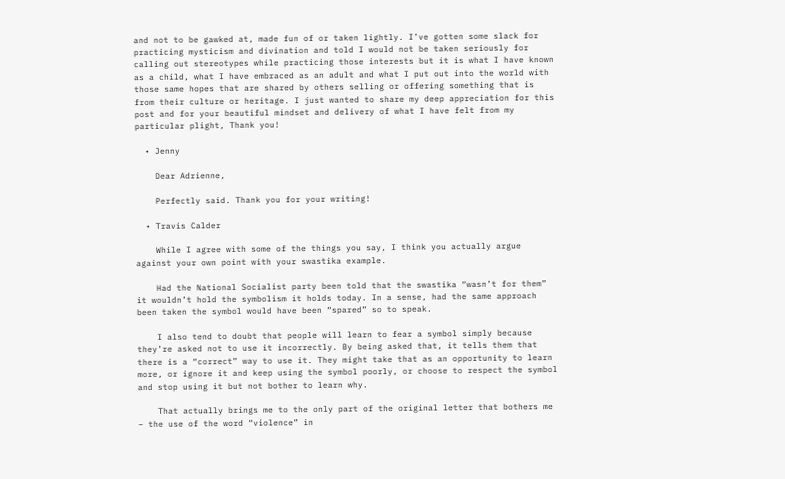and not to be gawked at, made fun of or taken lightly. I’ve gotten some slack for practicing mysticism and divination and told I would not be taken seriously for calling out stereotypes while practicing those interests but it is what I have known as a child, what I have embraced as an adult and what I put out into the world with those same hopes that are shared by others selling or offering something that is from their culture or heritage. I just wanted to share my deep appreciation for this post and for your beautiful mindset and delivery of what I have felt from my particular plight, Thank you!

  • Jenny

    Dear Adrienne,

    Perfectly said. Thank you for your writing!

  • Travis Calder

    While I agree with some of the things you say, I think you actually argue against your own point with your swastika example.

    Had the National Socialist party been told that the swastika “wasn’t for them” it wouldn’t hold the symbolism it holds today. In a sense, had the same approach been taken the symbol would have been “spared” so to speak.

    I also tend to doubt that people will learn to fear a symbol simply because they’re asked not to use it incorrectly. By being asked that, it tells them that there is a “correct” way to use it. They might take that as an opportunity to learn more, or ignore it and keep using the symbol poorly, or choose to respect the symbol and stop using it but not bother to learn why.

    That actually brings me to the only part of the original letter that bothers me – the use of the word “violence” in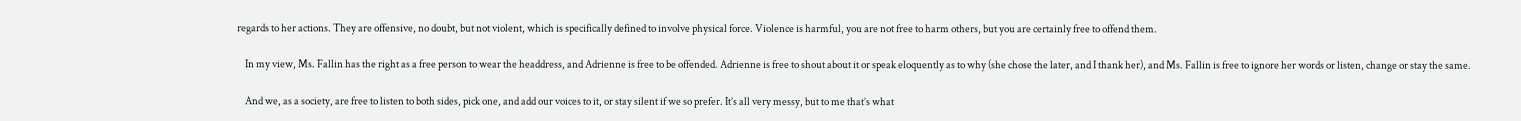regards to her actions. They are offensive, no doubt, but not violent, which is specifically defined to involve physical force. Violence is harmful, you are not free to harm others, but you are certainly free to offend them.

    In my view, Ms. Fallin has the right as a free person to wear the headdress, and Adrienne is free to be offended. Adrienne is free to shout about it or speak eloquently as to why (she chose the later, and I thank her), and Ms. Fallin is free to ignore her words or listen, change or stay the same.

    And we, as a society, are free to listen to both sides, pick one, and add our voices to it, or stay silent if we so prefer. It’s all very messy, but to me that’s what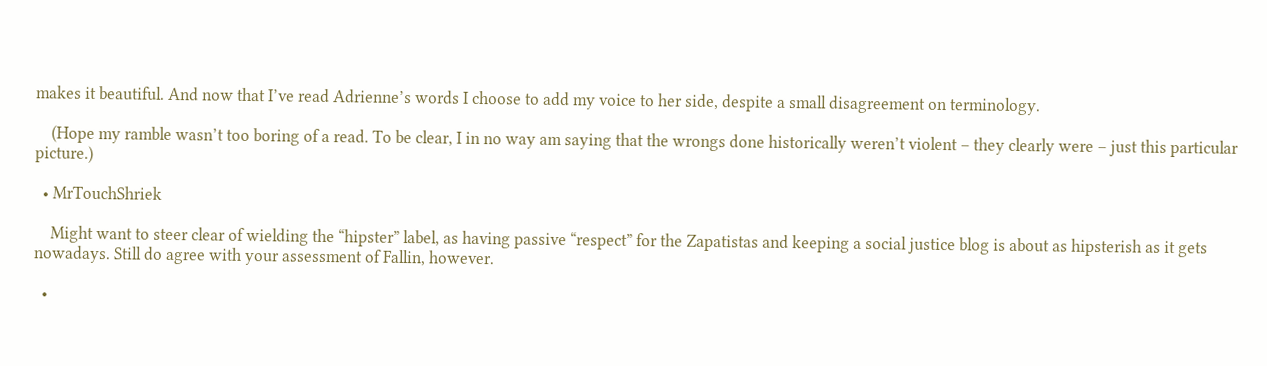makes it beautiful. And now that I’ve read Adrienne’s words I choose to add my voice to her side, despite a small disagreement on terminology.

    (Hope my ramble wasn’t too boring of a read. To be clear, I in no way am saying that the wrongs done historically weren’t violent – they clearly were – just this particular picture.)

  • MrTouchShriek

    Might want to steer clear of wielding the “hipster” label, as having passive “respect” for the Zapatistas and keeping a social justice blog is about as hipsterish as it gets nowadays. Still do agree with your assessment of Fallin, however.

  •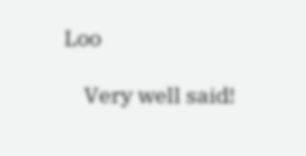Loo

    Very well said!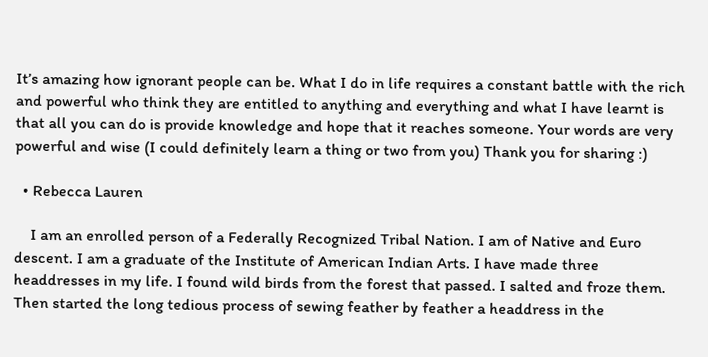It’s amazing how ignorant people can be. What I do in life requires a constant battle with the rich and powerful who think they are entitled to anything and everything and what I have learnt is that all you can do is provide knowledge and hope that it reaches someone. Your words are very powerful and wise (I could definitely learn a thing or two from you) Thank you for sharing :)

  • Rebecca Lauren

    I am an enrolled person of a Federally Recognized Tribal Nation. I am of Native and Euro descent. I am a graduate of the Institute of American Indian Arts. I have made three headdresses in my life. I found wild birds from the forest that passed. I salted and froze them. Then started the long tedious process of sewing feather by feather a headdress in the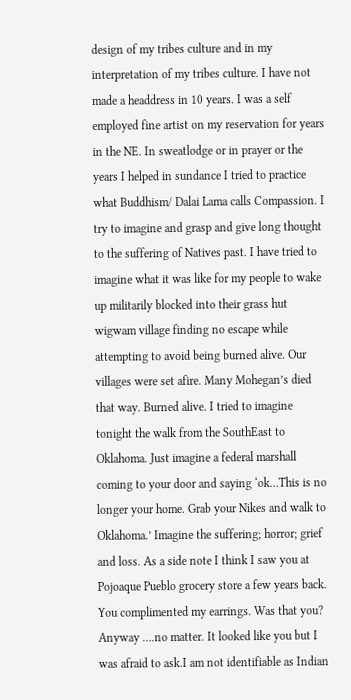design of my tribes culture and in my interpretation of my tribes culture. I have not made a headdress in 10 years. I was a self employed fine artist on my reservation for years in the NE. In sweatlodge or in prayer or the years I helped in sundance I tried to practice what Buddhism/ Dalai Lama calls Compassion. I try to imagine and grasp and give long thought to the suffering of Natives past. I have tried to imagine what it was like for my people to wake up militarily blocked into their grass hut wigwam village finding no escape while attempting to avoid being burned alive. Our villages were set afire. Many Mohegan’s died that way. Burned alive. I tried to imagine tonight the walk from the SouthEast to Oklahoma. Just imagine a federal marshall coming to your door and saying ‘ok…This is no longer your home. Grab your Nikes and walk to Oklahoma.’ Imagine the suffering; horror; grief and loss. As a side note I think I saw you at Pojoaque Pueblo grocery store a few years back. You complimented my earrings. Was that you? Anyway ….no matter. It looked like you but I was afraid to ask.I am not identifiable as Indian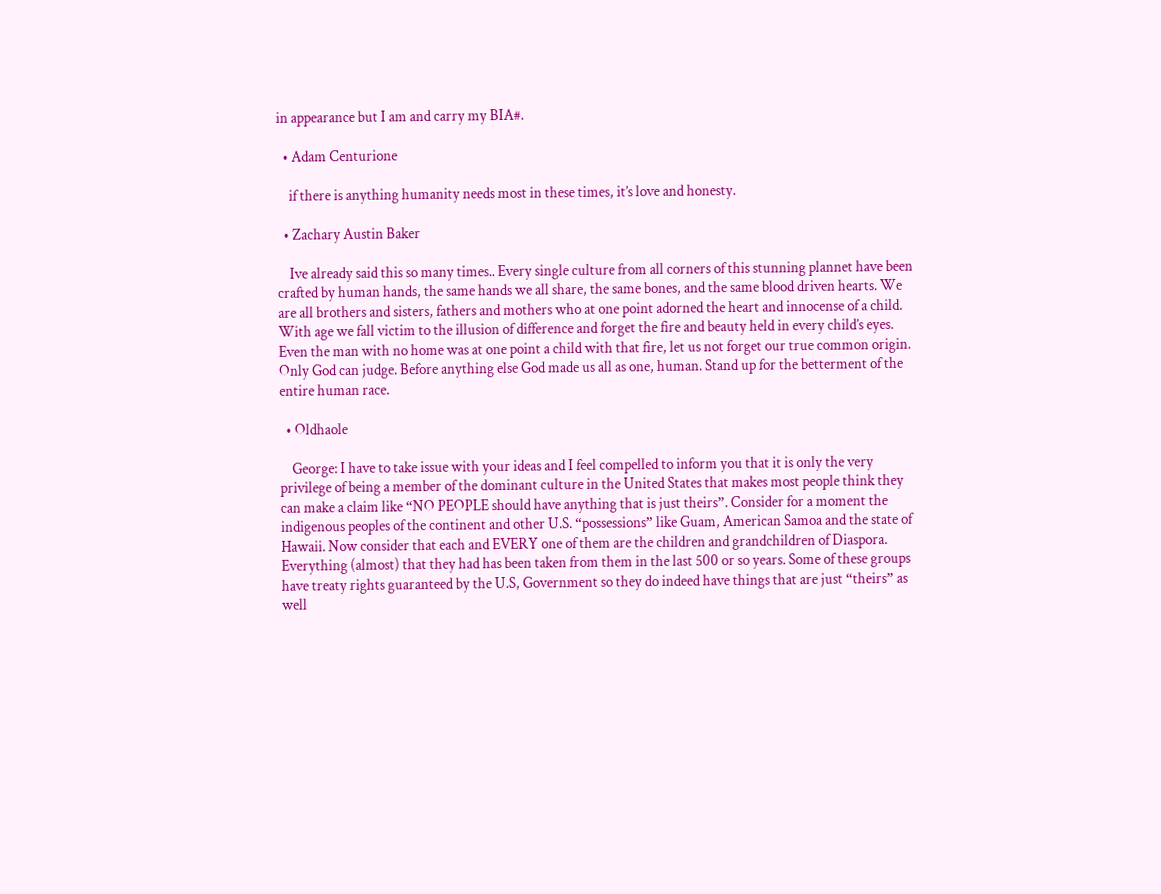in appearance but I am and carry my BIA#.

  • Adam Centurione

    if there is anything humanity needs most in these times, it’s love and honesty.

  • Zachary Austin Baker

    Ive already said this so many times.. Every single culture from all corners of this stunning plannet have been crafted by human hands, the same hands we all share, the same bones, and the same blood driven hearts. We are all brothers and sisters, fathers and mothers who at one point adorned the heart and innocense of a child. With age we fall victim to the illusion of difference and forget the fire and beauty held in every child’s eyes. Even the man with no home was at one point a child with that fire, let us not forget our true common origin. Only God can judge. Before anything else God made us all as one, human. Stand up for the betterment of the entire human race.

  • Oldhaole

    George: I have to take issue with your ideas and I feel compelled to inform you that it is only the very privilege of being a member of the dominant culture in the United States that makes most people think they can make a claim like “NO PEOPLE should have anything that is just theirs”. Consider for a moment the indigenous peoples of the continent and other U.S. “possessions” like Guam, American Samoa and the state of Hawaii. Now consider that each and EVERY one of them are the children and grandchildren of Diaspora. Everything (almost) that they had has been taken from them in the last 500 or so years. Some of these groups have treaty rights guaranteed by the U.S, Government so they do indeed have things that are just “theirs” as well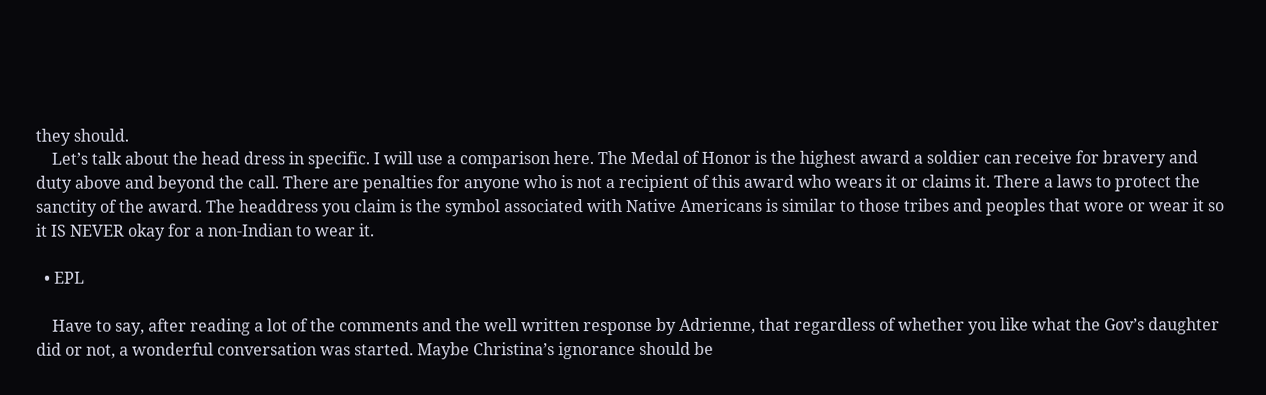they should.
    Let’s talk about the head dress in specific. I will use a comparison here. The Medal of Honor is the highest award a soldier can receive for bravery and duty above and beyond the call. There are penalties for anyone who is not a recipient of this award who wears it or claims it. There a laws to protect the sanctity of the award. The headdress you claim is the symbol associated with Native Americans is similar to those tribes and peoples that wore or wear it so it IS NEVER okay for a non-Indian to wear it.

  • EPL

    Have to say, after reading a lot of the comments and the well written response by Adrienne, that regardless of whether you like what the Gov’s daughter did or not, a wonderful conversation was started. Maybe Christina’s ignorance should be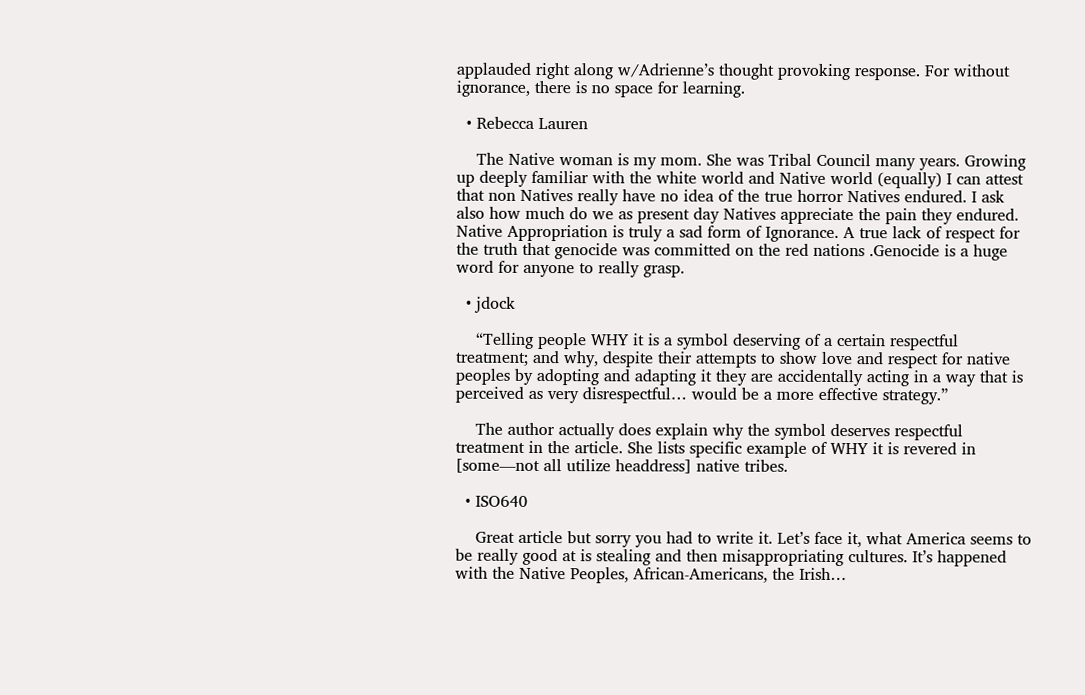applauded right along w/Adrienne’s thought provoking response. For without ignorance, there is no space for learning.

  • Rebecca Lauren

    The Native woman is my mom. She was Tribal Council many years. Growing up deeply familiar with the white world and Native world (equally) I can attest that non Natives really have no idea of the true horror Natives endured. I ask also how much do we as present day Natives appreciate the pain they endured. Native Appropriation is truly a sad form of Ignorance. A true lack of respect for the truth that genocide was committed on the red nations .Genocide is a huge word for anyone to really grasp.

  • jdock

    “Telling people WHY it is a symbol deserving of a certain respectful treatment; and why, despite their attempts to show love and respect for native peoples by adopting and adapting it they are accidentally acting in a way that is perceived as very disrespectful… would be a more effective strategy.”

    The author actually does explain why the symbol deserves respectful treatment in the article. She lists specific example of WHY it is revered in [some—not all utilize headdress] native tribes.

  • ISO640

    Great article but sorry you had to write it. Let’s face it, what America seems to be really good at is stealing and then misappropriating cultures. It’s happened with the Native Peoples, African-Americans, the Irish…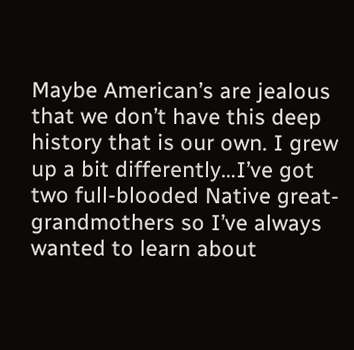Maybe American’s are jealous that we don’t have this deep history that is our own. I grew up a bit differently…I’ve got two full-blooded Native great-grandmothers so I’ve always wanted to learn about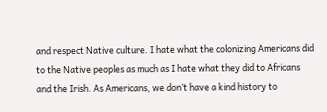and respect Native culture. I hate what the colonizing Americans did to the Native peoples as much as I hate what they did to Africans and the Irish. As Americans, we don’t have a kind history to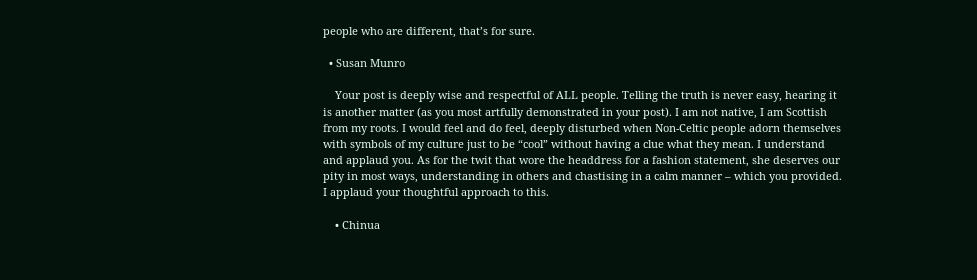people who are different, that’s for sure.

  • Susan Munro

    Your post is deeply wise and respectful of ALL people. Telling the truth is never easy, hearing it is another matter (as you most artfully demonstrated in your post). I am not native, I am Scottish from my roots. I would feel and do feel, deeply disturbed when Non-Celtic people adorn themselves with symbols of my culture just to be “cool” without having a clue what they mean. I understand and applaud you. As for the twit that wore the headdress for a fashion statement, she deserves our pity in most ways, understanding in others and chastising in a calm manner – which you provided. I applaud your thoughtful approach to this.

    • Chinua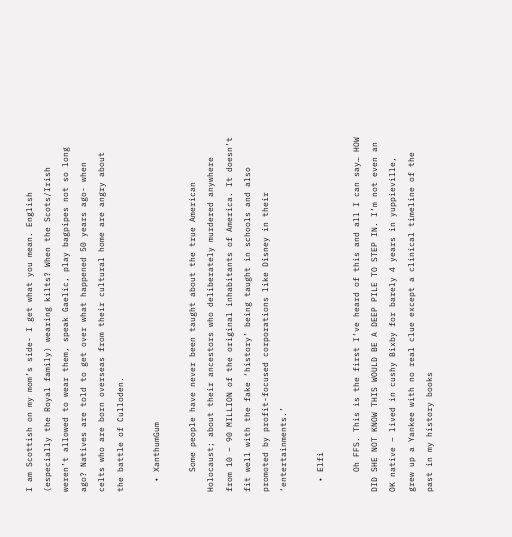I am Scottish on my mom’s side- I get what you mean. English (especially the Royal family) wearing kilts? When the Scots/Irish weren’t allowed to wear them, speak Gaelic, play bagpipes not so long ago? Natives are told to get over what happened 50 years ago- when celts who are born overseas from their cultural home are angry about the battle of Culloden.

  • XanthumGum

    Some people have never been taught about the true American Holocaust; about their ancestors who deliberately murdered anywhere from 10 – 90 MILLION of the original inhabitants of America. It doesn’t fit well with the fake ‘history’ being taught in schools and also promoted by profit-focused corporations like Disney in their ‘entertainments.’

  • Elfi

    Oh FFS. This is the first I’ve heard of this and all I can say… HOW DID SHE NOT KNOW THIS WOULD BE A DEEP PILE TO STEP IN. I’m not even an OK native – lived in cushy Bixby for barely 4 years in yuppieville, grew up a Yankee with no real clue except a clinical timeline of the past in my history books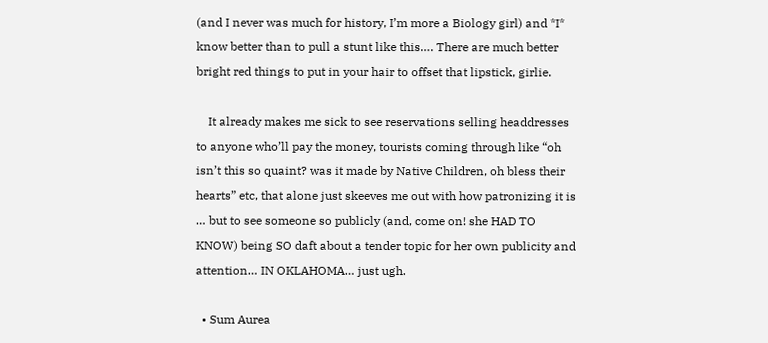(and I never was much for history, I’m more a Biology girl) and *I* know better than to pull a stunt like this…. There are much better bright red things to put in your hair to offset that lipstick, girlie.

    It already makes me sick to see reservations selling headdresses to anyone who’ll pay the money, tourists coming through like “oh isn’t this so quaint? was it made by Native Children, oh bless their hearts” etc, that alone just skeeves me out with how patronizing it is … but to see someone so publicly (and, come on! she HAD TO KNOW) being SO daft about a tender topic for her own publicity and attention… IN OKLAHOMA… just ugh.

  • Sum Aurea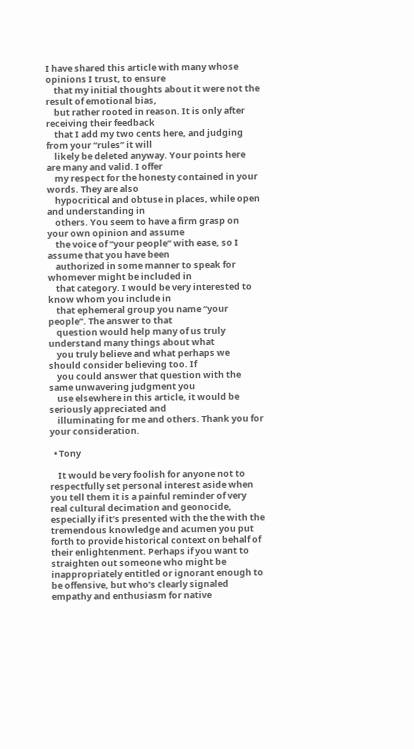I have shared this article with many whose opinions I trust, to ensure
    that my initial thoughts about it were not the result of emotional bias,
    but rather rooted in reason. It is only after receiving their feedback
    that I add my two cents here, and judging from your “rules” it will
    likely be deleted anyway. Your points here are many and valid. I offer
    my respect for the honesty contained in your words. They are also
    hypocritical and obtuse in places, while open and understanding in
    others. You seem to have a firm grasp on your own opinion and assume
    the voice of “your people” with ease, so I assume that you have been
    authorized in some manner to speak for whomever might be included in
    that category. I would be very interested to know whom you include in
    that ephemeral group you name “your people”. The answer to that
    question would help many of us truly understand many things about what
    you truly believe and what perhaps we should consider believing too. If
    you could answer that question with the same unwavering judgment you
    use elsewhere in this article, it would be seriously appreciated and
    illuminating for me and others. Thank you for your consideration.

  • Tony

    It would be very foolish for anyone not to respectfully set personal interest aside when you tell them it is a painful reminder of very real cultural decimation and geonocide, especially if it’s presented with the the with the tremendous knowledge and acumen you put forth to provide historical context on behalf of their enlightenment. Perhaps if you want to straighten out someone who might be inappropriately entitled or ignorant enough to be offensive, but who’s clearly signaled empathy and enthusiasm for native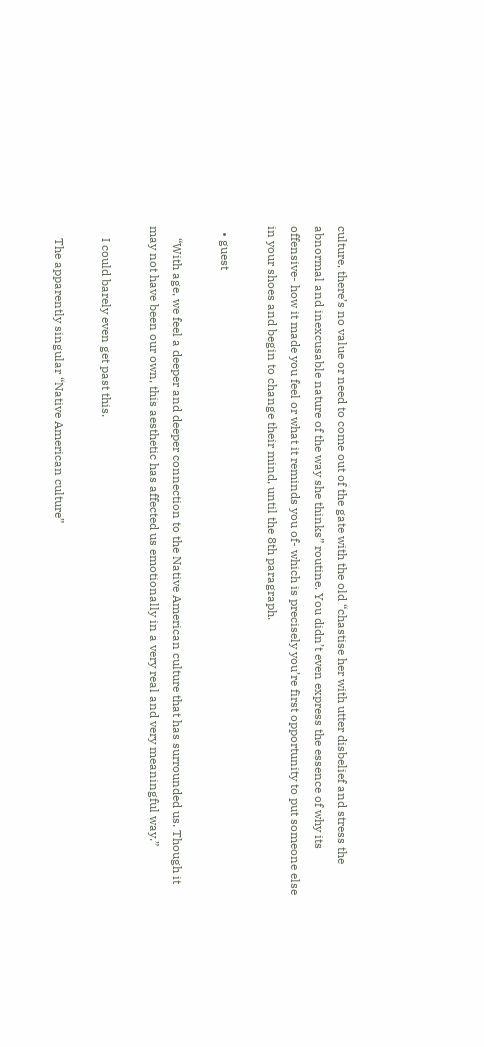culture, there’s no value or need to come out of the gate with the old “chastise her with utter disbelief and stress the abnormal and inexcusable nature of the way she thinks” routine. You didn’t even express the essence of why its offensive- how it made you feel or what it reminds you of- which is precisely you’re first opportunity to put someone else in your shoes and begin to change their mind, until the 8th paragraph.

  • guest

    “With age, we feel a deeper and deeper connection to the Native American culture that has surrounded us. Though it may not have been our own, this aesthetic has affected us emotionally in a very real and very meaningful way.”

    I could barely even get past this.

    The apparently singular “Native American culture”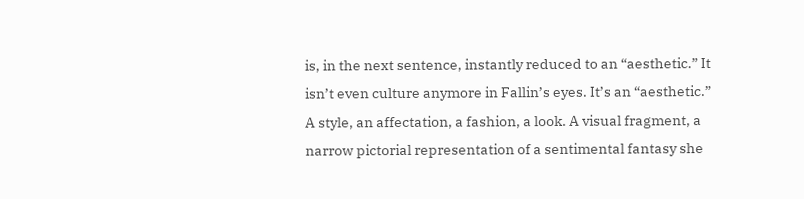is, in the next sentence, instantly reduced to an “aesthetic.” It isn’t even culture anymore in Fallin’s eyes. It’s an “aesthetic.” A style, an affectation, a fashion, a look. A visual fragment, a narrow pictorial representation of a sentimental fantasy she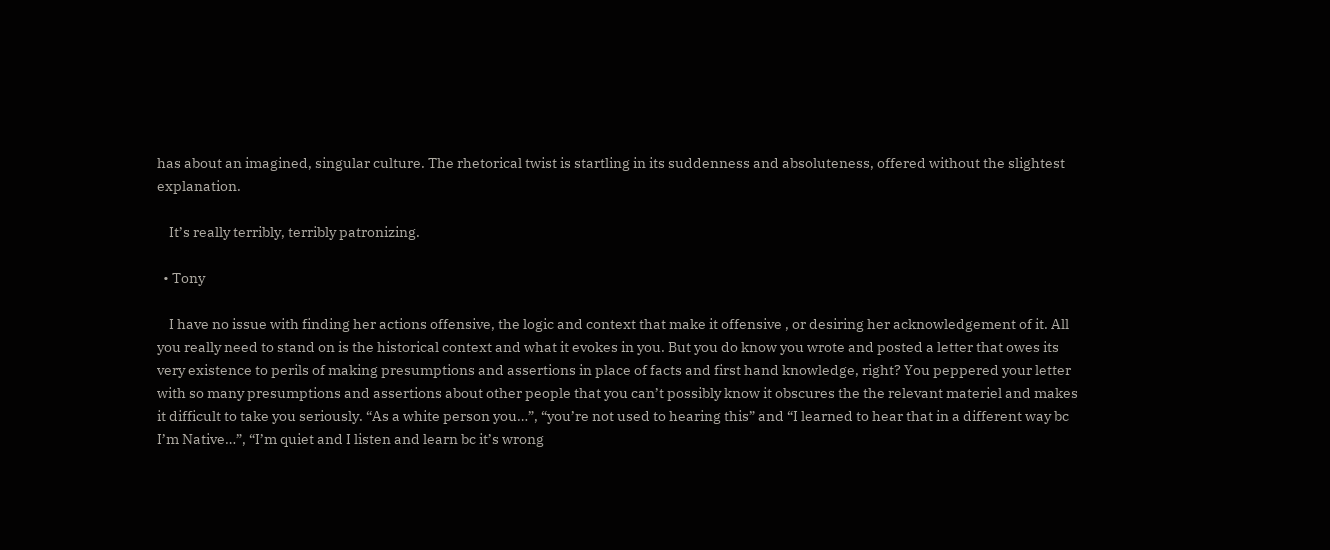has about an imagined, singular culture. The rhetorical twist is startling in its suddenness and absoluteness, offered without the slightest explanation.

    It’s really terribly, terribly patronizing.

  • Tony

    I have no issue with finding her actions offensive, the logic and context that make it offensive , or desiring her acknowledgement of it. All you really need to stand on is the historical context and what it evokes in you. But you do know you wrote and posted a letter that owes its very existence to perils of making presumptions and assertions in place of facts and first hand knowledge, right? You peppered your letter with so many presumptions and assertions about other people that you can’t possibly know it obscures the the relevant materiel and makes it difficult to take you seriously. “As a white person you…”, “you’re not used to hearing this” and “I learned to hear that in a different way bc I’m Native…”, “I’m quiet and I listen and learn bc it’s wrong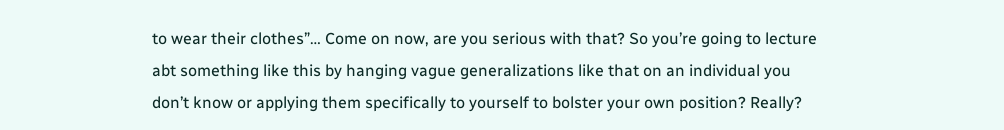to wear their clothes”… Come on now, are you serious with that? So you’re going to lecture abt something like this by hanging vague generalizations like that on an individual you don’t know or applying them specifically to yourself to bolster your own position? Really?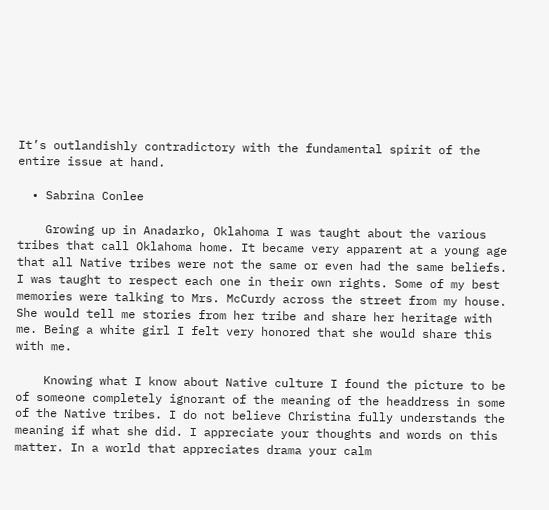It’s outlandishly contradictory with the fundamental spirit of the entire issue at hand.

  • Sabrina Conlee

    Growing up in Anadarko, Oklahoma I was taught about the various tribes that call Oklahoma home. It became very apparent at a young age that all Native tribes were not the same or even had the same beliefs. I was taught to respect each one in their own rights. Some of my best memories were talking to Mrs. McCurdy across the street from my house. She would tell me stories from her tribe and share her heritage with me. Being a white girl I felt very honored that she would share this with me.

    Knowing what I know about Native culture I found the picture to be of someone completely ignorant of the meaning of the headdress in some of the Native tribes. I do not believe Christina fully understands the meaning if what she did. I appreciate your thoughts and words on this matter. In a world that appreciates drama your calm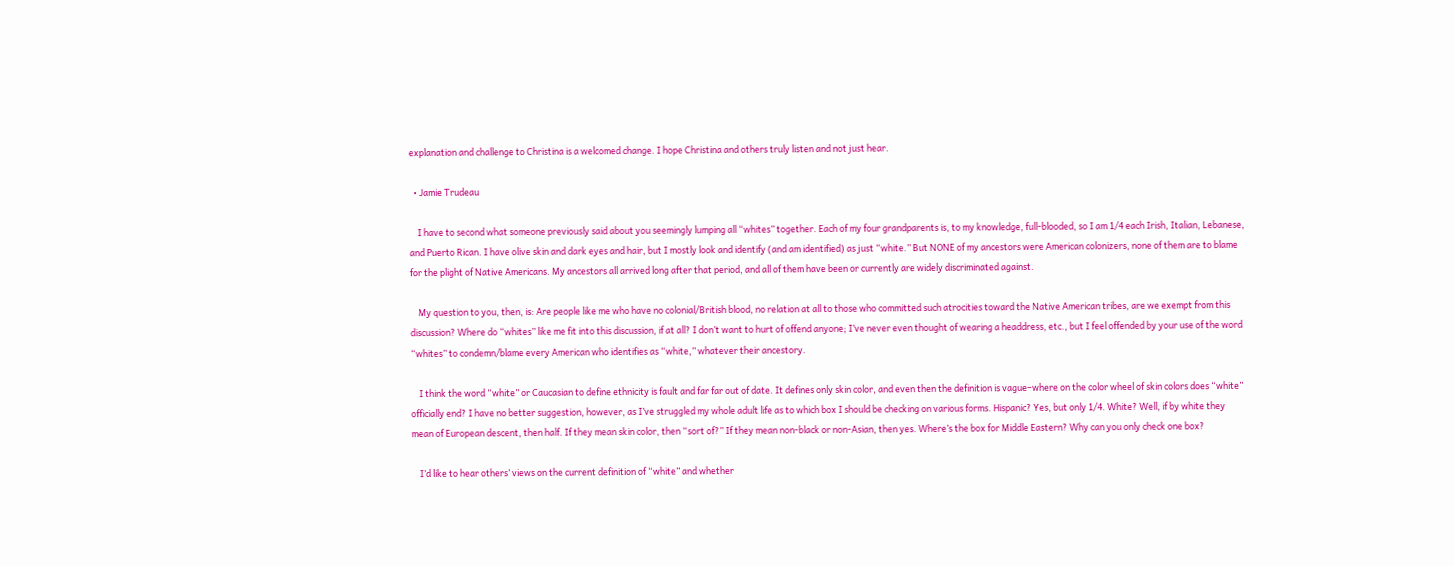explanation and challenge to Christina is a welcomed change. I hope Christina and others truly listen and not just hear.

  • Jamie Trudeau

    I have to second what someone previously said about you seemingly lumping all “whites” together. Each of my four grandparents is, to my knowledge, full-blooded, so I am 1/4 each Irish, Italian, Lebanese, and Puerto Rican. I have olive skin and dark eyes and hair, but I mostly look and identify (and am identified) as just “white.” But NONE of my ancestors were American colonizers, none of them are to blame for the plight of Native Americans. My ancestors all arrived long after that period, and all of them have been or currently are widely discriminated against.

    My question to you, then, is: Are people like me who have no colonial/British blood, no relation at all to those who committed such atrocities toward the Native American tribes, are we exempt from this discussion? Where do “whites” like me fit into this discussion, if at all? I don’t want to hurt of offend anyone; I’ve never even thought of wearing a headdress, etc., but I feel offended by your use of the word “whites” to condemn/blame every American who identifies as “white,” whatever their ancestory.

    I think the word “white” or Caucasian to define ethnicity is fault and far far out of date. It defines only skin color, and even then the definition is vague–where on the color wheel of skin colors does “white” officially end? I have no better suggestion, however, as I’ve struggled my whole adult life as to which box I should be checking on various forms. Hispanic? Yes, but only 1/4. White? Well, if by white they mean of European descent, then half. If they mean skin color, then “sort of?” If they mean non-black or non-Asian, then yes. Where’s the box for Middle Eastern? Why can you only check one box?

    I’d like to hear others’ views on the current definition of “white” and whether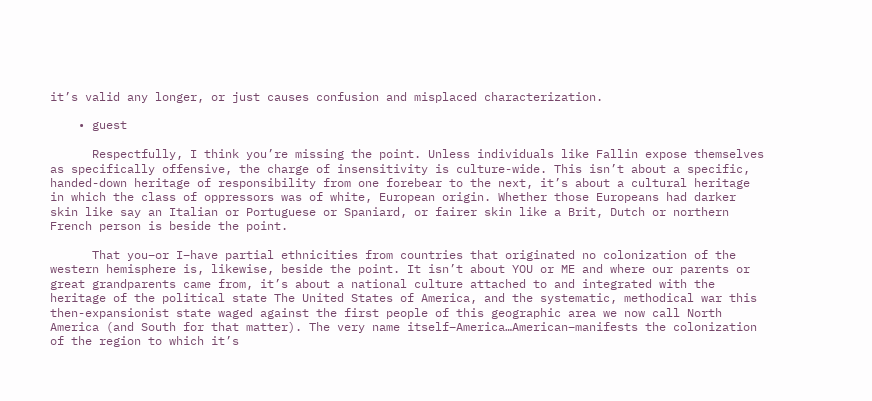it’s valid any longer, or just causes confusion and misplaced characterization.

    • guest

      Respectfully, I think you’re missing the point. Unless individuals like Fallin expose themselves as specifically offensive, the charge of insensitivity is culture-wide. This isn’t about a specific, handed-down heritage of responsibility from one forebear to the next, it’s about a cultural heritage in which the class of oppressors was of white, European origin. Whether those Europeans had darker skin like say an Italian or Portuguese or Spaniard, or fairer skin like a Brit, Dutch or northern French person is beside the point.

      That you–or I–have partial ethnicities from countries that originated no colonization of the western hemisphere is, likewise, beside the point. It isn’t about YOU or ME and where our parents or great grandparents came from, it’s about a national culture attached to and integrated with the heritage of the political state The United States of America, and the systematic, methodical war this then-expansionist state waged against the first people of this geographic area we now call North America (and South for that matter). The very name itself–America…American–manifests the colonization of the region to which it’s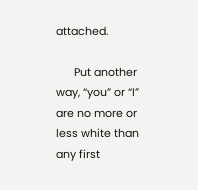attached.

      Put another way, “you” or “I” are no more or less white than any first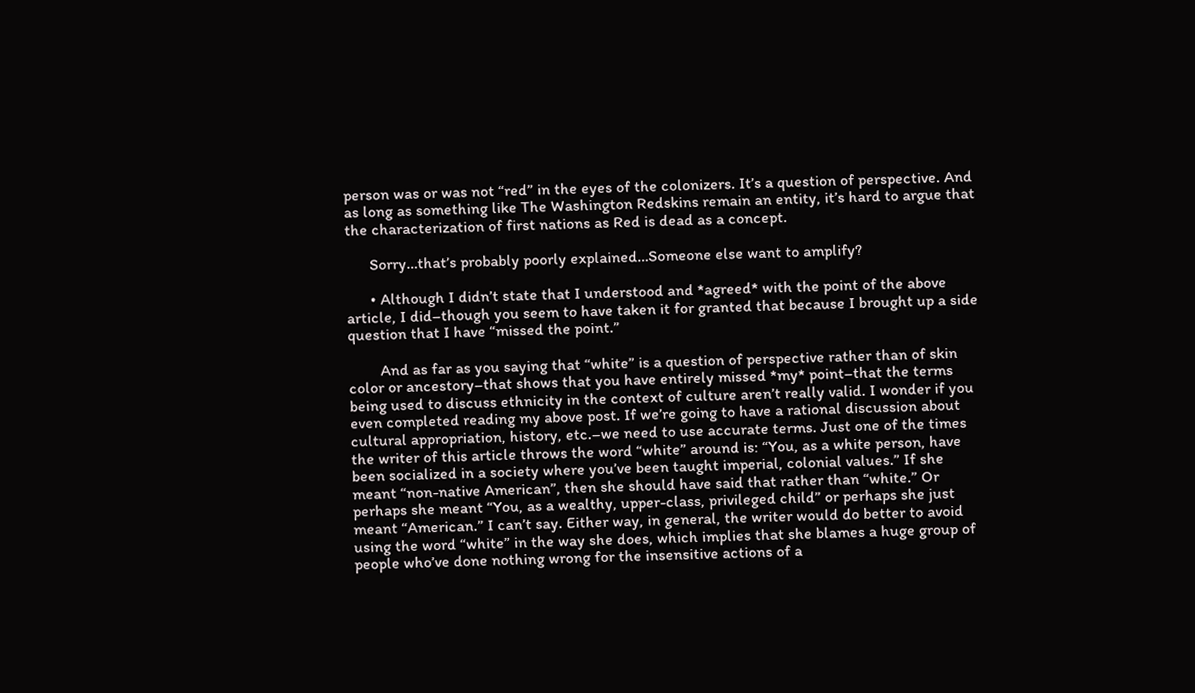person was or was not “red” in the eyes of the colonizers. It’s a question of perspective. And as long as something like The Washington Redskins remain an entity, it’s hard to argue that the characterization of first nations as Red is dead as a concept.

      Sorry…that’s probably poorly explained…Someone else want to amplify?

      • Although I didn’t state that I understood and *agreed* with the point of the above article, I did–though you seem to have taken it for granted that because I brought up a side question that I have “missed the point.”

        And as far as you saying that “white” is a question of perspective rather than of skin color or ancestory–that shows that you have entirely missed *my* point–that the terms being used to discuss ethnicity in the context of culture aren’t really valid. I wonder if you even completed reading my above post. If we’re going to have a rational discussion about cultural appropriation, history, etc.–we need to use accurate terms. Just one of the times the writer of this article throws the word “white” around is: “You, as a white person, have been socialized in a society where you’ve been taught imperial, colonial values.” If she meant “non-native American”, then she should have said that rather than “white.” Or perhaps she meant “You, as a wealthy, upper-class, privileged child” or perhaps she just meant “American.” I can’t say. Either way, in general, the writer would do better to avoid using the word “white” in the way she does, which implies that she blames a huge group of people who’ve done nothing wrong for the insensitive actions of a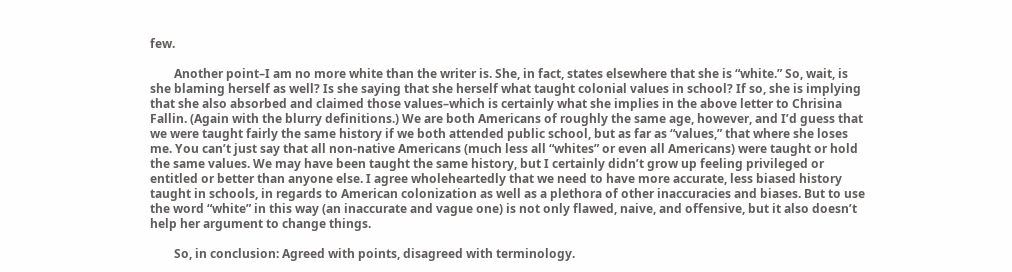few.

        Another point–I am no more white than the writer is. She, in fact, states elsewhere that she is “white.” So, wait, is she blaming herself as well? Is she saying that she herself what taught colonial values in school? If so, she is implying that she also absorbed and claimed those values–which is certainly what she implies in the above letter to Chrisina Fallin. (Again with the blurry definitions.) We are both Americans of roughly the same age, however, and I’d guess that we were taught fairly the same history if we both attended public school, but as far as “values,” that where she loses me. You can’t just say that all non-native Americans (much less all “whites” or even all Americans) were taught or hold the same values. We may have been taught the same history, but I certainly didn’t grow up feeling privileged or entitled or better than anyone else. I agree wholeheartedly that we need to have more accurate, less biased history taught in schools, in regards to American colonization as well as a plethora of other inaccuracies and biases. But to use the word “white” in this way (an inaccurate and vague one) is not only flawed, naive, and offensive, but it also doesn’t help her argument to change things.

        So, in conclusion: Agreed with points, disagreed with terminology.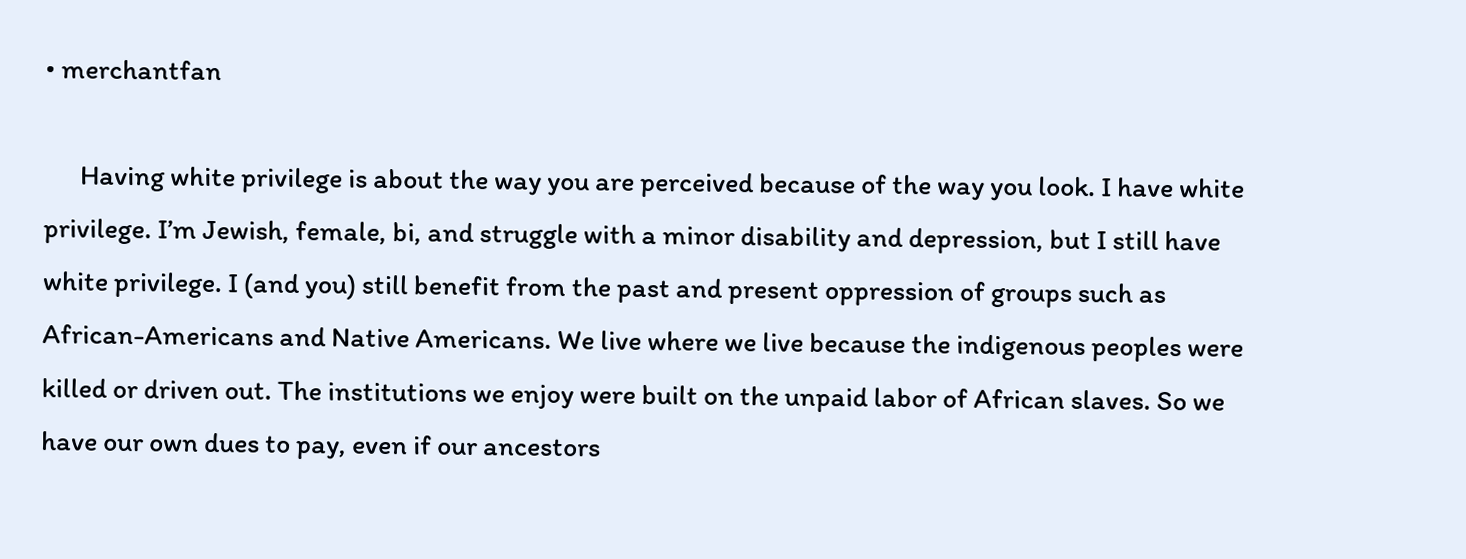• merchantfan

      Having white privilege is about the way you are perceived because of the way you look. I have white privilege. I’m Jewish, female, bi, and struggle with a minor disability and depression, but I still have white privilege. I (and you) still benefit from the past and present oppression of groups such as African-Americans and Native Americans. We live where we live because the indigenous peoples were killed or driven out. The institutions we enjoy were built on the unpaid labor of African slaves. So we have our own dues to pay, even if our ancestors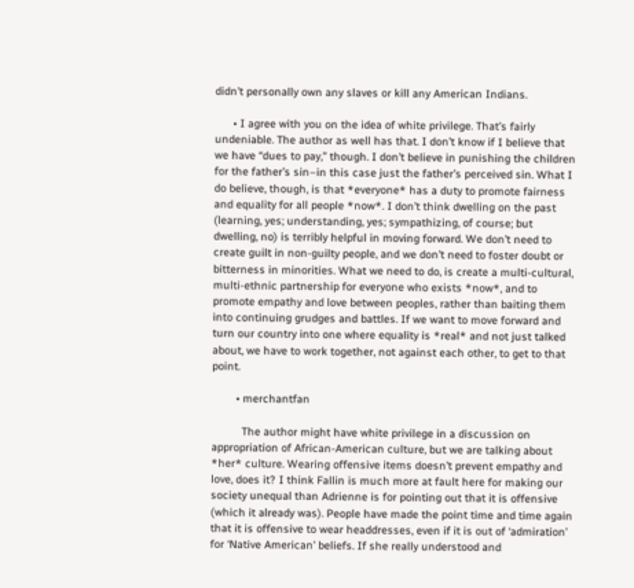didn’t personally own any slaves or kill any American Indians.

      • I agree with you on the idea of white privilege. That’s fairly undeniable. The author as well has that. I don’t know if I believe that we have “dues to pay,” though. I don’t believe in punishing the children for the father’s sin–in this case just the father’s perceived sin. What I do believe, though, is that *everyone* has a duty to promote fairness and equality for all people *now*. I don’t think dwelling on the past (learning, yes; understanding, yes; sympathizing, of course; but dwelling, no) is terribly helpful in moving forward. We don’t need to create guilt in non-guilty people, and we don’t need to foster doubt or bitterness in minorities. What we need to do, is create a multi-cultural, multi-ethnic partnership for everyone who exists *now*, and to promote empathy and love between peoples, rather than baiting them into continuing grudges and battles. If we want to move forward and turn our country into one where equality is *real* and not just talked about, we have to work together, not against each other, to get to that point.

        • merchantfan

          The author might have white privilege in a discussion on appropriation of African-American culture, but we are talking about *her* culture. Wearing offensive items doesn’t prevent empathy and love, does it? I think Fallin is much more at fault here for making our society unequal than Adrienne is for pointing out that it is offensive (which it already was). People have made the point time and time again that it is offensive to wear headdresses, even if it is out of ‘admiration’ for ‘Native American’ beliefs. If she really understood and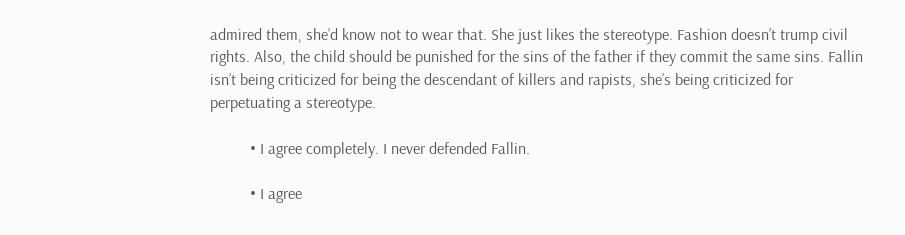admired them, she’d know not to wear that. She just likes the stereotype. Fashion doesn’t trump civil rights. Also, the child should be punished for the sins of the father if they commit the same sins. Fallin isn’t being criticized for being the descendant of killers and rapists, she’s being criticized for perpetuating a stereotype.

          • I agree completely. I never defended Fallin.

          • I agree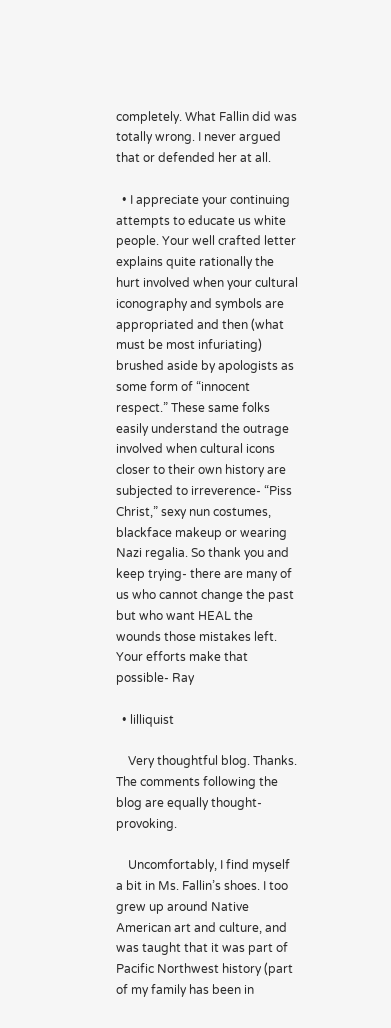completely. What Fallin did was totally wrong. I never argued that or defended her at all.

  • I appreciate your continuing attempts to educate us white people. Your well crafted letter explains quite rationally the hurt involved when your cultural iconography and symbols are appropriated and then (what must be most infuriating) brushed aside by apologists as some form of “innocent respect.” These same folks easily understand the outrage involved when cultural icons closer to their own history are subjected to irreverence- “Piss Christ,” sexy nun costumes, blackface makeup or wearing Nazi regalia. So thank you and keep trying- there are many of us who cannot change the past but who want HEAL the wounds those mistakes left. Your efforts make that possible- Ray

  • lilliquist

    Very thoughtful blog. Thanks. The comments following the blog are equally thought-provoking.

    Uncomfortably, I find myself a bit in Ms. Fallin’s shoes. I too grew up around Native American art and culture, and was taught that it was part of Pacific Northwest history (part of my family has been in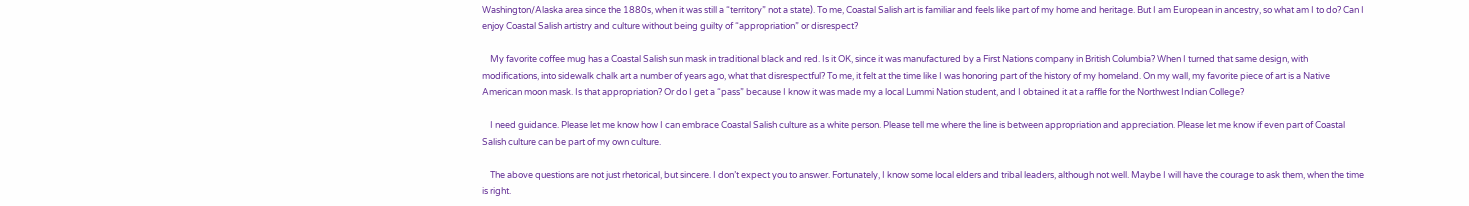Washington/Alaska area since the 1880s, when it was still a “territory” not a state). To me, Coastal Salish art is familiar and feels like part of my home and heritage. But I am European in ancestry, so what am I to do? Can I enjoy Coastal Salish artistry and culture without being guilty of “appropriation” or disrespect?

    My favorite coffee mug has a Coastal Salish sun mask in traditional black and red. Is it OK, since it was manufactured by a First Nations company in British Columbia? When I turned that same design, with modifications, into sidewalk chalk art a number of years ago, what that disrespectful? To me, it felt at the time like I was honoring part of the history of my homeland. On my wall, my favorite piece of art is a Native American moon mask. Is that appropriation? Or do I get a “pass” because I know it was made my a local Lummi Nation student, and I obtained it at a raffle for the Northwest Indian College?

    I need guidance. Please let me know how I can embrace Coastal Salish culture as a white person. Please tell me where the line is between appropriation and appreciation. Please let me know if even part of Coastal Salish culture can be part of my own culture.

    The above questions are not just rhetorical, but sincere. I don’t expect you to answer. Fortunately, I know some local elders and tribal leaders, although not well. Maybe I will have the courage to ask them, when the time is right.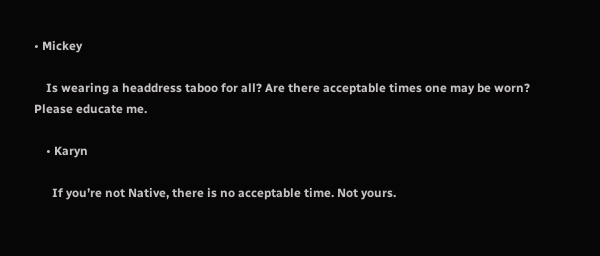• Mickey

    Is wearing a headdress taboo for all? Are there acceptable times one may be worn? Please educate me.

    • Karyn

      If you’re not Native, there is no acceptable time. Not yours.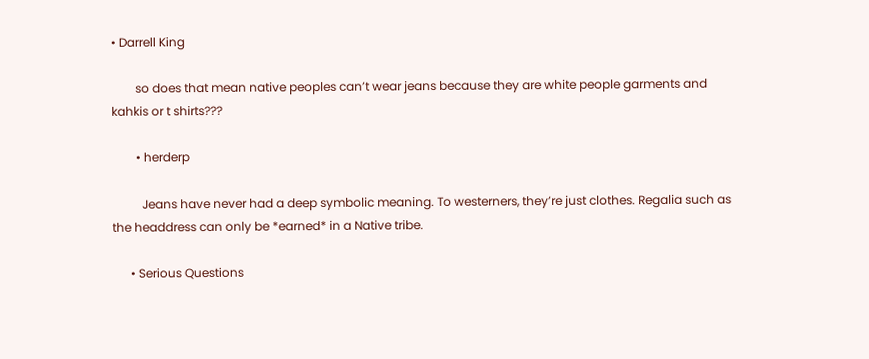• Darrell King

        so does that mean native peoples can’t wear jeans because they are white people garments and kahkis or t shirts???

        • herderp

          Jeans have never had a deep symbolic meaning. To westerners, they’re just clothes. Regalia such as the headdress can only be *earned* in a Native tribe.

      • Serious Questions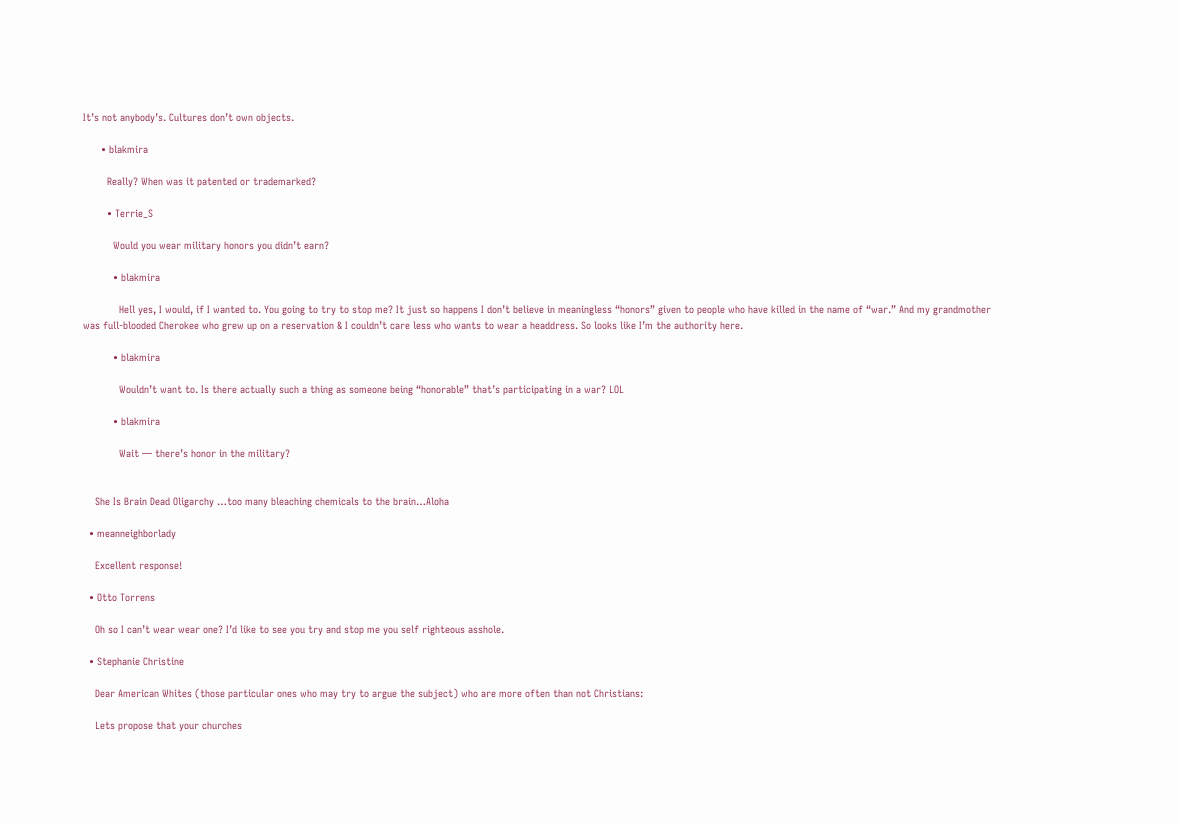It’s not anybody’s. Cultures don’t own objects.

      • blakmira

        Really? When was it patented or trademarked?

        • Terrie_S

          Would you wear military honors you didn’t earn?

          • blakmira

            Hell yes, I would, if I wanted to. You going to try to stop me? It just so happens I don’t believe in meaningless “honors” given to people who have killed in the name of “war.” And my grandmother was full-blooded Cherokee who grew up on a reservation & I couldn’t care less who wants to wear a headdress. So looks like I’m the authority here.

          • blakmira

            Wouldn’t want to. Is there actually such a thing as someone being “honorable” that’s participating in a war? LOL

          • blakmira

            Wait — there’s honor in the military?


    She Is Brain Dead Oligarchy …too many bleaching chemicals to the brain…Aloha

  • meanneighborlady

    Excellent response!

  • Otto Torrens

    Oh so I can’t wear wear one? I’d like to see you try and stop me you self righteous asshole.

  • Stephanie Christine

    Dear American Whites (those particular ones who may try to argue the subject) who are more often than not Christians:

    Lets propose that your churches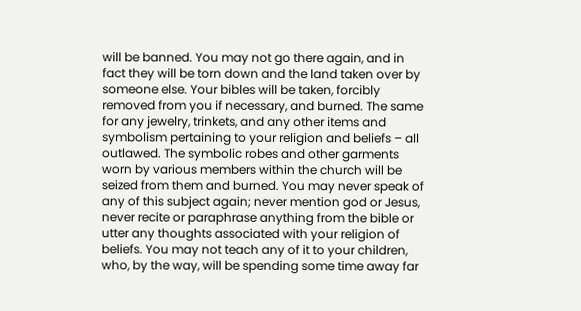will be banned. You may not go there again, and in fact they will be torn down and the land taken over by someone else. Your bibles will be taken, forcibly removed from you if necessary, and burned. The same for any jewelry, trinkets, and any other items and symbolism pertaining to your religion and beliefs – all outlawed. The symbolic robes and other garments worn by various members within the church will be seized from them and burned. You may never speak of any of this subject again; never mention god or Jesus, never recite or paraphrase anything from the bible or utter any thoughts associated with your religion of beliefs. You may not teach any of it to your children, who, by the way, will be spending some time away far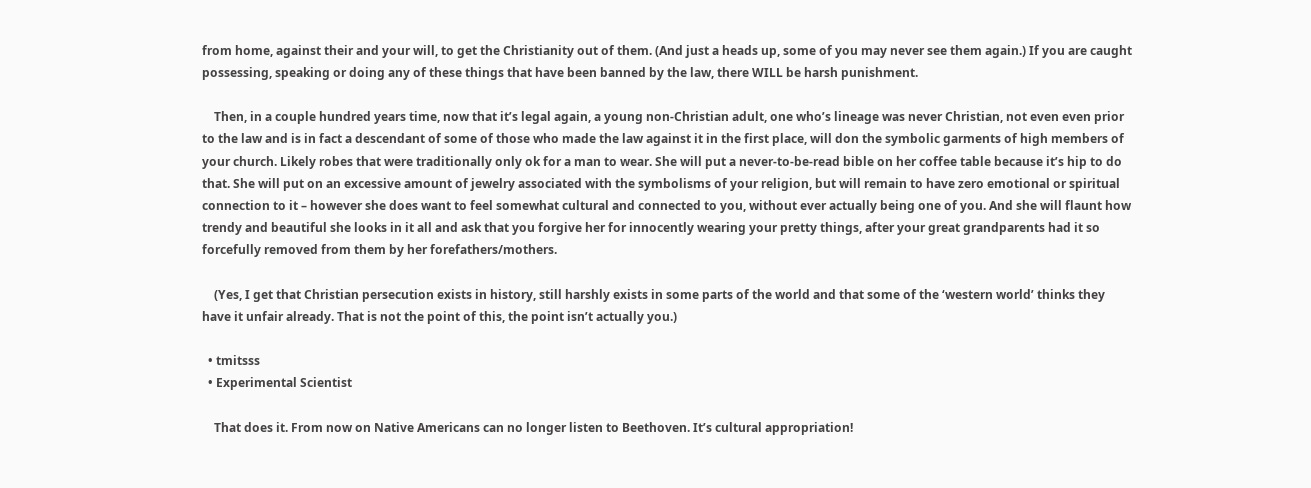from home, against their and your will, to get the Christianity out of them. (And just a heads up, some of you may never see them again.) If you are caught possessing, speaking or doing any of these things that have been banned by the law, there WILL be harsh punishment.

    Then, in a couple hundred years time, now that it’s legal again, a young non-Christian adult, one who’s lineage was never Christian, not even even prior to the law and is in fact a descendant of some of those who made the law against it in the first place, will don the symbolic garments of high members of your church. Likely robes that were traditionally only ok for a man to wear. She will put a never-to-be-read bible on her coffee table because it’s hip to do that. She will put on an excessive amount of jewelry associated with the symbolisms of your religion, but will remain to have zero emotional or spiritual connection to it – however she does want to feel somewhat cultural and connected to you, without ever actually being one of you. And she will flaunt how trendy and beautiful she looks in it all and ask that you forgive her for innocently wearing your pretty things, after your great grandparents had it so forcefully removed from them by her forefathers/mothers.

    (Yes, I get that Christian persecution exists in history, still harshly exists in some parts of the world and that some of the ‘western world’ thinks they have it unfair already. That is not the point of this, the point isn’t actually you.)

  • tmitsss
  • Experimental Scientist

    That does it. From now on Native Americans can no longer listen to Beethoven. It’s cultural appropriation!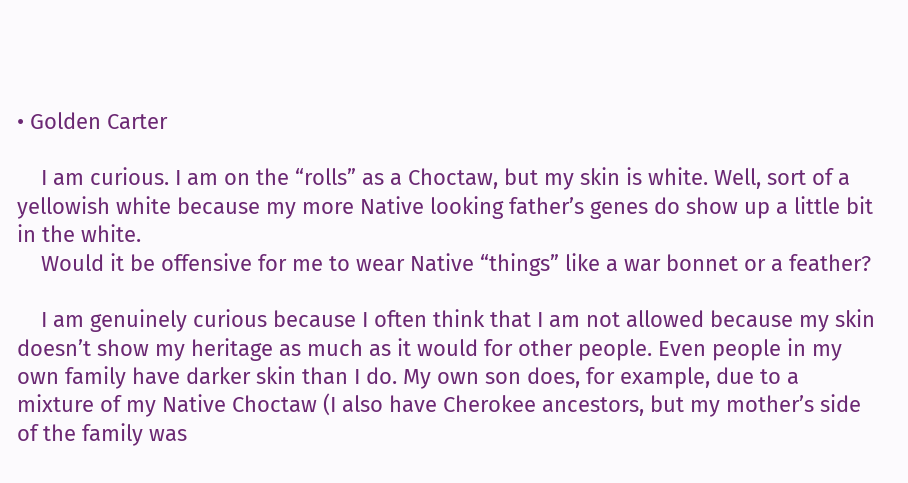• Golden Carter

    I am curious. I am on the “rolls” as a Choctaw, but my skin is white. Well, sort of a yellowish white because my more Native looking father’s genes do show up a little bit in the white.
    Would it be offensive for me to wear Native “things” like a war bonnet or a feather?

    I am genuinely curious because I often think that I am not allowed because my skin doesn’t show my heritage as much as it would for other people. Even people in my own family have darker skin than I do. My own son does, for example, due to a mixture of my Native Choctaw (I also have Cherokee ancestors, but my mother’s side of the family was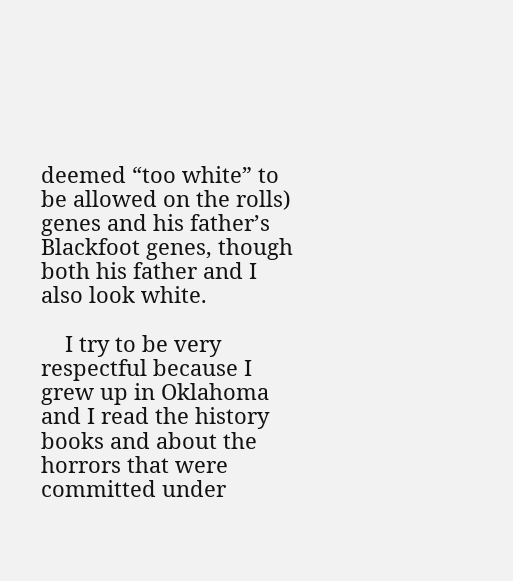deemed “too white” to be allowed on the rolls) genes and his father’s Blackfoot genes, though both his father and I also look white.

    I try to be very respectful because I grew up in Oklahoma and I read the history books and about the horrors that were committed under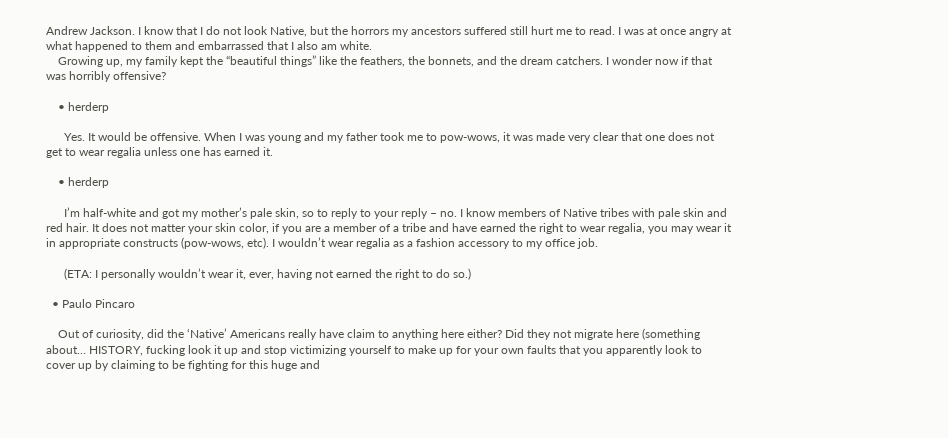Andrew Jackson. I know that I do not look Native, but the horrors my ancestors suffered still hurt me to read. I was at once angry at what happened to them and embarrassed that I also am white.
    Growing up, my family kept the “beautiful things” like the feathers, the bonnets, and the dream catchers. I wonder now if that was horribly offensive?

    • herderp

      Yes. It would be offensive. When I was young and my father took me to pow-wows, it was made very clear that one does not get to wear regalia unless one has earned it.

    • herderp

      I’m half-white and got my mother’s pale skin, so to reply to your reply – no. I know members of Native tribes with pale skin and red hair. It does not matter your skin color, if you are a member of a tribe and have earned the right to wear regalia, you may wear it in appropriate constructs (pow-wows, etc). I wouldn’t wear regalia as a fashion accessory to my office job.

      (ETA: I personally wouldn’t wear it, ever, having not earned the right to do so.)

  • Paulo Pincaro

    Out of curiosity, did the ‘Native’ Americans really have claim to anything here either? Did they not migrate here (something about… HISTORY, fucking look it up and stop victimizing yourself to make up for your own faults that you apparently look to cover up by claiming to be fighting for this huge and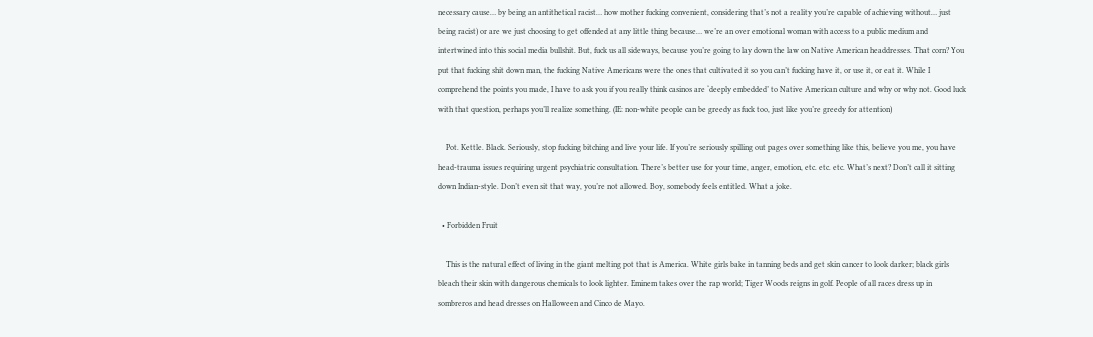necessary cause… by being an antithetical racist… how mother fucking convenient, considering that’s not a reality you’re capable of achieving without… just being racist) or are we just choosing to get offended at any little thing because… we’re an over emotional woman with access to a public medium and intertwined into this social media bullshit. But, fuck us all sideways, because you’re going to lay down the law on Native American headdresses. That corn? You put that fucking shit down man, the fucking Native Americans were the ones that cultivated it so you can’t fucking have it, or use it, or eat it. While I comprehend the points you made, I have to ask you if you really think casinos are ‘deeply embedded’ to Native American culture and why or why not. Good luck with that question, perhaps you’ll realize something. (IE: non-white people can be greedy as fuck too, just like you’re greedy for attention)

    Pot. Kettle. Black. Seriously, stop fucking bitching and live your life. If you’re seriously spilling out pages over something like this, believe you me, you have head-trauma issues requiring urgent psychiatric consultation. There’s better use for your time, anger, emotion, etc. etc. etc. What’s next? Don’t call it sitting down Indian-style. Don’t even sit that way, you’re not allowed. Boy, somebody feels entitled. What a joke.

  • Forbidden Fruit

    This is the natural effect of living in the giant melting pot that is America. White girls bake in tanning beds and get skin cancer to look darker; black girls bleach their skin with dangerous chemicals to look lighter. Eminem takes over the rap world; Tiger Woods reigns in golf. People of all races dress up in sombreros and head dresses on Halloween and Cinco de Mayo.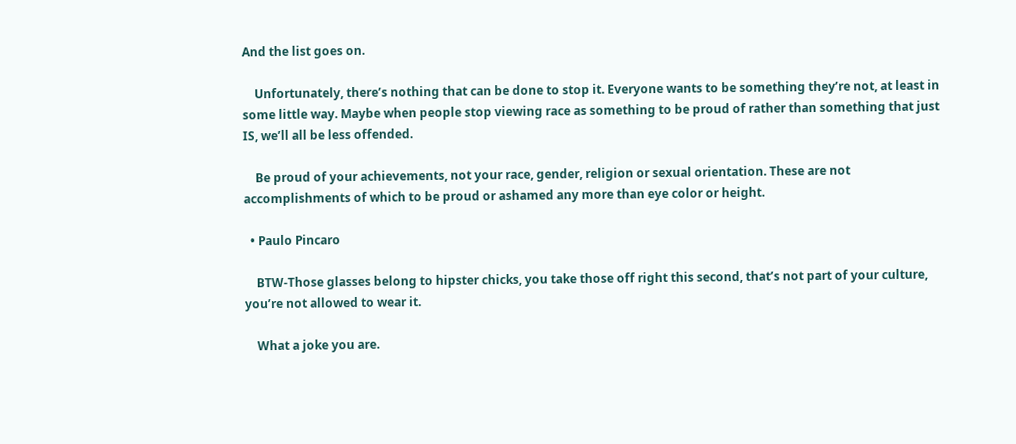And the list goes on.

    Unfortunately, there’s nothing that can be done to stop it. Everyone wants to be something they’re not, at least in some little way. Maybe when people stop viewing race as something to be proud of rather than something that just IS, we’ll all be less offended.

    Be proud of your achievements, not your race, gender, religion or sexual orientation. These are not accomplishments of which to be proud or ashamed any more than eye color or height.

  • Paulo Pincaro

    BTW-Those glasses belong to hipster chicks, you take those off right this second, that’s not part of your culture, you’re not allowed to wear it.

    What a joke you are.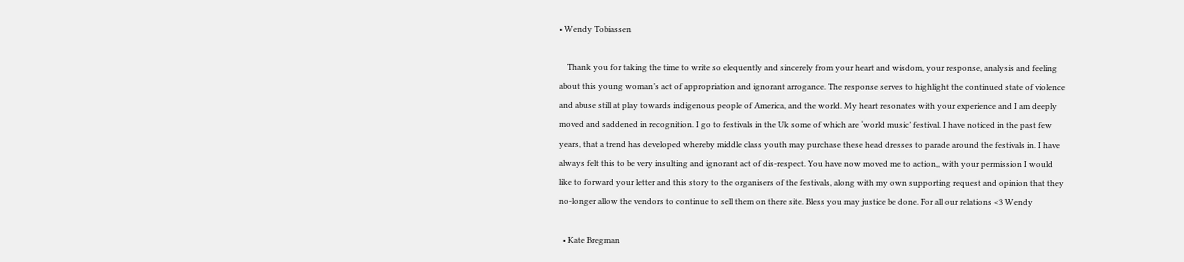• Wendy Tobiassen

    Thank you for taking the time to write so elequently and sincerely from your heart and wisdom, your response, analysis and feeling about this young woman’s act of appropriation and ignorant arrogance. The response serves to highlight the continued state of violence and abuse still at play towards indigenous people of America, and the world. My heart resonates with your experience and I am deeply moved and saddened in recognition. I go to festivals in the Uk some of which are ‘world music’ festival. I have noticed in the past few years, that a trend has developed whereby middle class youth may purchase these head dresses to parade around the festivals in. I have always felt this to be very insulting and ignorant act of dis-respect. You have now moved me to action,, with your permission I would like to forward your letter and this story to the organisers of the festivals, along with my own supporting request and opinion that they no-longer allow the vendors to continue to sell them on there site. Bless you may justice be done. For all our relations <3 Wendy

  • Kate Bregman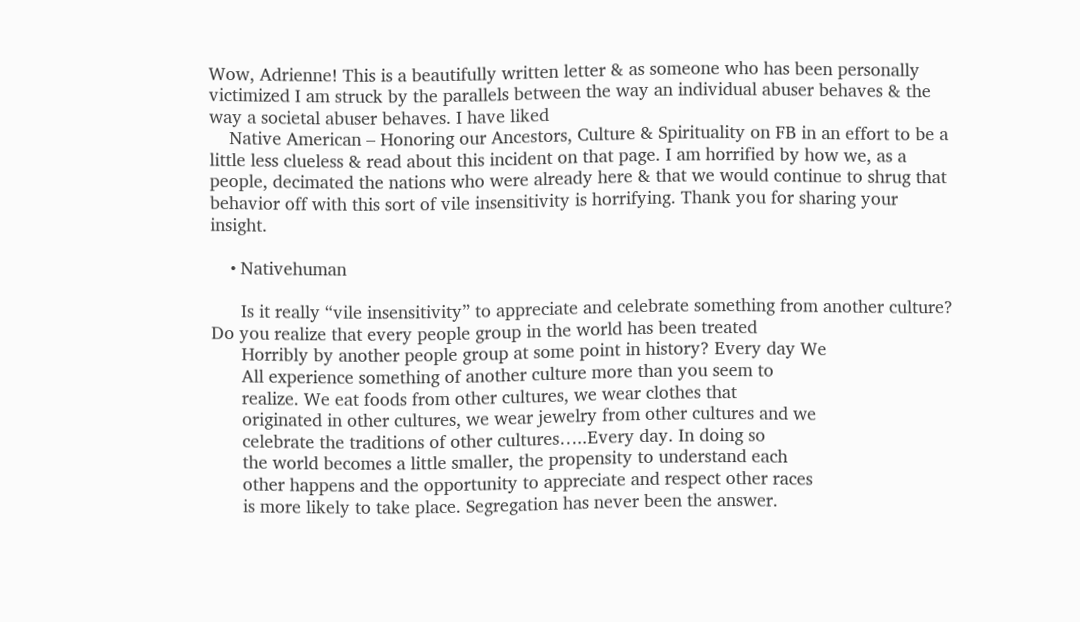Wow, Adrienne! This is a beautifully written letter & as someone who has been personally victimized I am struck by the parallels between the way an individual abuser behaves & the way a societal abuser behaves. I have liked
    Native American – Honoring our Ancestors, Culture & Spirituality on FB in an effort to be a little less clueless & read about this incident on that page. I am horrified by how we, as a people, decimated the nations who were already here & that we would continue to shrug that behavior off with this sort of vile insensitivity is horrifying. Thank you for sharing your insight.

    • Nativehuman

      Is it really “vile insensitivity” to appreciate and celebrate something from another culture? Do you realize that every people group in the world has been treated
      Horribly by another people group at some point in history? Every day We
      All experience something of another culture more than you seem to
      realize. We eat foods from other cultures, we wear clothes that
      originated in other cultures, we wear jewelry from other cultures and we
      celebrate the traditions of other cultures…..Every day. In doing so
      the world becomes a little smaller, the propensity to understand each
      other happens and the opportunity to appreciate and respect other races
      is more likely to take place. Segregation has never been the answer.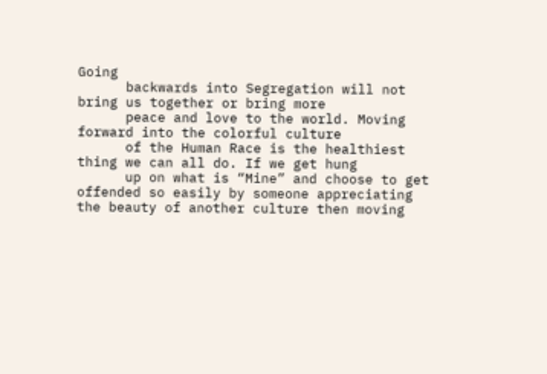Going
      backwards into Segregation will not bring us together or bring more
      peace and love to the world. Moving forward into the colorful culture
      of the Human Race is the healthiest thing we can all do. If we get hung
      up on what is “Mine” and choose to get offended so easily by someone appreciating the beauty of another culture then moving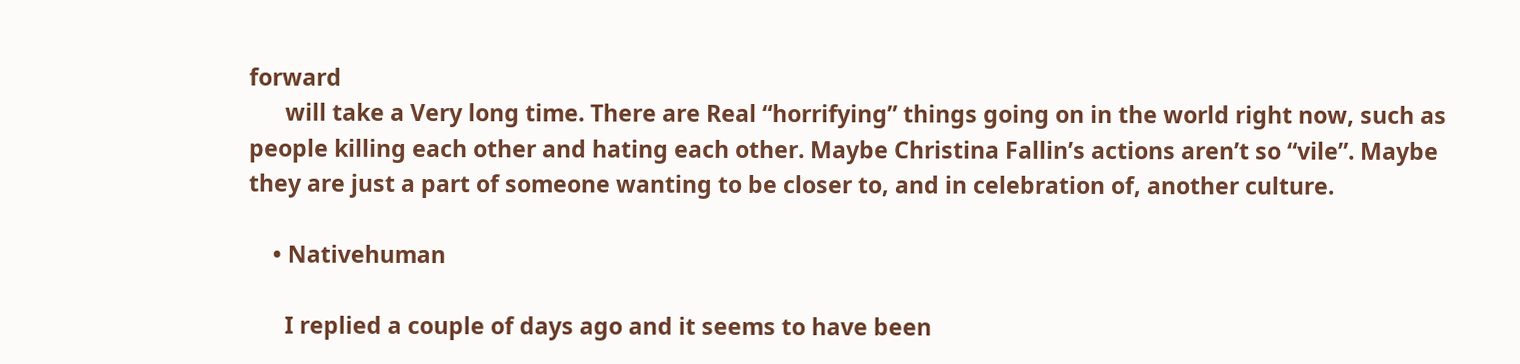forward
      will take a Very long time. There are Real “horrifying” things going on in the world right now, such as people killing each other and hating each other. Maybe Christina Fallin’s actions aren’t so “vile”. Maybe they are just a part of someone wanting to be closer to, and in celebration of, another culture.

    • Nativehuman

      I replied a couple of days ago and it seems to have been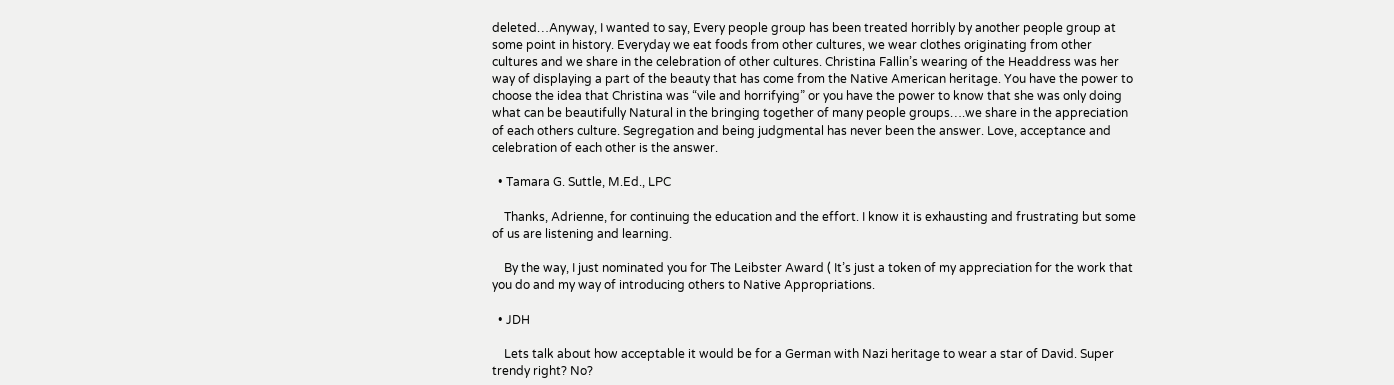deleted…Anyway, I wanted to say, Every people group has been treated horribly by another people group at some point in history. Everyday we eat foods from other cultures, we wear clothes originating from other cultures and we share in the celebration of other cultures. Christina Fallin’s wearing of the Headdress was her way of displaying a part of the beauty that has come from the Native American heritage. You have the power to choose the idea that Christina was “vile and horrifying” or you have the power to know that she was only doing what can be beautifully Natural in the bringing together of many people groups….we share in the appreciation of each others culture. Segregation and being judgmental has never been the answer. Love, acceptance and celebration of each other is the answer.

  • Tamara G. Suttle, M.Ed., LPC

    Thanks, Adrienne, for continuing the education and the effort. I know it is exhausting and frustrating but some of us are listening and learning.

    By the way, I just nominated you for The Leibster Award ( It’s just a token of my appreciation for the work that you do and my way of introducing others to Native Appropriations.

  • JDH

    Lets talk about how acceptable it would be for a German with Nazi heritage to wear a star of David. Super trendy right? No?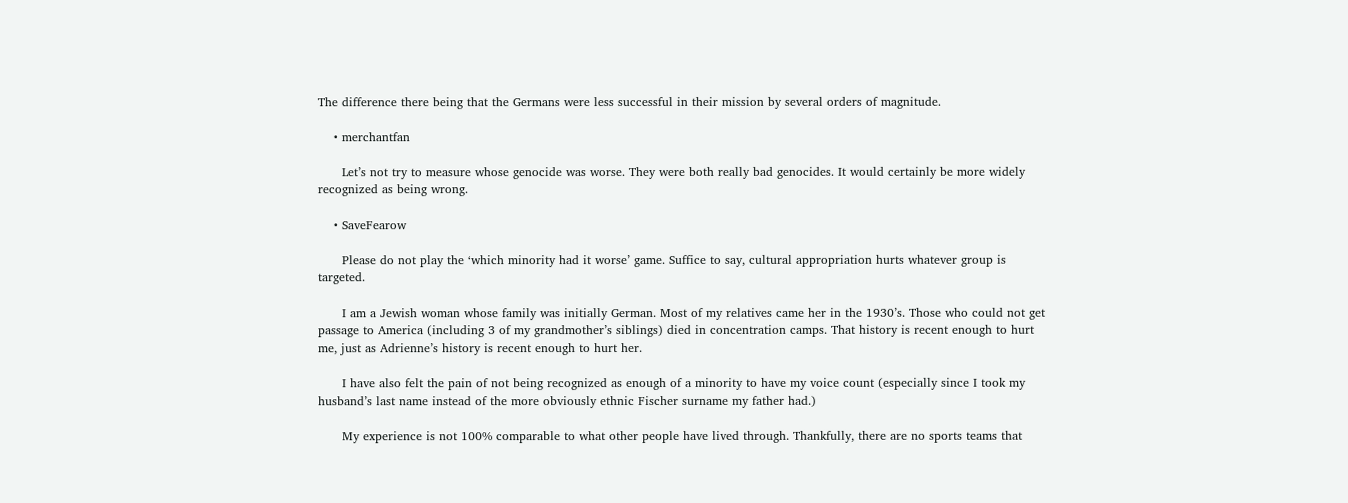The difference there being that the Germans were less successful in their mission by several orders of magnitude.

    • merchantfan

      Let’s not try to measure whose genocide was worse. They were both really bad genocides. It would certainly be more widely recognized as being wrong.

    • SaveFearow

      Please do not play the ‘which minority had it worse’ game. Suffice to say, cultural appropriation hurts whatever group is targeted.

      I am a Jewish woman whose family was initially German. Most of my relatives came her in the 1930’s. Those who could not get passage to America (including 3 of my grandmother’s siblings) died in concentration camps. That history is recent enough to hurt me, just as Adrienne’s history is recent enough to hurt her.

      I have also felt the pain of not being recognized as enough of a minority to have my voice count (especially since I took my husband’s last name instead of the more obviously ethnic Fischer surname my father had.)

      My experience is not 100% comparable to what other people have lived through. Thankfully, there are no sports teams that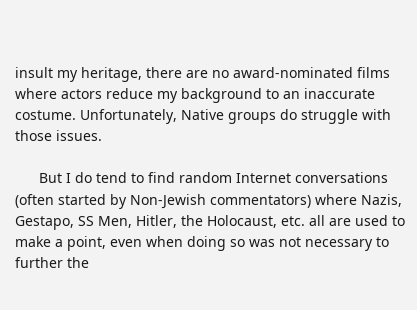insult my heritage, there are no award-nominated films where actors reduce my background to an inaccurate costume. Unfortunately, Native groups do struggle with those issues.

      But I do tend to find random Internet conversations (often started by Non-Jewish commentators) where Nazis, Gestapo, SS Men, Hitler, the Holocaust, etc. all are used to make a point, even when doing so was not necessary to further the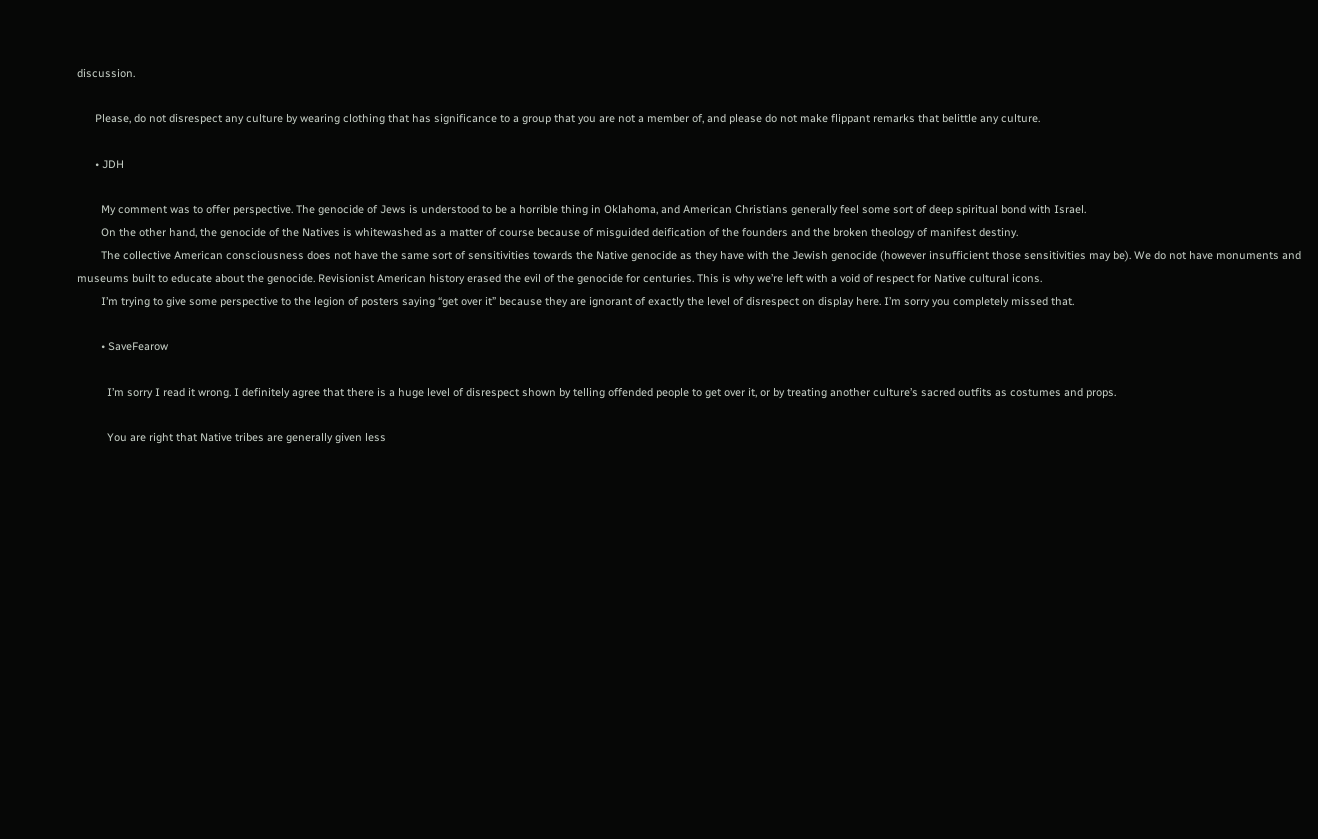discussion.

      Please, do not disrespect any culture by wearing clothing that has significance to a group that you are not a member of, and please do not make flippant remarks that belittle any culture.

      • JDH

        My comment was to offer perspective. The genocide of Jews is understood to be a horrible thing in Oklahoma, and American Christians generally feel some sort of deep spiritual bond with Israel.
        On the other hand, the genocide of the Natives is whitewashed as a matter of course because of misguided deification of the founders and the broken theology of manifest destiny.
        The collective American consciousness does not have the same sort of sensitivities towards the Native genocide as they have with the Jewish genocide (however insufficient those sensitivities may be). We do not have monuments and museums built to educate about the genocide. Revisionist American history erased the evil of the genocide for centuries. This is why we’re left with a void of respect for Native cultural icons.
        I’m trying to give some perspective to the legion of posters saying “get over it” because they are ignorant of exactly the level of disrespect on display here. I’m sorry you completely missed that.

        • SaveFearow

          I’m sorry I read it wrong. I definitely agree that there is a huge level of disrespect shown by telling offended people to get over it, or by treating another culture’s sacred outfits as costumes and props.

          You are right that Native tribes are generally given less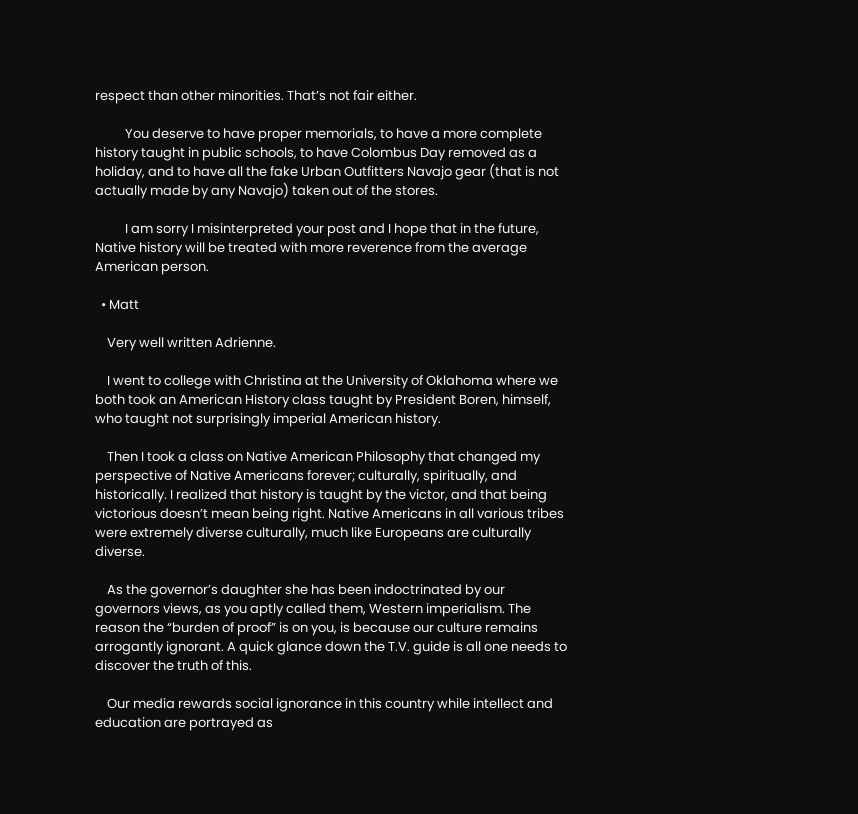respect than other minorities. That’s not fair either.

          You deserve to have proper memorials, to have a more complete history taught in public schools, to have Colombus Day removed as a holiday, and to have all the fake Urban Outfitters Navajo gear (that is not actually made by any Navajo) taken out of the stores.

          I am sorry I misinterpreted your post and I hope that in the future, Native history will be treated with more reverence from the average American person.

  • Matt

    Very well written Adrienne.

    I went to college with Christina at the University of Oklahoma where we both took an American History class taught by President Boren, himself, who taught not surprisingly imperial American history.

    Then I took a class on Native American Philosophy that changed my perspective of Native Americans forever; culturally, spiritually, and historically. I realized that history is taught by the victor, and that being victorious doesn’t mean being right. Native Americans in all various tribes were extremely diverse culturally, much like Europeans are culturally diverse.

    As the governor’s daughter she has been indoctrinated by our governors views, as you aptly called them, Western imperialism. The reason the “burden of proof” is on you, is because our culture remains arrogantly ignorant. A quick glance down the T.V. guide is all one needs to discover the truth of this.

    Our media rewards social ignorance in this country while intellect and education are portrayed as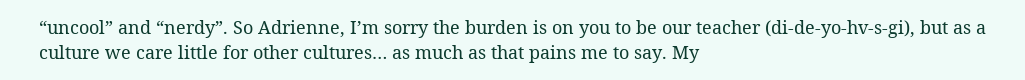“uncool” and “nerdy”. So Adrienne, I’m sorry the burden is on you to be our teacher (di-de-yo-hv-s-gi), but as a culture we care little for other cultures… as much as that pains me to say. My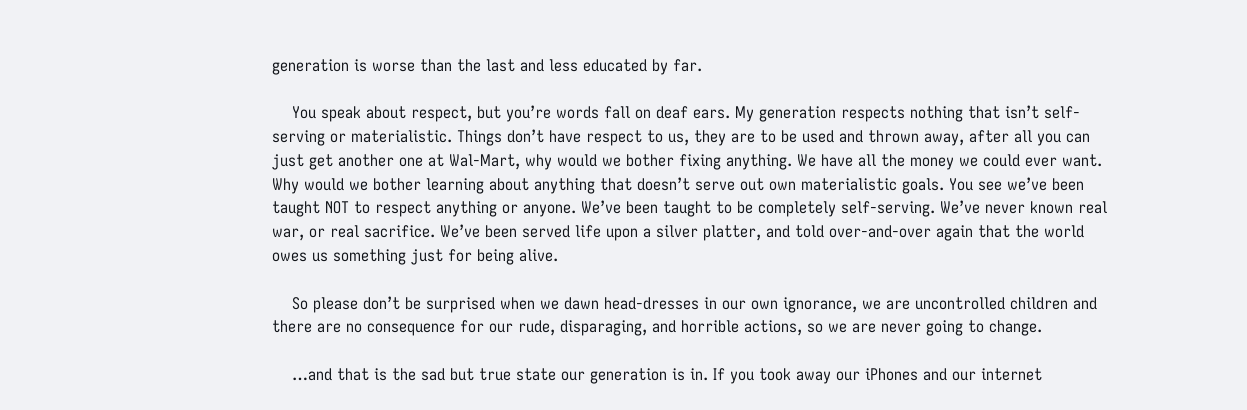generation is worse than the last and less educated by far.

    You speak about respect, but you’re words fall on deaf ears. My generation respects nothing that isn’t self-serving or materialistic. Things don’t have respect to us, they are to be used and thrown away, after all you can just get another one at Wal-Mart, why would we bother fixing anything. We have all the money we could ever want. Why would we bother learning about anything that doesn’t serve out own materialistic goals. You see we’ve been taught NOT to respect anything or anyone. We’ve been taught to be completely self-serving. We’ve never known real war, or real sacrifice. We’ve been served life upon a silver platter, and told over-and-over again that the world owes us something just for being alive.

    So please don’t be surprised when we dawn head-dresses in our own ignorance, we are uncontrolled children and there are no consequence for our rude, disparaging, and horrible actions, so we are never going to change.

    …and that is the sad but true state our generation is in. If you took away our iPhones and our internet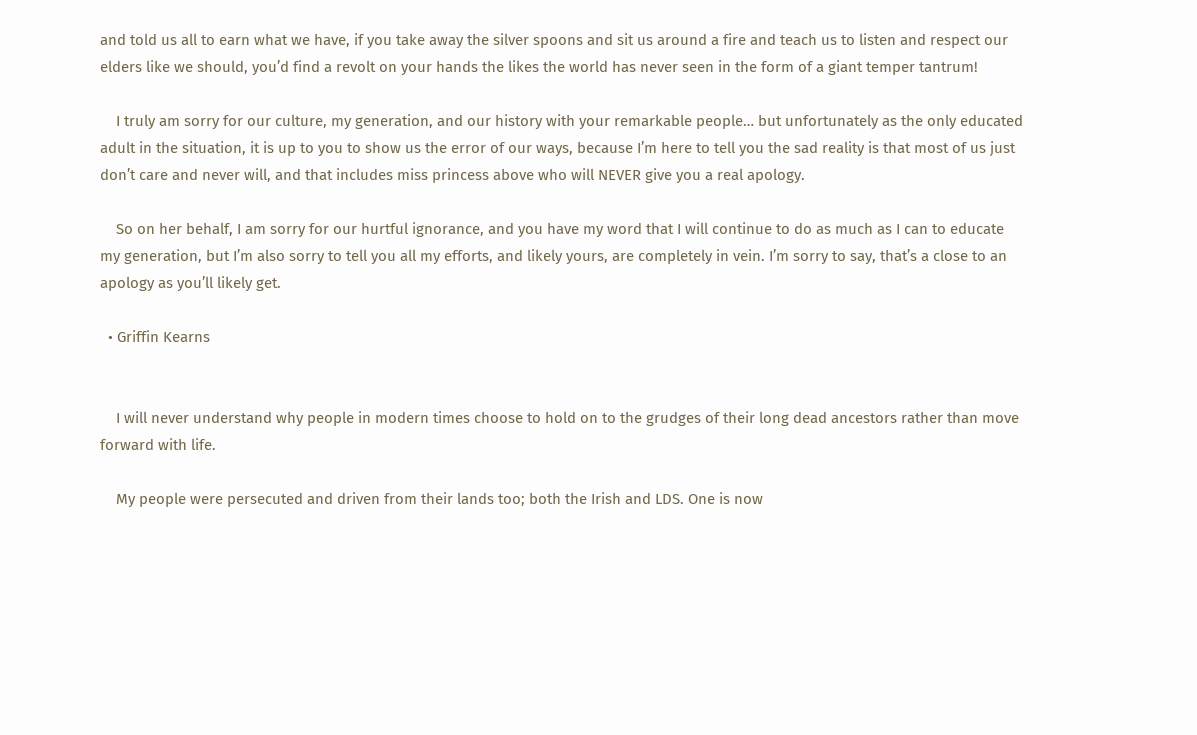and told us all to earn what we have, if you take away the silver spoons and sit us around a fire and teach us to listen and respect our elders like we should, you’d find a revolt on your hands the likes the world has never seen in the form of a giant temper tantrum!

    I truly am sorry for our culture, my generation, and our history with your remarkable people… but unfortunately as the only educated adult in the situation, it is up to you to show us the error of our ways, because I’m here to tell you the sad reality is that most of us just don’t care and never will, and that includes miss princess above who will NEVER give you a real apology.

    So on her behalf, I am sorry for our hurtful ignorance, and you have my word that I will continue to do as much as I can to educate my generation, but I’m also sorry to tell you all my efforts, and likely yours, are completely in vein. I’m sorry to say, that’s a close to an apology as you’ll likely get.

  • Griffin Kearns


    I will never understand why people in modern times choose to hold on to the grudges of their long dead ancestors rather than move forward with life.

    My people were persecuted and driven from their lands too; both the Irish and LDS. One is now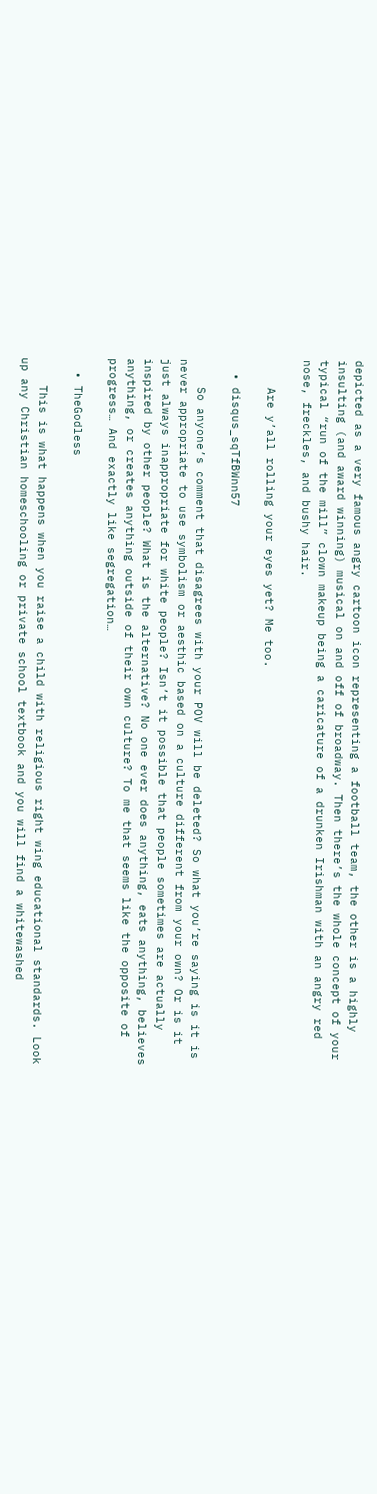depicted as a very famous angry cartoon icon representing a football team, the other is a highly insulting (and award winning) musical on and off of broadway. Then there’s the whole concept of your typical “run of the mill” clown makeup being a caricature of a drunken Irishman with an angry red nose, freckles, and bushy hair.

    Are y’all rolling your eyes yet? Me too.

  • disqus_sqTfBWnn57

    So anyone’s comment that disagrees with your POV will be deleted? So what you’re saying is it is never appropriate to use symbolism or aesthic based on a culture different from your own? Or is it just always inappropriate for white people? Isn’t it possible that people sometimes are actually inspired by other people? What is the alternative? No one ever does anything, eats anything, believes anything, or creates anything outside of their own culture? To me that seems like the opposite of progress… And exactly like segregation…

  • TheGodless

    This is what happens when you raise a child with religious right wing educational standards. Look up any Christian homeschooling or private school textbook and you will find a whitewashed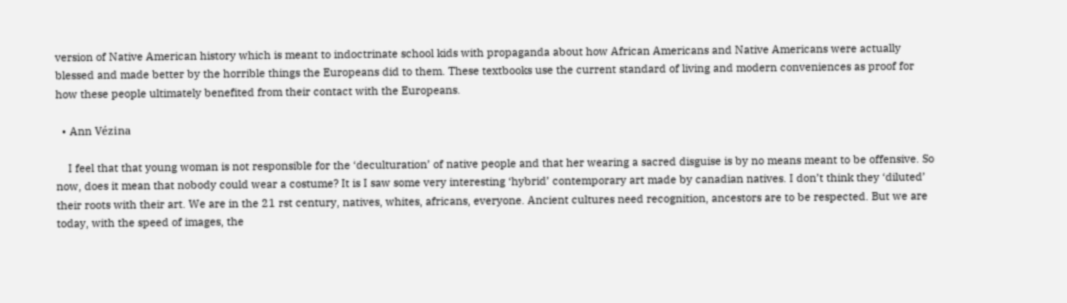version of Native American history which is meant to indoctrinate school kids with propaganda about how African Americans and Native Americans were actually blessed and made better by the horrible things the Europeans did to them. These textbooks use the current standard of living and modern conveniences as proof for how these people ultimately benefited from their contact with the Europeans.

  • Ann Vézina

    I feel that that young woman is not responsible for the ‘deculturation’ of native people and that her wearing a sacred disguise is by no means meant to be offensive. So now, does it mean that nobody could wear a costume? It is I saw some very interesting ‘hybrid’ contemporary art made by canadian natives. I don’t think they ‘diluted’ their roots with their art. We are in the 21 rst century, natives, whites, africans, everyone. Ancient cultures need recognition, ancestors are to be respected. But we are today, with the speed of images, the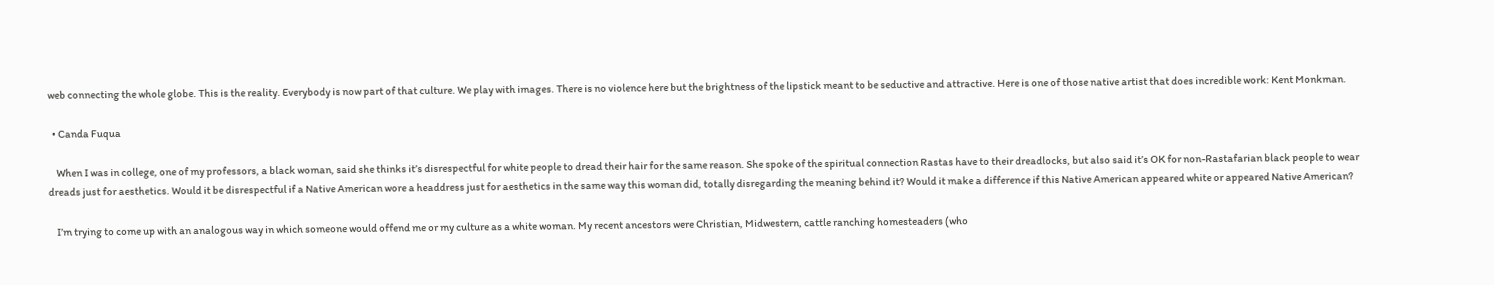web connecting the whole globe. This is the reality. Everybody is now part of that culture. We play with images. There is no violence here but the brightness of the lipstick meant to be seductive and attractive. Here is one of those native artist that does incredible work: Kent Monkman.

  • Canda Fuqua

    When I was in college, one of my professors, a black woman, said she thinks it’s disrespectful for white people to dread their hair for the same reason. She spoke of the spiritual connection Rastas have to their dreadlocks, but also said it’s OK for non-Rastafarian black people to wear dreads just for aesthetics. Would it be disrespectful if a Native American wore a headdress just for aesthetics in the same way this woman did, totally disregarding the meaning behind it? Would it make a difference if this Native American appeared white or appeared Native American?

    I’m trying to come up with an analogous way in which someone would offend me or my culture as a white woman. My recent ancestors were Christian, Midwestern, cattle ranching homesteaders (who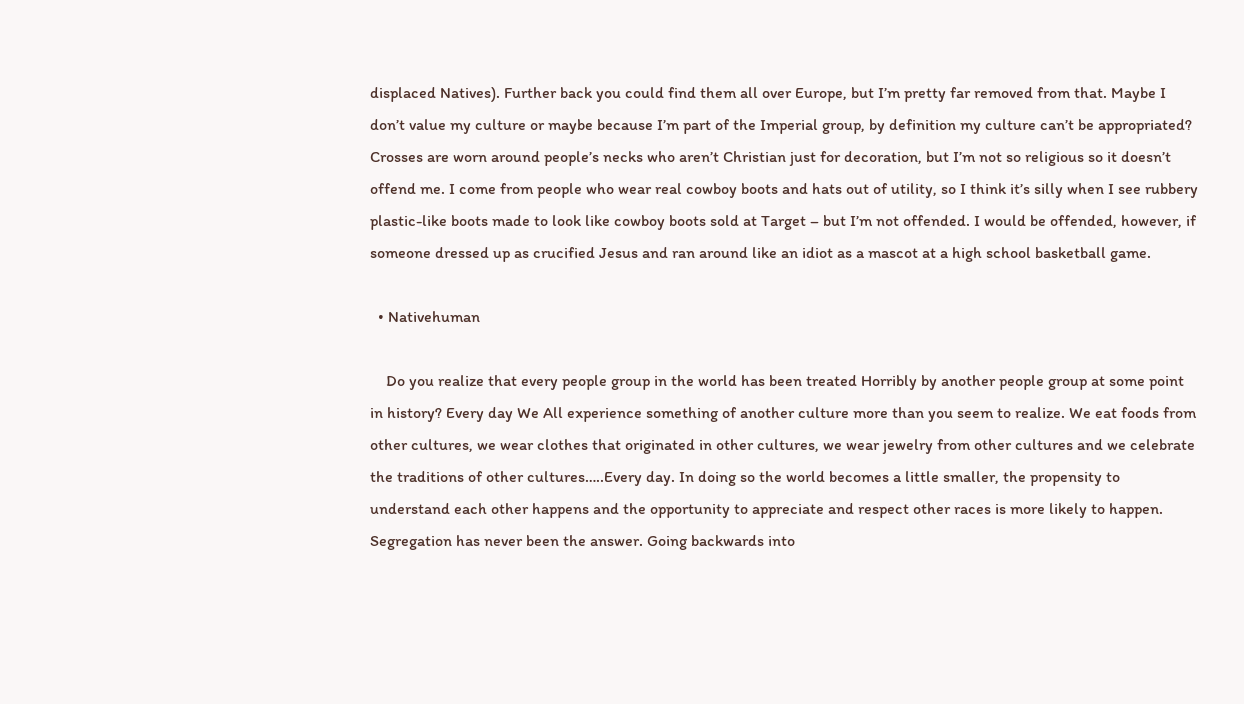displaced Natives). Further back you could find them all over Europe, but I’m pretty far removed from that. Maybe I don’t value my culture or maybe because I’m part of the Imperial group, by definition my culture can’t be appropriated? Crosses are worn around people’s necks who aren’t Christian just for decoration, but I’m not so religious so it doesn’t offend me. I come from people who wear real cowboy boots and hats out of utility, so I think it’s silly when I see rubbery plastic-like boots made to look like cowboy boots sold at Target – but I’m not offended. I would be offended, however, if someone dressed up as crucified Jesus and ran around like an idiot as a mascot at a high school basketball game.

  • Nativehuman

    Do you realize that every people group in the world has been treated Horribly by another people group at some point in history? Every day We All experience something of another culture more than you seem to realize. We eat foods from other cultures, we wear clothes that originated in other cultures, we wear jewelry from other cultures and we celebrate the traditions of other cultures…..Every day. In doing so the world becomes a little smaller, the propensity to understand each other happens and the opportunity to appreciate and respect other races is more likely to happen. Segregation has never been the answer. Going backwards into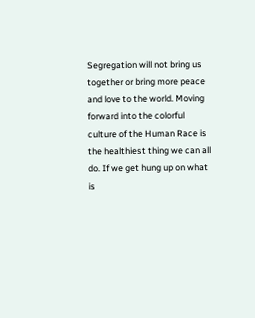Segregation will not bring us together or bring more peace and love to the world. Moving forward into the colorful culture of the Human Race is the healthiest thing we can all do. If we get hung up on what is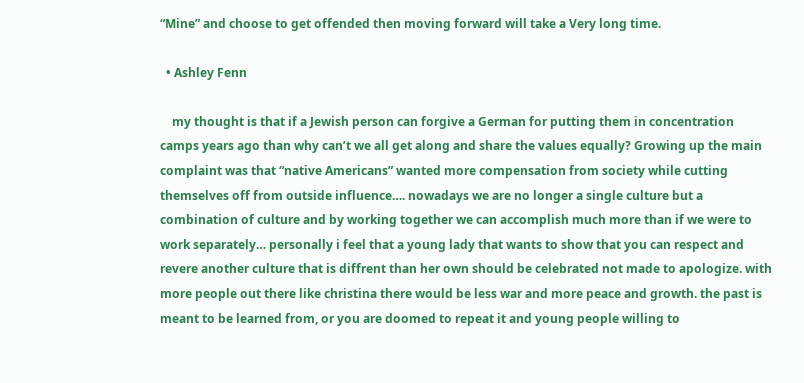“Mine” and choose to get offended then moving forward will take a Very long time.

  • Ashley Fenn

    my thought is that if a Jewish person can forgive a German for putting them in concentration camps years ago than why can’t we all get along and share the values equally? Growing up the main complaint was that “native Americans” wanted more compensation from society while cutting themselves off from outside influence…. nowadays we are no longer a single culture but a combination of culture and by working together we can accomplish much more than if we were to work separately… personally i feel that a young lady that wants to show that you can respect and revere another culture that is diffrent than her own should be celebrated not made to apologize. with more people out there like christina there would be less war and more peace and growth. the past is meant to be learned from, or you are doomed to repeat it and young people willing to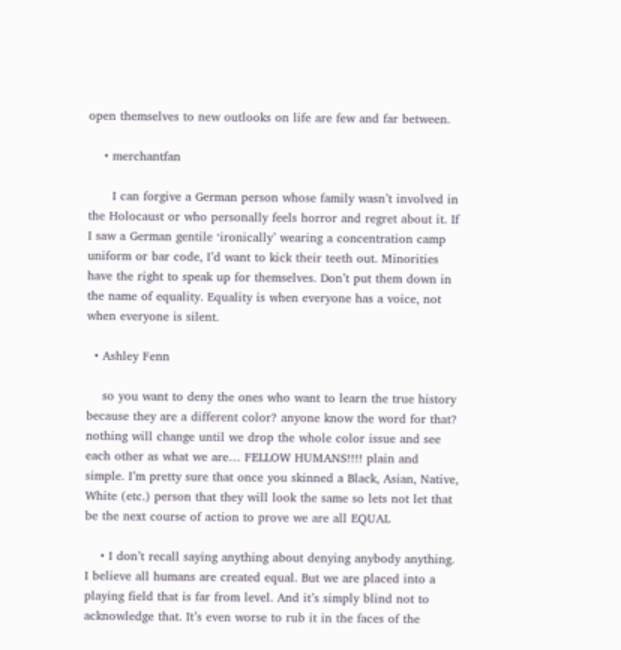open themselves to new outlooks on life are few and far between.

    • merchantfan

      I can forgive a German person whose family wasn’t involved in the Holocaust or who personally feels horror and regret about it. If I saw a German gentile ‘ironically’ wearing a concentration camp uniform or bar code, I’d want to kick their teeth out. Minorities have the right to speak up for themselves. Don’t put them down in the name of equality. Equality is when everyone has a voice, not when everyone is silent.

  • Ashley Fenn

    so you want to deny the ones who want to learn the true history because they are a different color? anyone know the word for that? nothing will change until we drop the whole color issue and see each other as what we are… FELLOW HUMANS!!!! plain and simple. I’m pretty sure that once you skinned a Black, Asian, Native, White (etc.) person that they will look the same so lets not let that be the next course of action to prove we are all EQUAL

    • I don’t recall saying anything about denying anybody anything. I believe all humans are created equal. But we are placed into a playing field that is far from level. And it’s simply blind not to acknowledge that. It’s even worse to rub it in the faces of the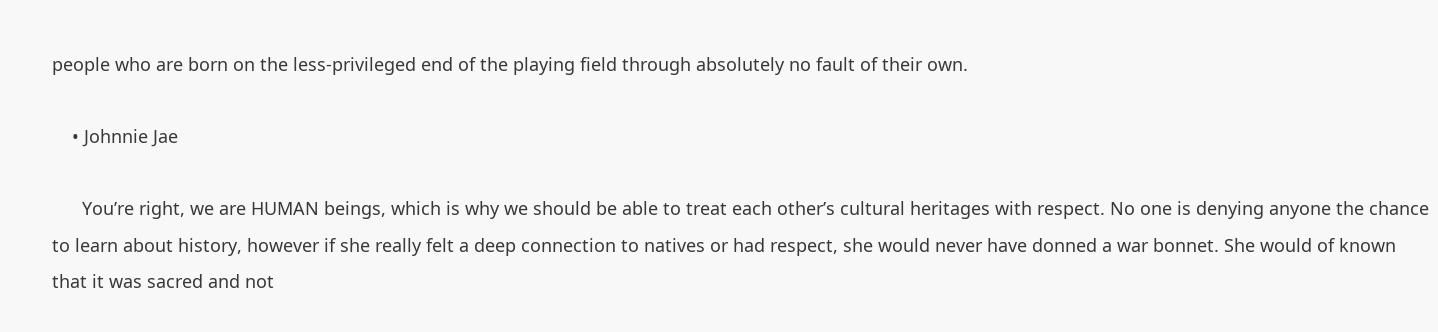people who are born on the less-privileged end of the playing field through absolutely no fault of their own.

    • Johnnie Jae

      You’re right, we are HUMAN beings, which is why we should be able to treat each other’s cultural heritages with respect. No one is denying anyone the chance to learn about history, however if she really felt a deep connection to natives or had respect, she would never have donned a war bonnet. She would of known that it was sacred and not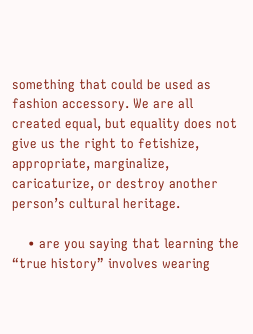something that could be used as fashion accessory. We are all created equal, but equality does not give us the right to fetishize, appropriate, marginalize, caricaturize, or destroy another person’s cultural heritage.

    • are you saying that learning the “true history” involves wearing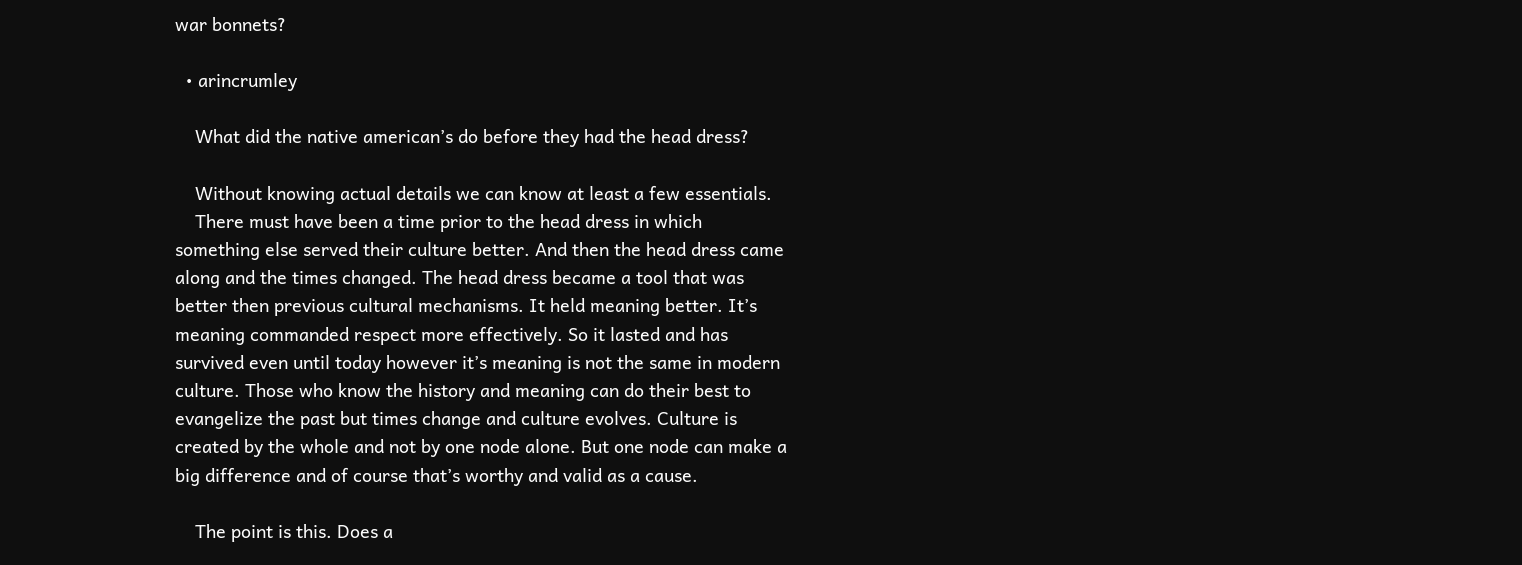war bonnets?

  • arincrumley

    What did the native american’s do before they had the head dress?

    Without knowing actual details we can know at least a few essentials.
    There must have been a time prior to the head dress in which something else served their culture better. And then the head dress came along and the times changed. The head dress became a tool that was better then previous cultural mechanisms. It held meaning better. It’s meaning commanded respect more effectively. So it lasted and has survived even until today however it’s meaning is not the same in modern culture. Those who know the history and meaning can do their best to evangelize the past but times change and culture evolves. Culture is created by the whole and not by one node alone. But one node can make a big difference and of course that’s worthy and valid as a cause.

    The point is this. Does a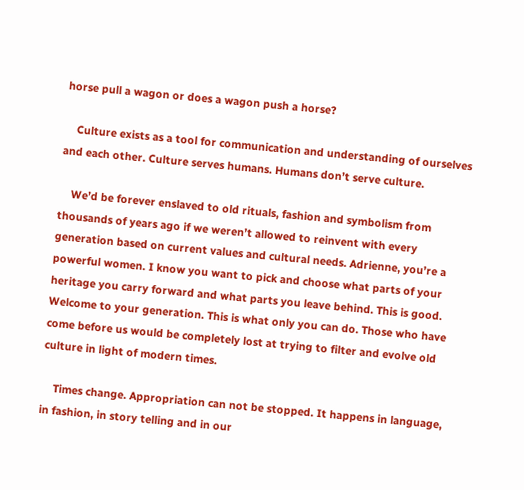horse pull a wagon or does a wagon push a horse?

    Culture exists as a tool for communication and understanding of ourselves and each other. Culture serves humans. Humans don’t serve culture.

    We’d be forever enslaved to old rituals, fashion and symbolism from thousands of years ago if we weren’t allowed to reinvent with every generation based on current values and cultural needs. Adrienne, you’re a powerful women. I know you want to pick and choose what parts of your heritage you carry forward and what parts you leave behind. This is good. Welcome to your generation. This is what only you can do. Those who have come before us would be completely lost at trying to filter and evolve old culture in light of modern times.

    Times change. Appropriation can not be stopped. It happens in language, in fashion, in story telling and in our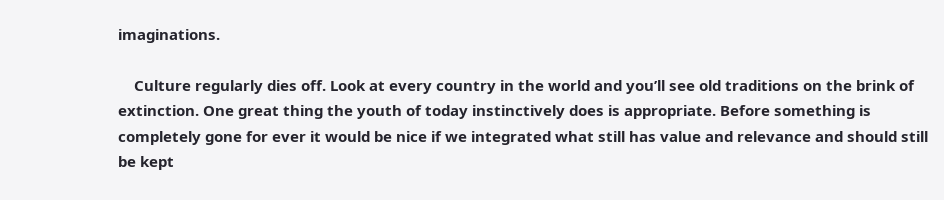imaginations.

    Culture regularly dies off. Look at every country in the world and you’ll see old traditions on the brink of extinction. One great thing the youth of today instinctively does is appropriate. Before something is completely gone for ever it would be nice if we integrated what still has value and relevance and should still be kept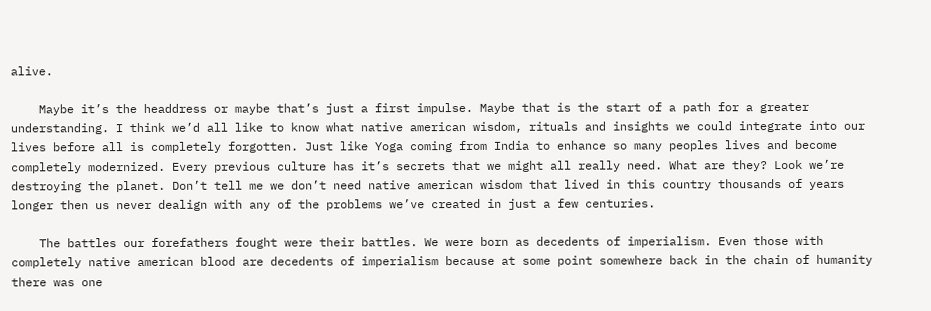alive.

    Maybe it’s the headdress or maybe that’s just a first impulse. Maybe that is the start of a path for a greater understanding. I think we’d all like to know what native american wisdom, rituals and insights we could integrate into our lives before all is completely forgotten. Just like Yoga coming from India to enhance so many peoples lives and become completely modernized. Every previous culture has it’s secrets that we might all really need. What are they? Look we’re destroying the planet. Don’t tell me we don’t need native american wisdom that lived in this country thousands of years longer then us never dealign with any of the problems we’ve created in just a few centuries.

    The battles our forefathers fought were their battles. We were born as decedents of imperialism. Even those with completely native american blood are decedents of imperialism because at some point somewhere back in the chain of humanity there was one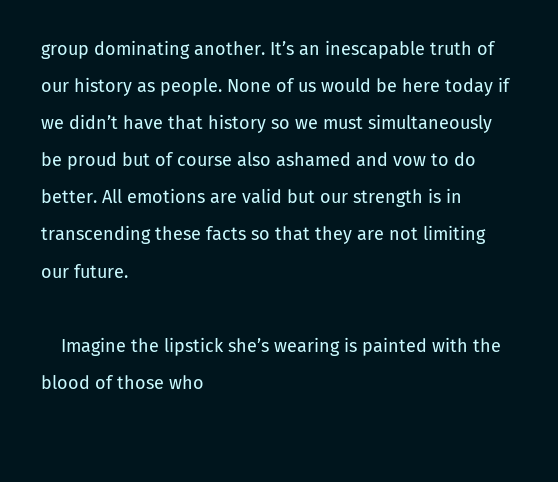group dominating another. It’s an inescapable truth of our history as people. None of us would be here today if we didn’t have that history so we must simultaneously be proud but of course also ashamed and vow to do better. All emotions are valid but our strength is in transcending these facts so that they are not limiting our future.

    Imagine the lipstick she’s wearing is painted with the blood of those who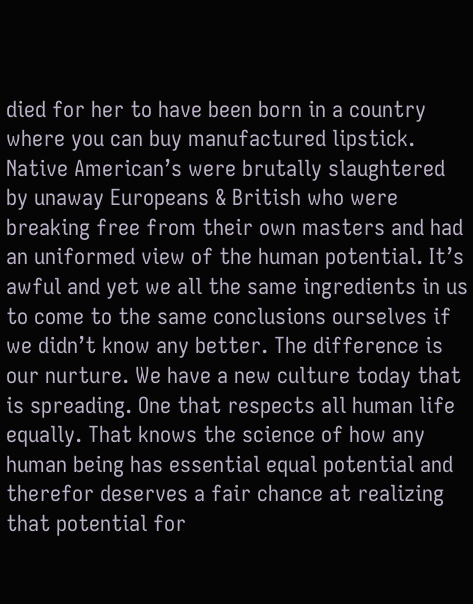died for her to have been born in a country where you can buy manufactured lipstick. Native American’s were brutally slaughtered by unaway Europeans & British who were breaking free from their own masters and had an uniformed view of the human potential. It’s awful and yet we all the same ingredients in us to come to the same conclusions ourselves if we didn’t know any better. The difference is our nurture. We have a new culture today that is spreading. One that respects all human life equally. That knows the science of how any human being has essential equal potential and therefor deserves a fair chance at realizing that potential for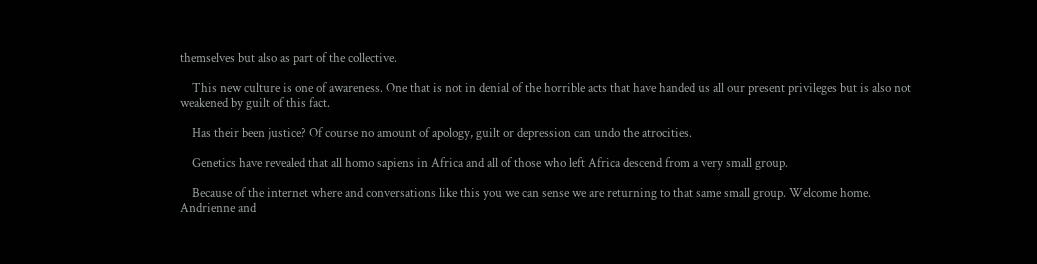themselves but also as part of the collective.

    This new culture is one of awareness. One that is not in denial of the horrible acts that have handed us all our present privileges but is also not weakened by guilt of this fact.

    Has their been justice? Of course no amount of apology, guilt or depression can undo the atrocities.

    Genetics have revealed that all homo sapiens in Africa and all of those who left Africa descend from a very small group.

    Because of the internet where and conversations like this you we can sense we are returning to that same small group. Welcome home. Andrienne and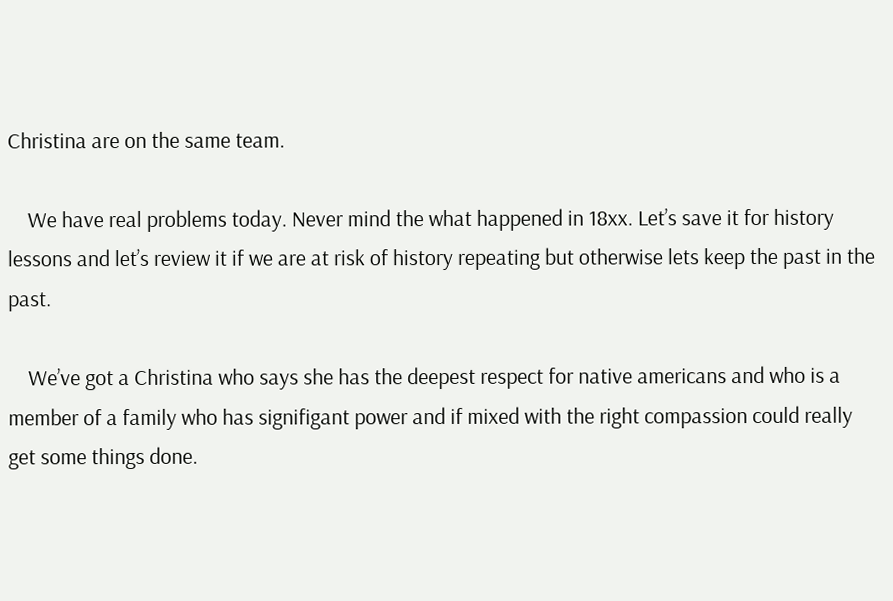Christina are on the same team.

    We have real problems today. Never mind the what happened in 18xx. Let’s save it for history lessons and let’s review it if we are at risk of history repeating but otherwise lets keep the past in the past.

    We’ve got a Christina who says she has the deepest respect for native americans and who is a member of a family who has signifigant power and if mixed with the right compassion could really get some things done.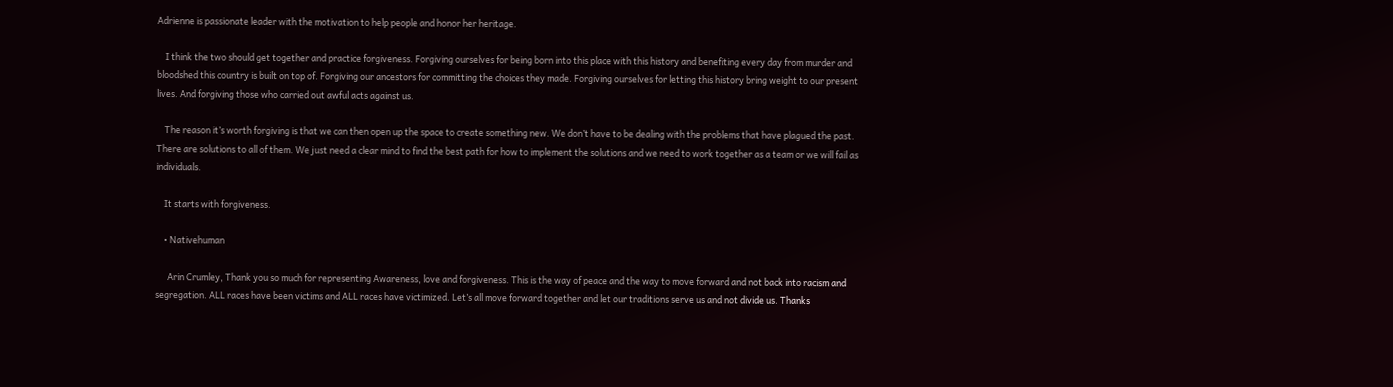Adrienne is passionate leader with the motivation to help people and honor her heritage.

    I think the two should get together and practice forgiveness. Forgiving ourselves for being born into this place with this history and benefiting every day from murder and bloodshed this country is built on top of. Forgiving our ancestors for committing the choices they made. Forgiving ourselves for letting this history bring weight to our present lives. And forgiving those who carried out awful acts against us.

    The reason it’s worth forgiving is that we can then open up the space to create something new. We don’t have to be dealing with the problems that have plagued the past. There are solutions to all of them. We just need a clear mind to find the best path for how to implement the solutions and we need to work together as a team or we will fail as individuals.

    It starts with forgiveness.

    • Nativehuman

      Arin Crumley, Thank you so much for representing Awareness, love and forgiveness. This is the way of peace and the way to move forward and not back into racism and segregation. ALL races have been victims and ALL races have victimized. Let’s all move forward together and let our traditions serve us and not divide us. Thanks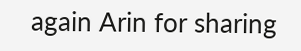again Arin for sharing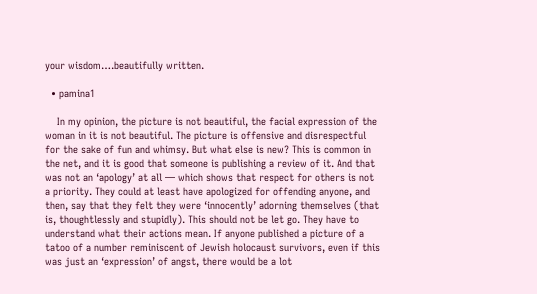your wisdom….beautifully written.

  • pamina1

    In my opinion, the picture is not beautiful, the facial expression of the woman in it is not beautiful. The picture is offensive and disrespectful for the sake of fun and whimsy. But what else is new? This is common in the net, and it is good that someone is publishing a review of it. And that was not an ‘apology’ at all — which shows that respect for others is not a priority. They could at least have apologized for offending anyone, and then, say that they felt they were ‘innocently’ adorning themselves (that is, thoughtlessly and stupidly). This should not be let go. They have to understand what their actions mean. If anyone published a picture of a tatoo of a number reminiscent of Jewish holocaust survivors, even if this was just an ‘expression’ of angst, there would be a lot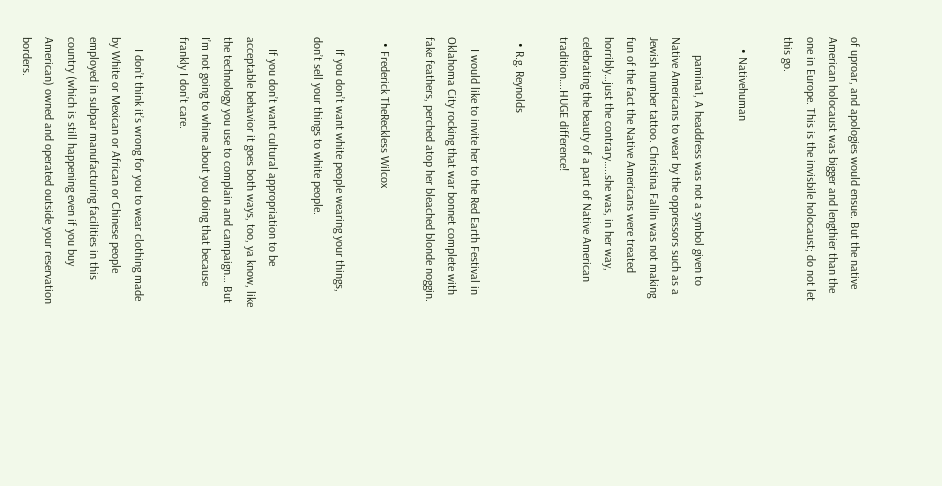of uproar, and apologies would ensue. But the native American holocaust was bigger and lengthier than the one in Europe. This is the invisbile holocaust; do not let this go.

    • Nativehuman

      pamina1, A headdress was not a symbol given to Native Americans to wear by the oppressors such as a Jewish number tattoo. Christina Fallin was not making fun of the fact the Native Americans were treated horribly…just the contrary…..she was, in her way, celebrating the beauty of a part of Native American tradition….HUGE difference!

  • R.g. Reynolds

    I would like to invite her to the Red Earth Festival in Oklahoma City rocking that war bonnet complete with fake feathers, perched atop her bleached blonde noggin.

  • Frederick TheReckless Wilcox

    If you don’t want white people wearing your things, don’t sell your things to white people.

    If you don’t want cultural appropriation to be acceptable behavior it goes both ways, too, ya know, like the technology you use to complain and campaign… But I’m not going to whine about you doing that because frankly I don’t care.

    I don’t think it’s wrong for you to wear clothing made by White or Mexican or African or Chinese people employed in subpar manufacturing facilities in this country (which is still happening even if you buy American) owned and operated outside your reservation borders.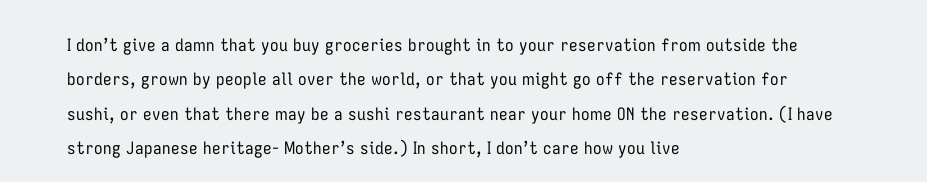I don’t give a damn that you buy groceries brought in to your reservation from outside the borders, grown by people all over the world, or that you might go off the reservation for sushi, or even that there may be a sushi restaurant near your home ON the reservation. (I have strong Japanese heritage- Mother’s side.) In short, I don’t care how you live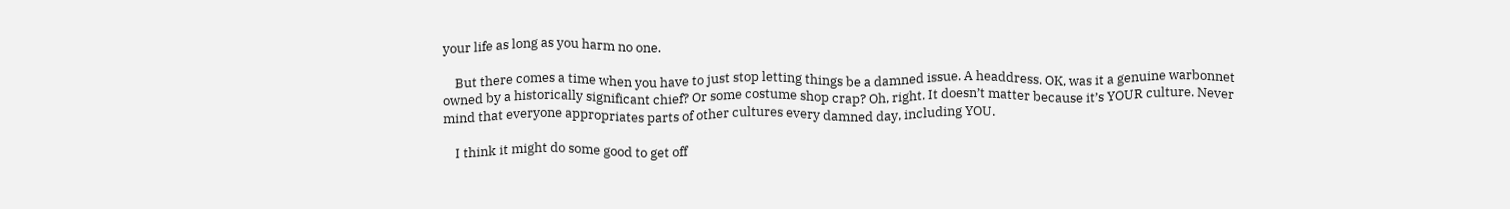your life as long as you harm no one.

    But there comes a time when you have to just stop letting things be a damned issue. A headdress. OK, was it a genuine warbonnet owned by a historically significant chief? Or some costume shop crap? Oh, right. It doesn’t matter because it’s YOUR culture. Never mind that everyone appropriates parts of other cultures every damned day, including YOU.

    I think it might do some good to get off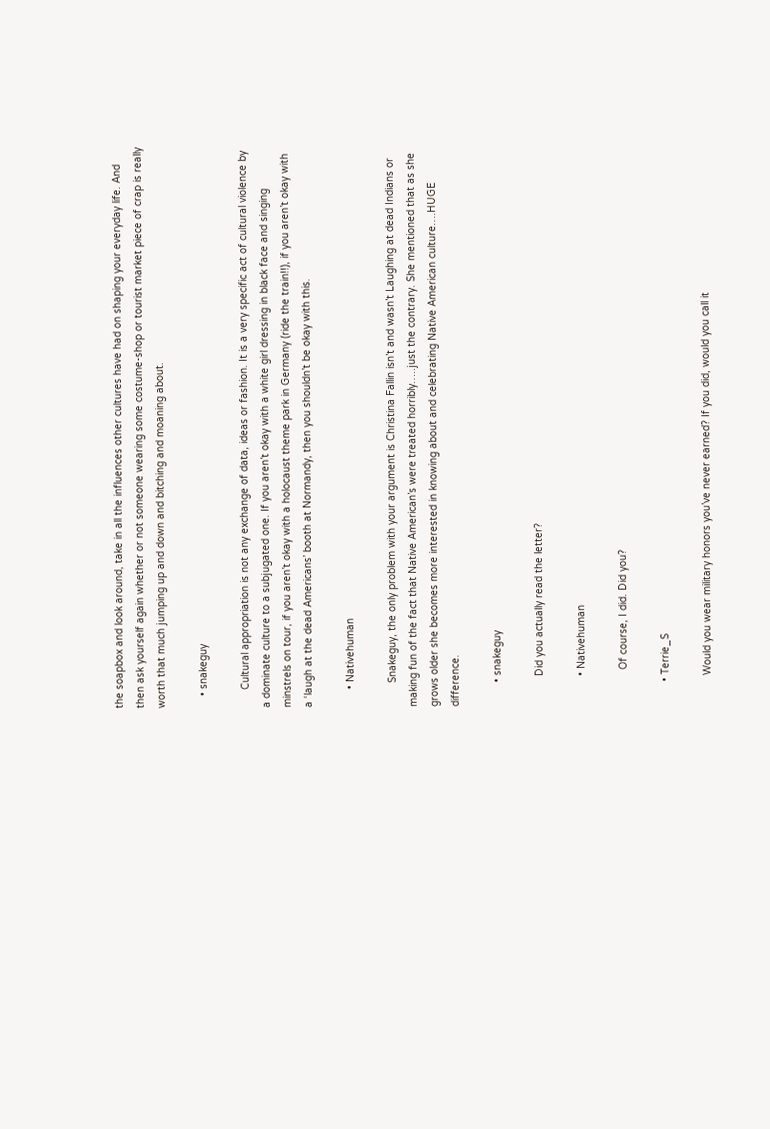the soapbox and look around, take in all the influences other cultures have had on shaping your everyday life. And then ask yourself again whether or not someone wearing some costume-shop or tourist market piece of crap is really worth that much jumping up and down and bitching and moaning about.

    • snakeguy

      Cultural appropriation is not any exchange of data, ideas or fashion. It is a very specific act of cultural violence by a dominate culture to a subjugated one. If you aren’t okay with a white girl dressing in black face and singing minstrels on tour, if you aren’t okay with a holocaust theme park in Germany (ride the train!!), if you aren’t okay with a ‘laugh at the dead Americans’ booth at Normandy, then you shouldn’t be okay with this.

      • Nativehuman

        Snakeguy, the only problem with your argument is Christina Fallin isn’t and wasn’t Laughing at dead Indians or making fun of the fact that Native American’s were treated horribly…..just the contrary. She mentioned that as she grows older she becomes more interested in knowing about and celebrating Native American culture….HUGE difference.

        • snakeguy

          Did you actually read the letter?

          • Nativehuman

            Of course, I did. Did you?

        • Terrie_S

          Would you wear military honors you’ve never earned? If you did, would you call it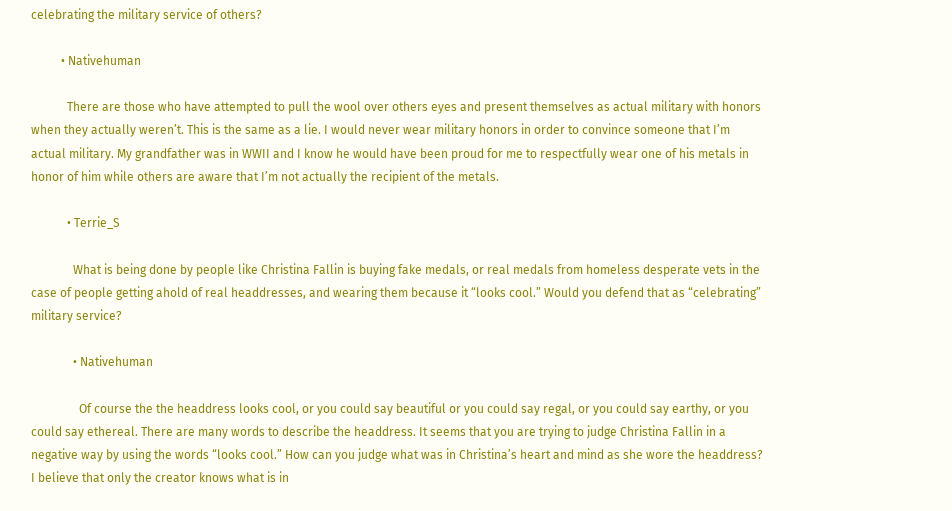celebrating the military service of others?

          • Nativehuman

            There are those who have attempted to pull the wool over others eyes and present themselves as actual military with honors when they actually weren’t. This is the same as a lie. I would never wear military honors in order to convince someone that I’m actual military. My grandfather was in WWII and I know he would have been proud for me to respectfully wear one of his metals in honor of him while others are aware that I’m not actually the recipient of the metals.

            • Terrie_S

              What is being done by people like Christina Fallin is buying fake medals, or real medals from homeless desperate vets in the case of people getting ahold of real headdresses, and wearing them because it “looks cool.” Would you defend that as “celebrating” military service?

              • Nativehuman

                Of course the the headdress looks cool, or you could say beautiful or you could say regal, or you could say earthy, or you could say ethereal. There are many words to describe the headdress. It seems that you are trying to judge Christina Fallin in a negative way by using the words “looks cool.” How can you judge what was in Christina’s heart and mind as she wore the headdress? I believe that only the creator knows what is in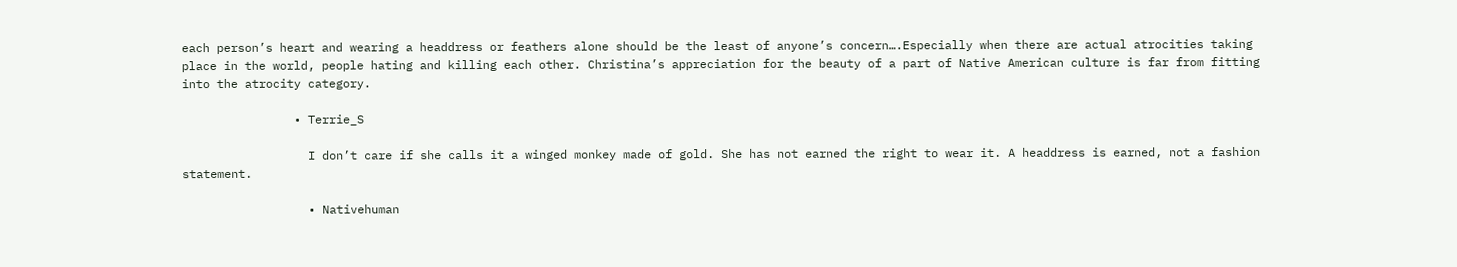each person’s heart and wearing a headdress or feathers alone should be the least of anyone’s concern….Especially when there are actual atrocities taking place in the world, people hating and killing each other. Christina’s appreciation for the beauty of a part of Native American culture is far from fitting into the atrocity category.

                • Terrie_S

                  I don’t care if she calls it a winged monkey made of gold. She has not earned the right to wear it. A headdress is earned, not a fashion statement.

                  • Nativehuman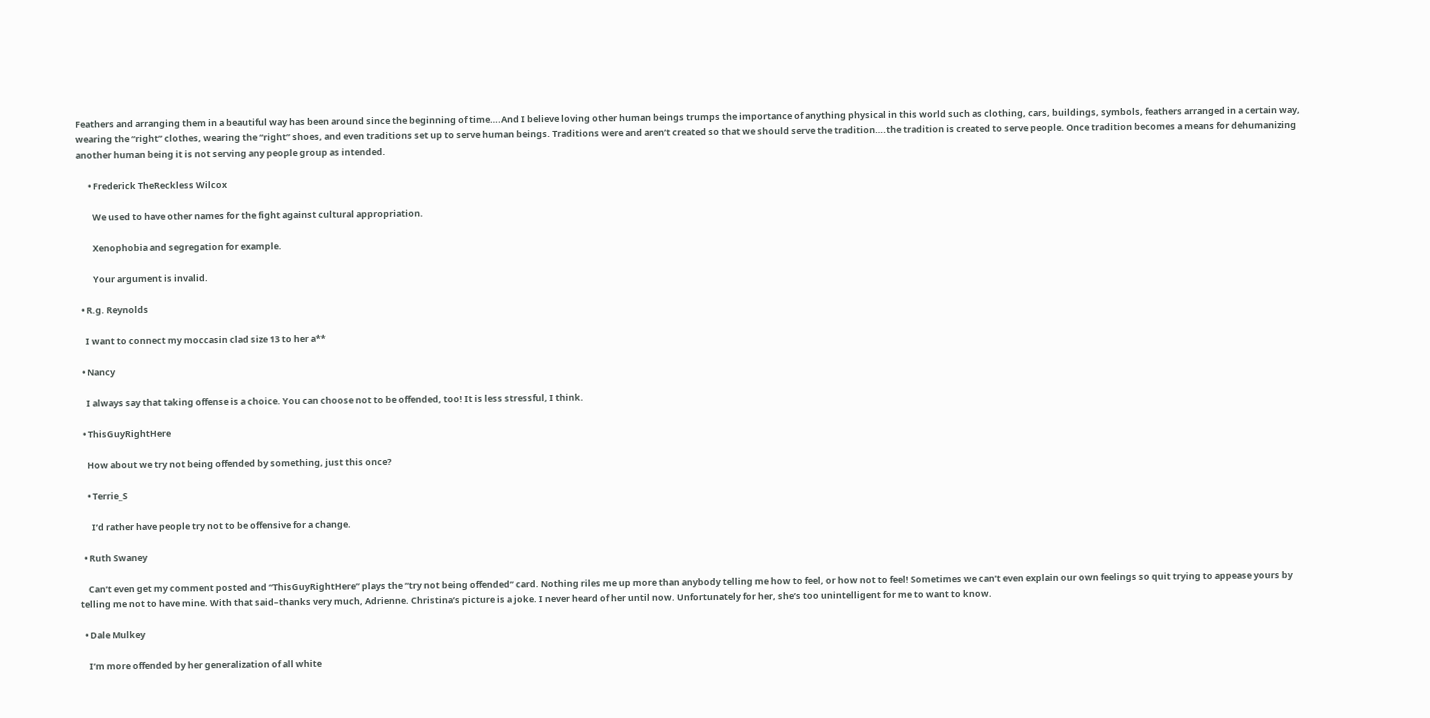Feathers and arranging them in a beautiful way has been around since the beginning of time….And I believe loving other human beings trumps the importance of anything physical in this world such as clothing, cars, buildings, symbols, feathers arranged in a certain way, wearing the “right” clothes, wearing the “right” shoes, and even traditions set up to serve human beings. Traditions were and aren’t created so that we should serve the tradition….the tradition is created to serve people. Once tradition becomes a means for dehumanizing another human being it is not serving any people group as intended.

      • Frederick TheReckless Wilcox

        We used to have other names for the fight against cultural appropriation.

        Xenophobia and segregation for example.

        Your argument is invalid.

  • R.g. Reynolds

    I want to connect my moccasin clad size 13 to her a**

  • Nancy

    I always say that taking offense is a choice. You can choose not to be offended, too! It is less stressful, I think.

  • ThisGuyRightHere

    How about we try not being offended by something, just this once?

    • Terrie_S

      I’d rather have people try not to be offensive for a change.

  • Ruth Swaney

    Can’t even get my comment posted and “ThisGuyRightHere” plays the “try not being offended” card. Nothing riles me up more than anybody telling me how to feel, or how not to feel! Sometimes we can’t even explain our own feelings so quit trying to appease yours by telling me not to have mine. With that said–thanks very much, Adrienne. Christina’s picture is a joke. I never heard of her until now. Unfortunately for her, she’s too unintelligent for me to want to know.

  • Dale Mulkey

    I’m more offended by her generalization of all white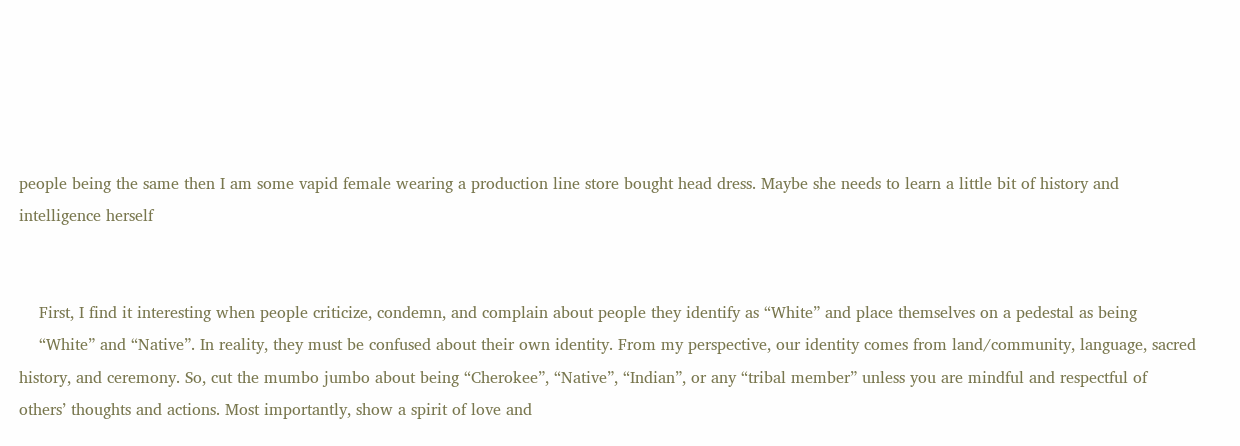people being the same then I am some vapid female wearing a production line store bought head dress. Maybe she needs to learn a little bit of history and intelligence herself


    First, I find it interesting when people criticize, condemn, and complain about people they identify as “White” and place themselves on a pedestal as being
    “White” and “Native”. In reality, they must be confused about their own identity. From my perspective, our identity comes from land/community, language, sacred history, and ceremony. So, cut the mumbo jumbo about being “Cherokee”, “Native”, “Indian”, or any “tribal member” unless you are mindful and respectful of others’ thoughts and actions. Most importantly, show a spirit of love and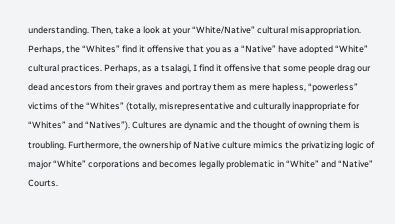understanding. Then, take a look at your “White/Native” cultural misappropriation. Perhaps, the “Whites” find it offensive that you as a “Native” have adopted “White” cultural practices. Perhaps, as a tsalagi, I find it offensive that some people drag our dead ancestors from their graves and portray them as mere hapless, “powerless” victims of the “Whites” (totally, misrepresentative and culturally inappropriate for “Whites” and “Natives”). Cultures are dynamic and the thought of owning them is troubling. Furthermore, the ownership of Native culture mimics the privatizing logic of major “White” corporations and becomes legally problematic in “White” and “Native” Courts.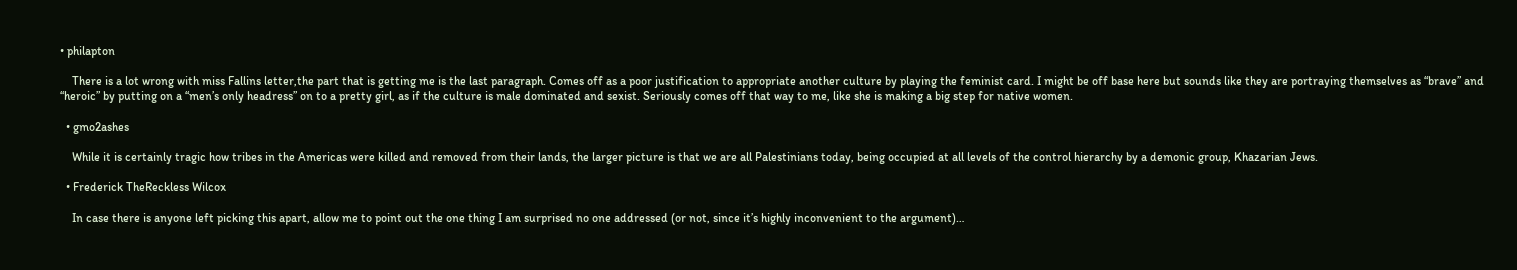• philapton

    There is a lot wrong with miss Fallins letter,the part that is getting me is the last paragraph. Comes off as a poor justification to appropriate another culture by playing the feminist card. I might be off base here but sounds like they are portraying themselves as “brave” and “heroic” by putting on a “men’s only headress” on to a pretty girl, as if the culture is male dominated and sexist. Seriously comes off that way to me, like she is making a big step for native women.

  • gmo2ashes

    While it is certainly tragic how tribes in the Americas were killed and removed from their lands, the larger picture is that we are all Palestinians today, being occupied at all levels of the control hierarchy by a demonic group, Khazarian Jews.

  • Frederick TheReckless Wilcox

    In case there is anyone left picking this apart, allow me to point out the one thing I am surprised no one addressed (or not, since it’s highly inconvenient to the argument)…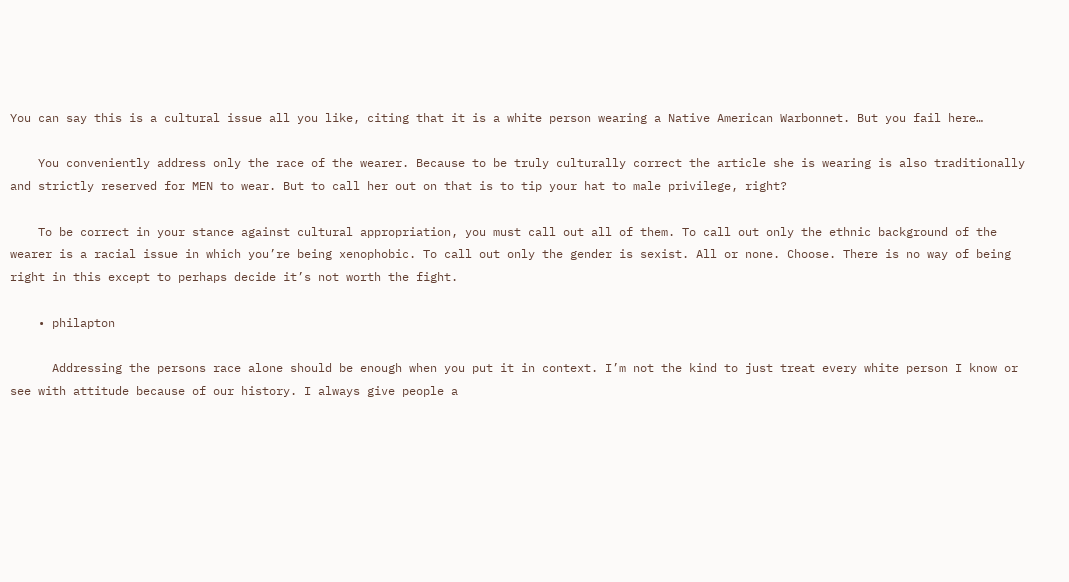You can say this is a cultural issue all you like, citing that it is a white person wearing a Native American Warbonnet. But you fail here…

    You conveniently address only the race of the wearer. Because to be truly culturally correct the article she is wearing is also traditionally and strictly reserved for MEN to wear. But to call her out on that is to tip your hat to male privilege, right?

    To be correct in your stance against cultural appropriation, you must call out all of them. To call out only the ethnic background of the wearer is a racial issue in which you’re being xenophobic. To call out only the gender is sexist. All or none. Choose. There is no way of being right in this except to perhaps decide it’s not worth the fight.

    • philapton

      Addressing the persons race alone should be enough when you put it in context. I’m not the kind to just treat every white person I know or see with attitude because of our history. I always give people a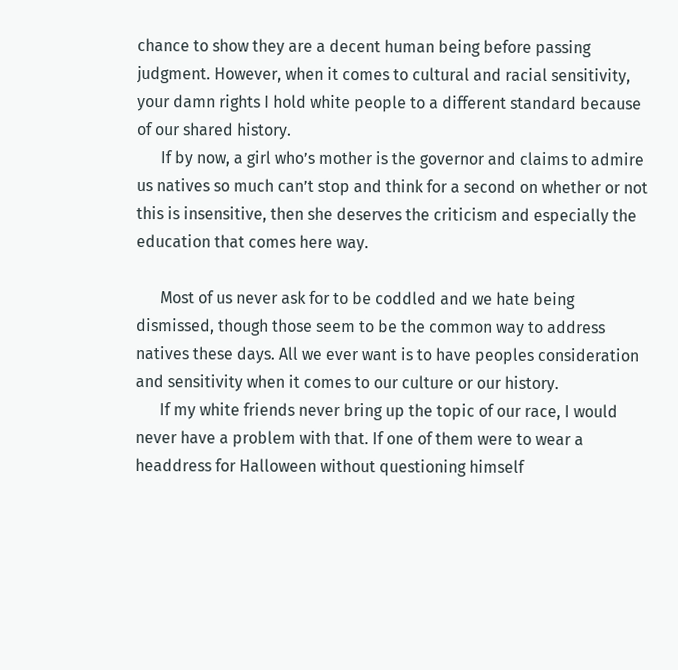chance to show they are a decent human being before passing judgment. However, when it comes to cultural and racial sensitivity, your damn rights I hold white people to a different standard because of our shared history.
      If by now, a girl who’s mother is the governor and claims to admire us natives so much can’t stop and think for a second on whether or not this is insensitive, then she deserves the criticism and especially the education that comes here way.

      Most of us never ask for to be coddled and we hate being dismissed, though those seem to be the common way to address natives these days. All we ever want is to have peoples consideration and sensitivity when it comes to our culture or our history.
      If my white friends never bring up the topic of our race, I would never have a problem with that. If one of them were to wear a headdress for Halloween without questioning himself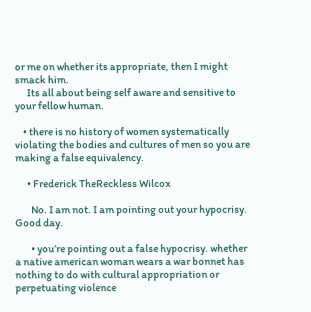or me on whether its appropriate, then I might smack him.
      Its all about being self aware and sensitive to your fellow human.

    • there is no history of women systematically violating the bodies and cultures of men so you are making a false equivalency.

      • Frederick TheReckless Wilcox

        No. I am not. I am pointing out your hypocrisy. Good day.

        • you’re pointing out a false hypocrisy. whether a native american woman wears a war bonnet has nothing to do with cultural appropriation or perpetuating violence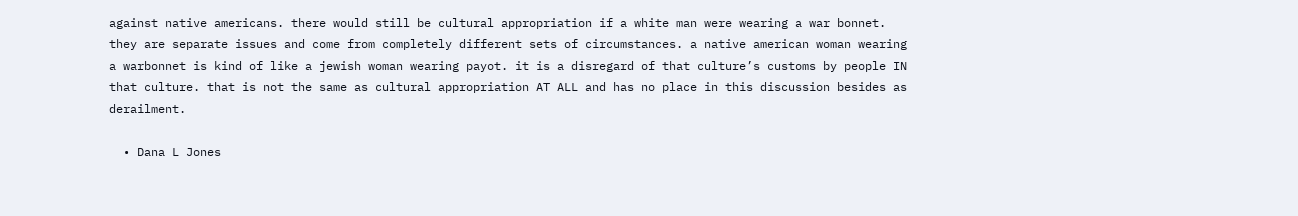against native americans. there would still be cultural appropriation if a white man were wearing a war bonnet. they are separate issues and come from completely different sets of circumstances. a native american woman wearing a warbonnet is kind of like a jewish woman wearing payot. it is a disregard of that culture’s customs by people IN that culture. that is not the same as cultural appropriation AT ALL and has no place in this discussion besides as derailment.

  • Dana L Jones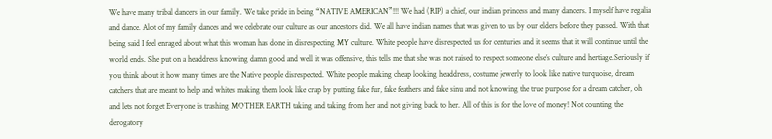We have many tribal dancers in our family. We take pride in being “NATIVE AMERICAN”!!! We had (RIP) a chief, our indian princess and many dancers. I myself have regalia and dance. Alot of my family dances and we celebrate our culture as our ancestors did. We all have indian names that was given to us by our elders before they passed. With that being said I feel enraged about what this woman has done in disrespecting MY culture. White people have disrespected us for centuries and it seems that it will continue until the world ends. She put on a headdress knowing damn good and well it was offensive, this tells me that she was not raised to respect someone else’s culture and hertiage.Seriously if you think about it how many times are the Native people disrespected. White people making cheap looking headdress, costume jewerly to look like native turquoise, dream catchers that are meant to help and whites making them look like crap by putting fake fur, fake feathers and fake sinu and not knowing the true purpose for a dream catcher, oh and lets not forget Everyone is trashing MOTHER EARTH taking and taking from her and not giving back to her. All of this is for the love of money! Not counting the derogatory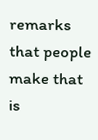remarks that people make that is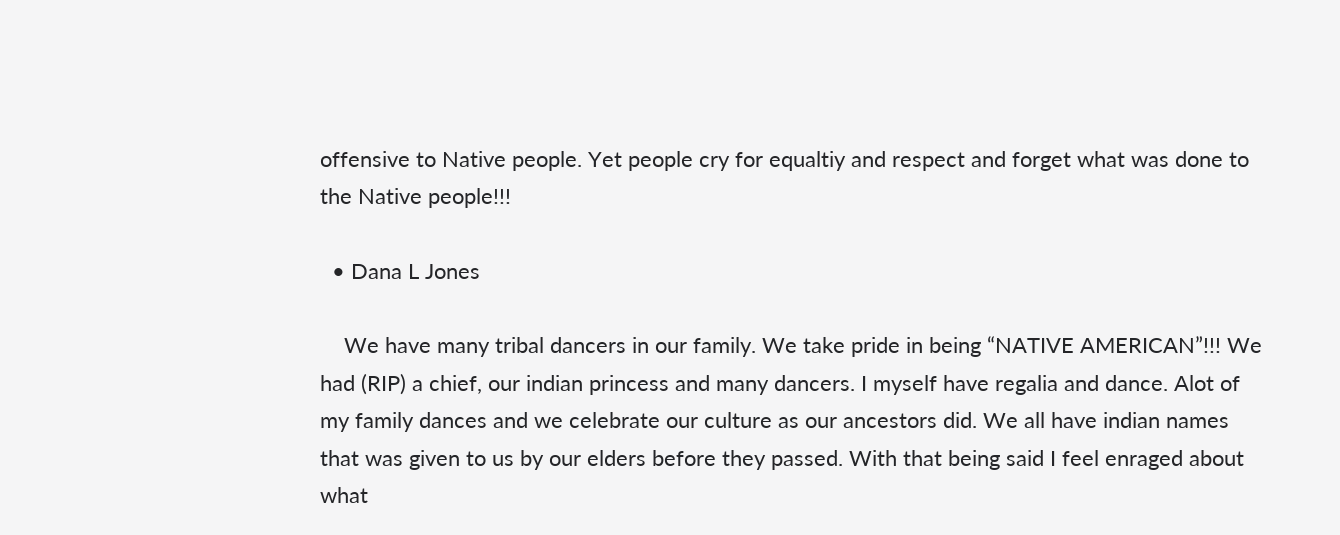offensive to Native people. Yet people cry for equaltiy and respect and forget what was done to the Native people!!!

  • Dana L Jones

    We have many tribal dancers in our family. We take pride in being “NATIVE AMERICAN”!!! We had (RIP) a chief, our indian princess and many dancers. I myself have regalia and dance. Alot of my family dances and we celebrate our culture as our ancestors did. We all have indian names that was given to us by our elders before they passed. With that being said I feel enraged about what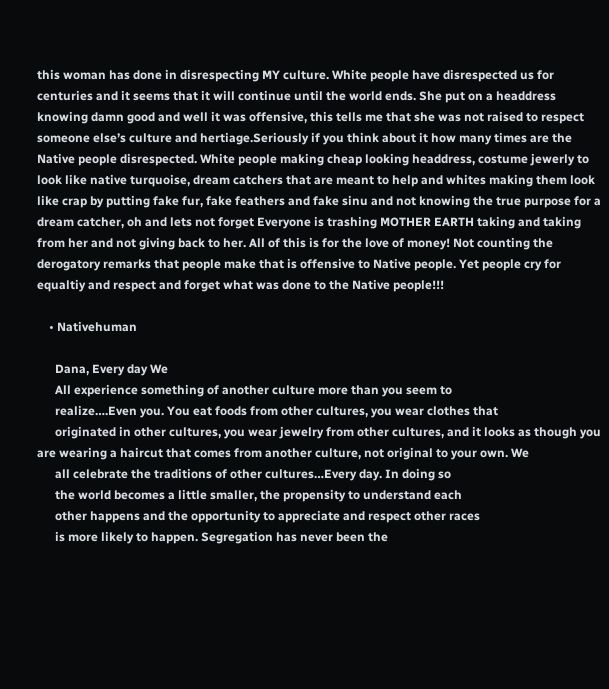this woman has done in disrespecting MY culture. White people have disrespected us for centuries and it seems that it will continue until the world ends. She put on a headdress knowing damn good and well it was offensive, this tells me that she was not raised to respect someone else’s culture and hertiage.Seriously if you think about it how many times are the Native people disrespected. White people making cheap looking headdress, costume jewerly to look like native turquoise, dream catchers that are meant to help and whites making them look like crap by putting fake fur, fake feathers and fake sinu and not knowing the true purpose for a dream catcher, oh and lets not forget Everyone is trashing MOTHER EARTH taking and taking from her and not giving back to her. All of this is for the love of money! Not counting the derogatory remarks that people make that is offensive to Native people. Yet people cry for equaltiy and respect and forget what was done to the Native people!!!

    • Nativehuman

      Dana, Every day We
      All experience something of another culture more than you seem to
      realize….Even you. You eat foods from other cultures, you wear clothes that
      originated in other cultures, you wear jewelry from other cultures, and it looks as though you are wearing a haircut that comes from another culture, not original to your own. We
      all celebrate the traditions of other cultures…Every day. In doing so
      the world becomes a little smaller, the propensity to understand each
      other happens and the opportunity to appreciate and respect other races
      is more likely to happen. Segregation has never been the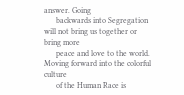answer. Going
      backwards into Segregation will not bring us together or bring more
      peace and love to the world. Moving forward into the colorful culture
      of the Human Race is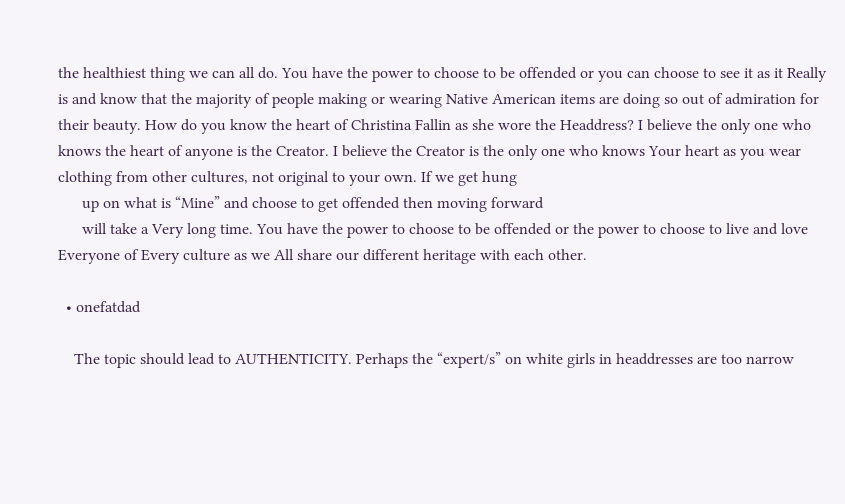the healthiest thing we can all do. You have the power to choose to be offended or you can choose to see it as it Really is and know that the majority of people making or wearing Native American items are doing so out of admiration for their beauty. How do you know the heart of Christina Fallin as she wore the Headdress? I believe the only one who knows the heart of anyone is the Creator. I believe the Creator is the only one who knows Your heart as you wear clothing from other cultures, not original to your own. If we get hung
      up on what is “Mine” and choose to get offended then moving forward
      will take a Very long time. You have the power to choose to be offended or the power to choose to live and love Everyone of Every culture as we All share our different heritage with each other.

  • onefatdad

    The topic should lead to AUTHENTICITY. Perhaps the “expert/s” on white girls in headdresses are too narrow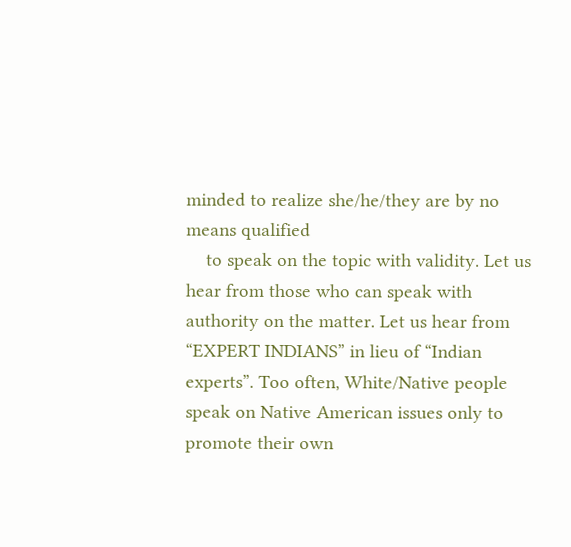minded to realize she/he/they are by no means qualified
    to speak on the topic with validity. Let us hear from those who can speak with authority on the matter. Let us hear from “EXPERT INDIANS” in lieu of “Indian experts”. Too often, White/Native people speak on Native American issues only to promote their own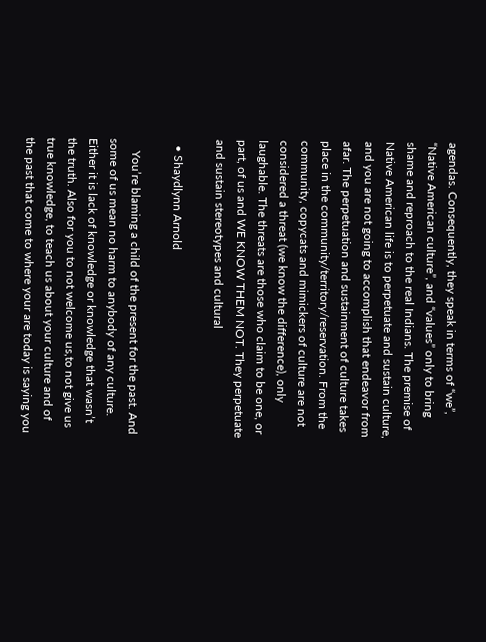agendas. Consequently, they speak in terms of “we”, “Native American culture”, and “values” only to bring shame and reproach to the real Indians. The premise of Native American life is to perpetuate and sustain culture, and you are not going to accomplish that endeavor from afar. The perpetuation and sustainment of culture takes place in the community/territory/reservation. From the community, copycats and mimickers of culture are not considered a threat (we know the difference), only laughable. The threats are those who claim to be one, or part, of us and WE KNOW THEM NOT. They perpetuate and sustain stereotypes and cultural

  • Shaydlynn Arnold

    You’re blaming a child of the present for the past. And some of us mean no harm to anybody of any culture. Either it is lack of knowledge or knowledge that wasn’t the truth. Also for you to not welcome us,to not give us true knowledge, to teach us about your culture and of the past that come to where your are today is saying you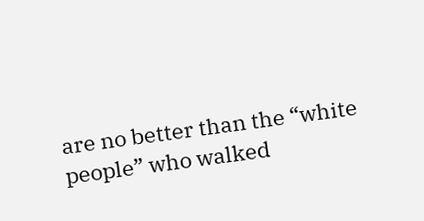are no better than the “white people” who walked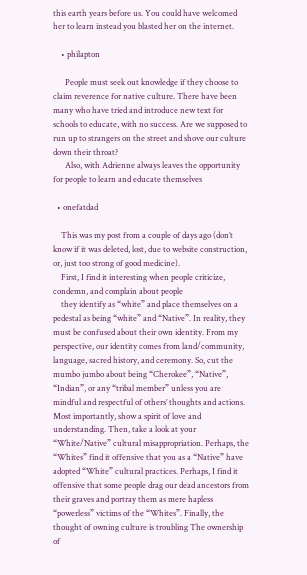this earth years before us. You could have welcomed her to learn instead you blasted her on the internet.

    • philapton

      People must seek out knowledge if they choose to claim reverence for native culture. There have been many who have tried and introduce new text for schools to educate, with no success. Are we supposed to run up to strangers on the street and shove our culture down their throat?
      Also, with Adrienne always leaves the opportunity for people to learn and educate themselves

  • onefatdad

    This was my post from a couple of days ago (don’t know if it was deleted, lost, due to website construction, or, just too strong of good medicine).
    First, I find it interesting when people criticize, condemn, and complain about people
    they identify as “white” and place themselves on a pedestal as being “white” and “Native”. In reality, they must be confused about their own identity. From my perspective, our identity comes from land/community, language, sacred history, and ceremony. So, cut the mumbo jumbo about being “Cherokee”, “Native”, “Indian”, or any “tribal member” unless you are mindful and respectful of others’ thoughts and actions. Most importantly, show a spirit of love and understanding. Then, take a look at your “White/Native” cultural misappropriation. Perhaps, the “Whites” find it offensive that you as a “Native” have adopted “White” cultural practices. Perhaps, I find it offensive that some people drag our dead ancestors from their graves and portray them as mere hapless “powerless” victims of the “Whites”. Finally, the thought of owning culture is troubling The ownership of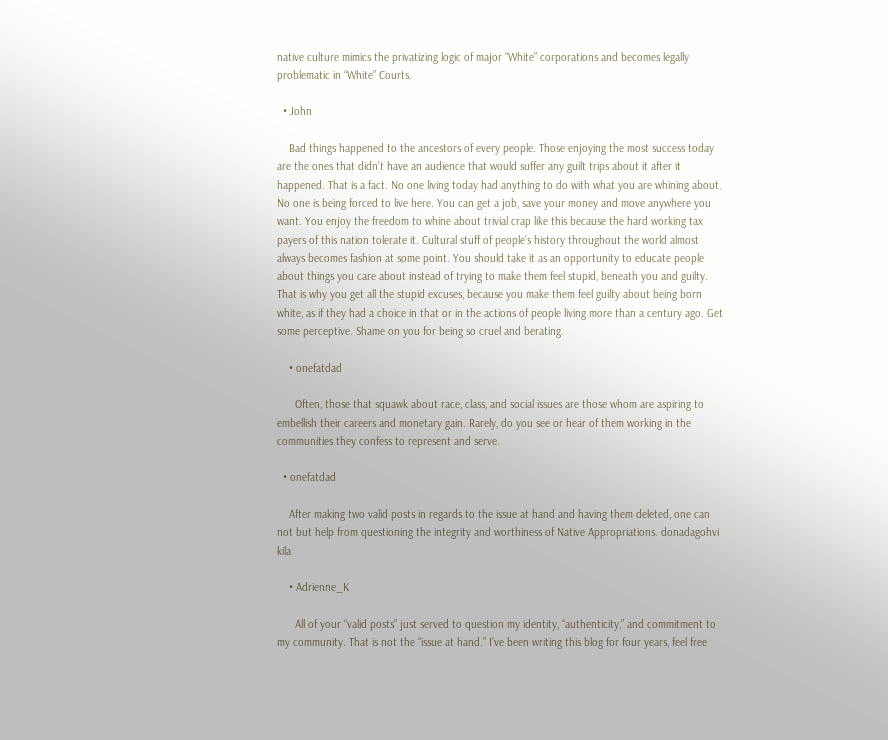native culture mimics the privatizing logic of major “White” corporations and becomes legally problematic in “White” Courts.

  • John

    Bad things happened to the ancestors of every people. Those enjoying the most success today are the ones that didn’t have an audience that would suffer any guilt trips about it after it happened. That is a fact. No one living today had anything to do with what you are whining about. No one is being forced to live here. You can get a job, save your money and move anywhere you want. You enjoy the freedom to whine about trivial crap like this because the hard working tax payers of this nation tolerate it. Cultural stuff of people’s history throughout the world almost always becomes fashion at some point. You should take it as an opportunity to educate people about things you care about instead of trying to make them feel stupid, beneath you and guilty. That is why you get all the stupid excuses, because you make them feel guilty about being born white, as if they had a choice in that or in the actions of people living more than a century ago. Get some perceptive. Shame on you for being so cruel and berating.

    • onefatdad

      Often, those that squawk about race, class, and social issues are those whom are aspiring to embellish their careers and monetary gain. Rarely, do you see or hear of them working in the communities they confess to represent and serve.

  • onefatdad

    After making two valid posts in regards to the issue at hand and having them deleted, one can not but help from questioning the integrity and worthiness of Native Appropriations. donadagohvi kila

    • Adrienne_K

      All of your “valid posts” just served to question my identity, “authenticity,” and commitment to my community. That is not the “issue at hand.” I’ve been writing this blog for four years, feel free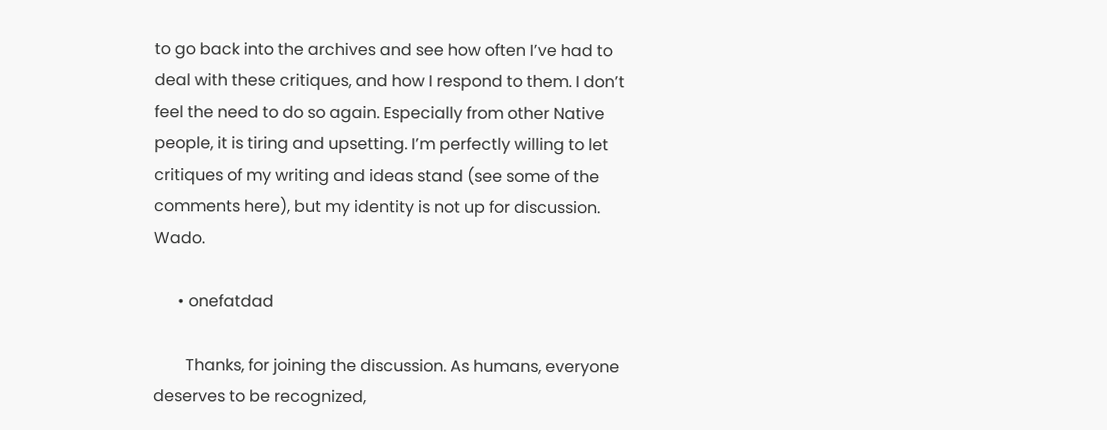to go back into the archives and see how often I’ve had to deal with these critiques, and how I respond to them. I don’t feel the need to do so again. Especially from other Native people, it is tiring and upsetting. I’m perfectly willing to let critiques of my writing and ideas stand (see some of the comments here), but my identity is not up for discussion. Wado.

      • onefatdad

        Thanks, for joining the discussion. As humans, everyone deserves to be recognized,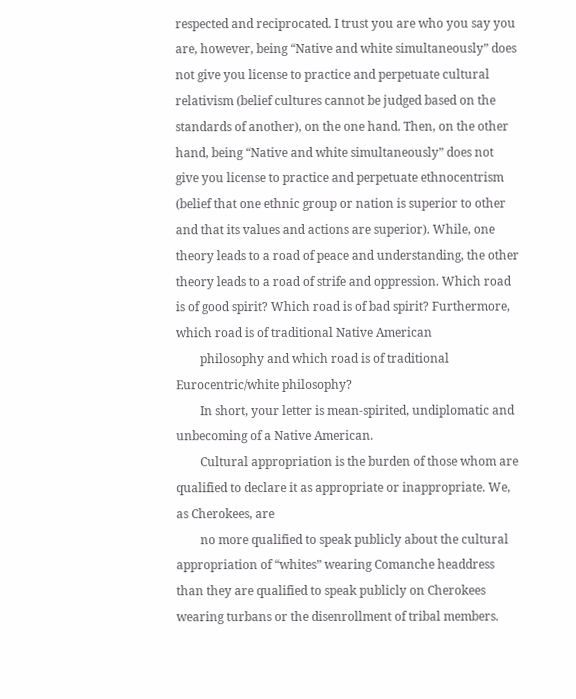respected and reciprocated. I trust you are who you say you are, however, being “Native and white simultaneously” does not give you license to practice and perpetuate cultural relativism (belief cultures cannot be judged based on the standards of another), on the one hand. Then, on the other hand, being “Native and white simultaneously” does not give you license to practice and perpetuate ethnocentrism (belief that one ethnic group or nation is superior to other and that its values and actions are superior). While, one theory leads to a road of peace and understanding, the other theory leads to a road of strife and oppression. Which road is of good spirit? Which road is of bad spirit? Furthermore, which road is of traditional Native American
        philosophy and which road is of traditional Eurocentric/white philosophy?
        In short, your letter is mean-spirited, undiplomatic and unbecoming of a Native American.
        Cultural appropriation is the burden of those whom are qualified to declare it as appropriate or inappropriate. We, as Cherokees, are
        no more qualified to speak publicly about the cultural appropriation of “whites” wearing Comanche headdress than they are qualified to speak publicly on Cherokees wearing turbans or the disenrollment of tribal members.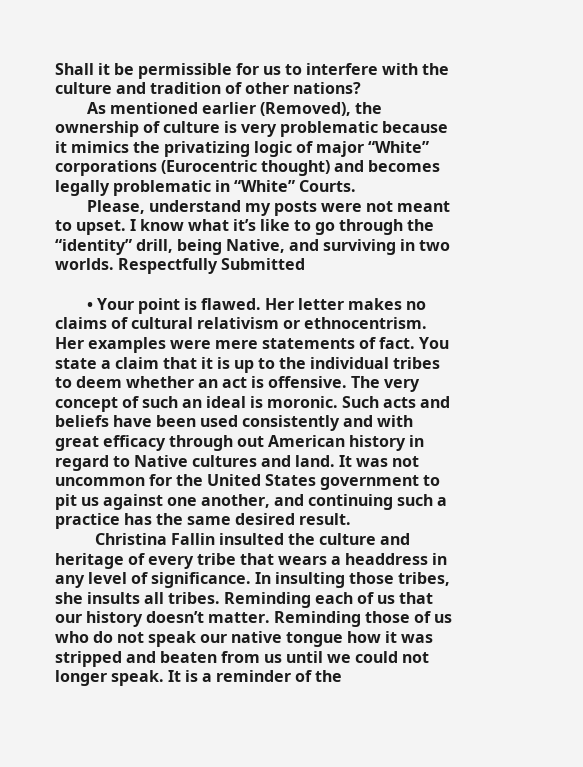Shall it be permissible for us to interfere with the culture and tradition of other nations?
        As mentioned earlier (Removed), the ownership of culture is very problematic because it mimics the privatizing logic of major “White” corporations (Eurocentric thought) and becomes legally problematic in “White” Courts.
        Please, understand my posts were not meant to upset. I know what it’s like to go through the “identity” drill, being Native, and surviving in two worlds. Respectfully Submitted

        • Your point is flawed. Her letter makes no claims of cultural relativism or ethnocentrism. Her examples were mere statements of fact. You state a claim that it is up to the individual tribes to deem whether an act is offensive. The very concept of such an ideal is moronic. Such acts and beliefs have been used consistently and with great efficacy through out American history in regard to Native cultures and land. It was not uncommon for the United States government to pit us against one another, and continuing such a practice has the same desired result.
          Christina Fallin insulted the culture and heritage of every tribe that wears a headdress in any level of significance. In insulting those tribes, she insults all tribes. Reminding each of us that our history doesn’t matter. Reminding those of us who do not speak our native tongue how it was stripped and beaten from us until we could not longer speak. It is a reminder of the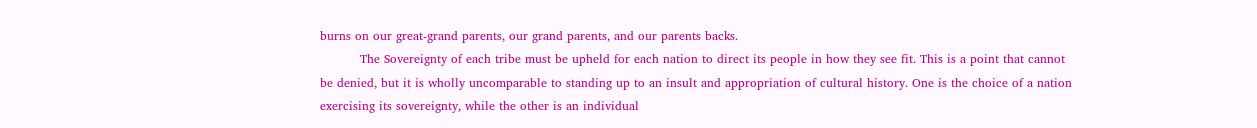burns on our great-grand parents, our grand parents, and our parents backs.
          The Sovereignty of each tribe must be upheld for each nation to direct its people in how they see fit. This is a point that cannot be denied, but it is wholly uncomparable to standing up to an insult and appropriation of cultural history. One is the choice of a nation exercising its sovereignty, while the other is an individual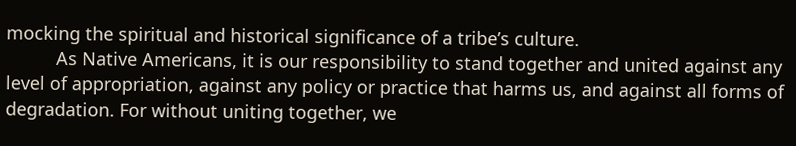mocking the spiritual and historical significance of a tribe’s culture.
          As Native Americans, it is our responsibility to stand together and united against any level of appropriation, against any policy or practice that harms us, and against all forms of degradation. For without uniting together, we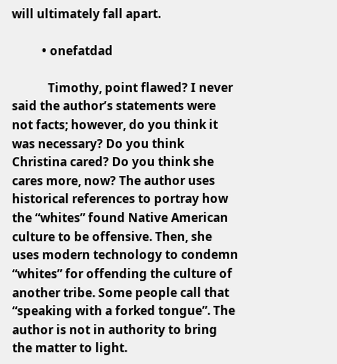will ultimately fall apart.

          • onefatdad

            Timothy, point flawed? I never said the author’s statements were not facts; however, do you think it was necessary? Do you think Christina cared? Do you think she cares more, now? The author uses historical references to portray how the “whites” found Native American culture to be offensive. Then, she uses modern technology to condemn “whites” for offending the culture of another tribe. Some people call that “speaking with a forked tongue”. The author is not in authority to bring the matter to light.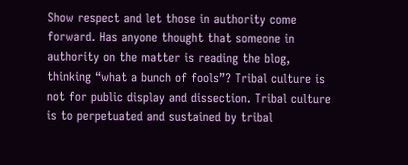Show respect and let those in authority come forward. Has anyone thought that someone in authority on the matter is reading the blog, thinking “what a bunch of fools”? Tribal culture is not for public display and dissection. Tribal culture is to perpetuated and sustained by tribal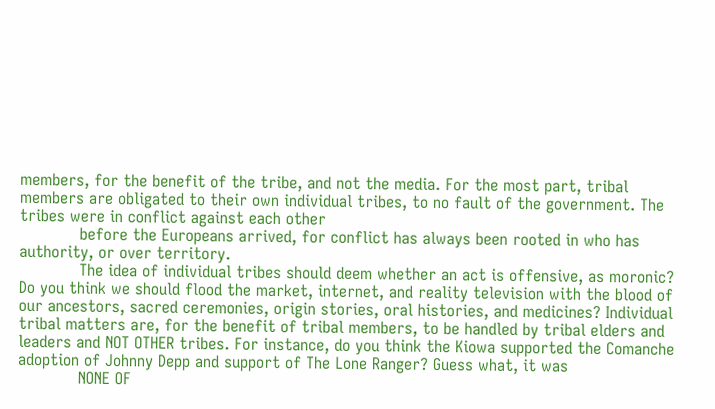members, for the benefit of the tribe, and not the media. For the most part, tribal members are obligated to their own individual tribes, to no fault of the government. The tribes were in conflict against each other
            before the Europeans arrived, for conflict has always been rooted in who has authority, or over territory.
            The idea of individual tribes should deem whether an act is offensive, as moronic? Do you think we should flood the market, internet, and reality television with the blood of our ancestors, sacred ceremonies, origin stories, oral histories, and medicines? Individual tribal matters are, for the benefit of tribal members, to be handled by tribal elders and leaders and NOT OTHER tribes. For instance, do you think the Kiowa supported the Comanche adoption of Johnny Depp and support of The Lone Ranger? Guess what, it was
            NONE OF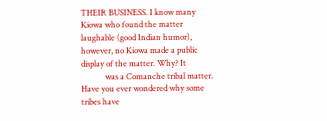THEIR BUSINESS. I know many Kiowa who found the matter laughable (good Indian humor), however, no Kiowa made a public display of the matter. Why? It
            was a Comanche tribal matter. Have you ever wondered why some tribes have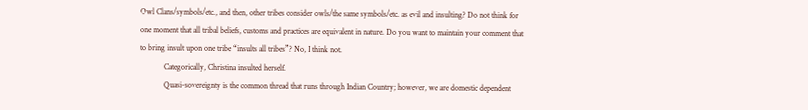Owl Clans/symbols/etc., and then, other tribes consider owls/the same symbols/etc. as evil and insulting? Do not think for one moment that all tribal beliefs, customs and practices are equivalent in nature. Do you want to maintain your comment that to bring insult upon one tribe “insults all tribes”? No, I think not.
            Categorically, Christina insulted herself.
            Quasi-sovereignty is the common thread that runs through Indian Country; however, we are domestic dependent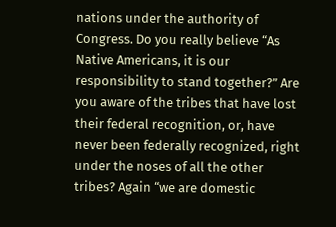nations under the authority of Congress. Do you really believe “As Native Americans, it is our responsibility to stand together?” Are you aware of the tribes that have lost their federal recognition, or, have never been federally recognized, right under the noses of all the other tribes? Again “we are domestic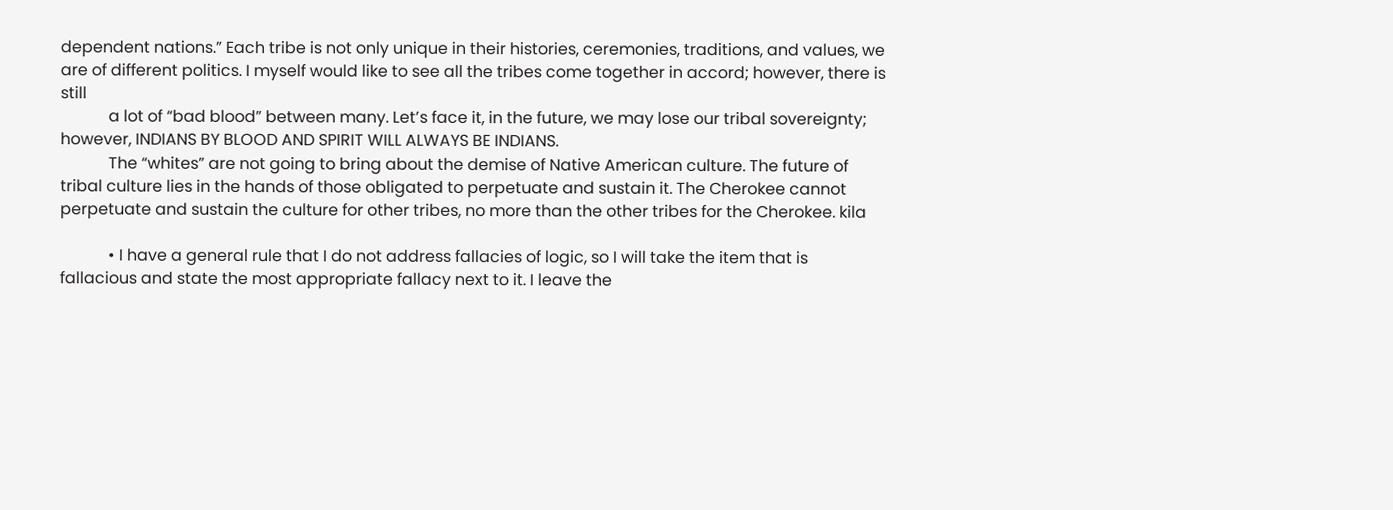dependent nations.” Each tribe is not only unique in their histories, ceremonies, traditions, and values, we are of different politics. I myself would like to see all the tribes come together in accord; however, there is still
            a lot of “bad blood” between many. Let’s face it, in the future, we may lose our tribal sovereignty; however, INDIANS BY BLOOD AND SPIRIT WILL ALWAYS BE INDIANS.
            The “whites” are not going to bring about the demise of Native American culture. The future of tribal culture lies in the hands of those obligated to perpetuate and sustain it. The Cherokee cannot perpetuate and sustain the culture for other tribes, no more than the other tribes for the Cherokee. kila

            • I have a general rule that I do not address fallacies of logic, so I will take the item that is fallacious and state the most appropriate fallacy next to it. I leave the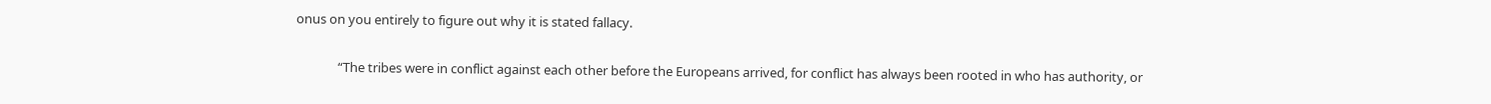onus on you entirely to figure out why it is stated fallacy.

              “The tribes were in conflict against each other before the Europeans arrived, for conflict has always been rooted in who has authority, or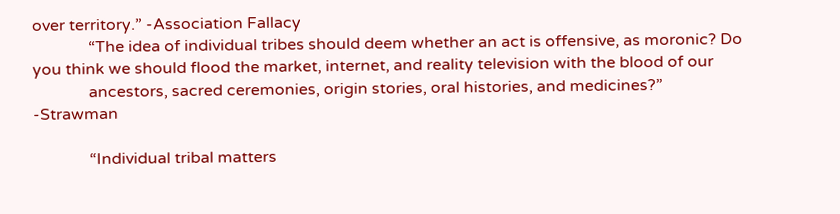over territory.” -Association Fallacy
              “The idea of individual tribes should deem whether an act is offensive, as moronic? Do you think we should flood the market, internet, and reality television with the blood of our
              ancestors, sacred ceremonies, origin stories, oral histories, and medicines?” -Strawman

              “Individual tribal matters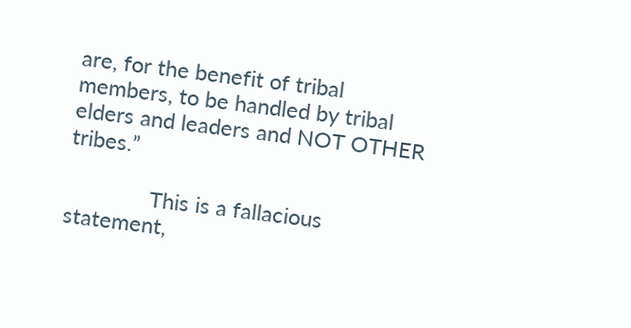are, for the benefit of tribal members, to be handled by tribal elders and leaders and NOT OTHER tribes.”

              This is a fallacious statement,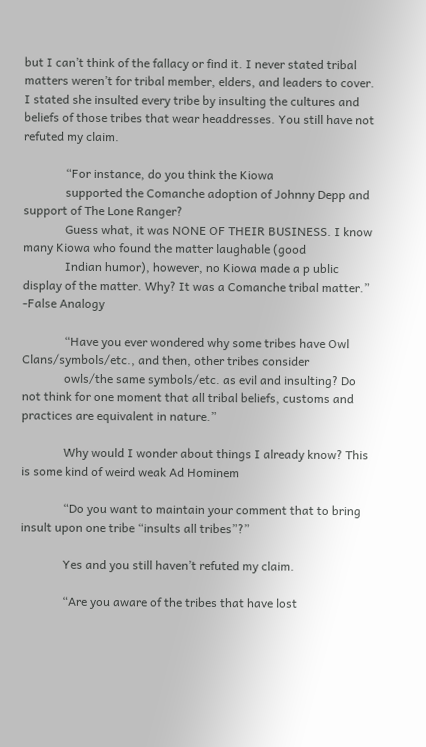but I can’t think of the fallacy or find it. I never stated tribal matters weren’t for tribal member, elders, and leaders to cover. I stated she insulted every tribe by insulting the cultures and beliefs of those tribes that wear headdresses. You still have not refuted my claim.

              “For instance, do you think the Kiowa
              supported the Comanche adoption of Johnny Depp and support of The Lone Ranger?
              Guess what, it was NONE OF THEIR BUSINESS. I know many Kiowa who found the matter laughable (good
              Indian humor), however, no Kiowa made a p ublic display of the matter. Why? It was a Comanche tribal matter.” -False Analogy

              “Have you ever wondered why some tribes have Owl Clans/symbols/etc., and then, other tribes consider
              owls/the same symbols/etc. as evil and insulting? Do not think for one moment that all tribal beliefs, customs and practices are equivalent in nature.”

              Why would I wonder about things I already know? This is some kind of weird weak Ad Hominem

              “Do you want to maintain your comment that to bring insult upon one tribe “insults all tribes”?”

              Yes and you still haven’t refuted my claim.

              “Are you aware of the tribes that have lost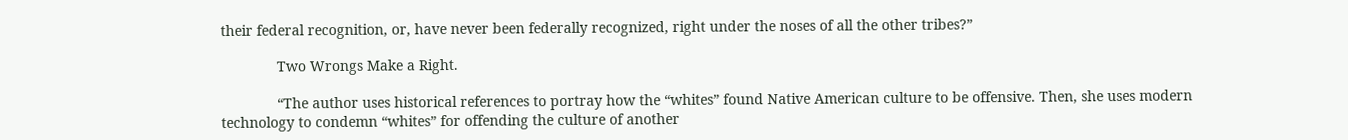their federal recognition, or, have never been federally recognized, right under the noses of all the other tribes?”

              Two Wrongs Make a Right.

              “The author uses historical references to portray how the “whites” found Native American culture to be offensive. Then, she uses modern technology to condemn “whites” for offending the culture of another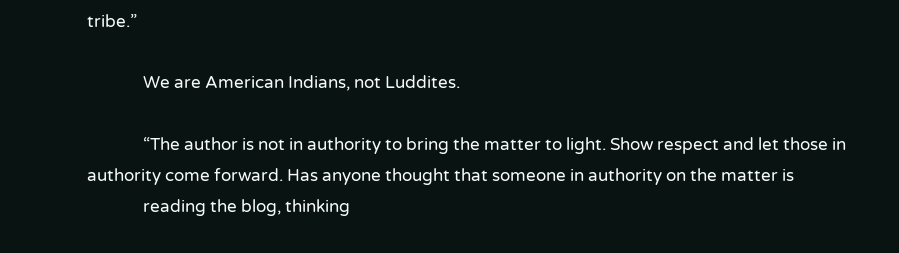tribe.”

              We are American Indians, not Luddites.

              “The author is not in authority to bring the matter to light. Show respect and let those in authority come forward. Has anyone thought that someone in authority on the matter is
              reading the blog, thinking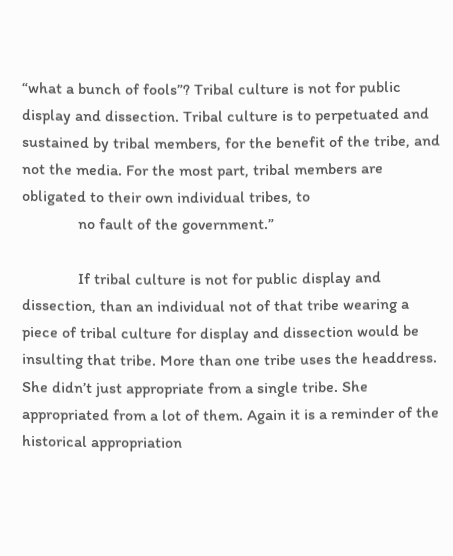“what a bunch of fools”? Tribal culture is not for public display and dissection. Tribal culture is to perpetuated and sustained by tribal members, for the benefit of the tribe, and not the media. For the most part, tribal members are obligated to their own individual tribes, to
              no fault of the government.”

              If tribal culture is not for public display and dissection, than an individual not of that tribe wearing a piece of tribal culture for display and dissection would be insulting that tribe. More than one tribe uses the headdress. She didn’t just appropriate from a single tribe. She appropriated from a lot of them. Again it is a reminder of the historical appropriation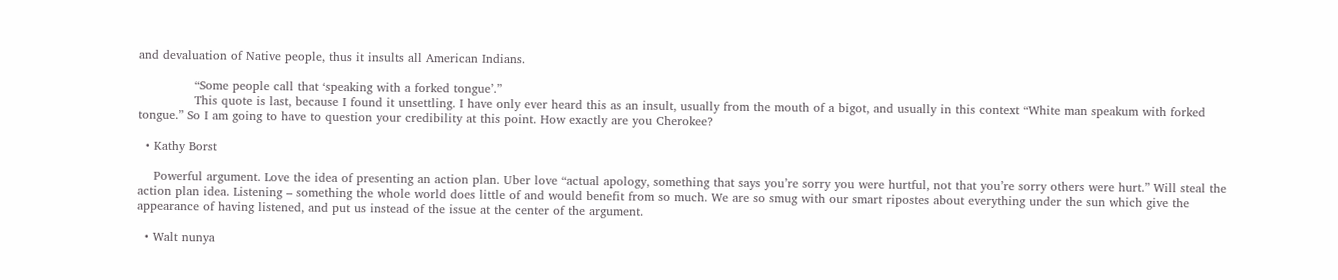and devaluation of Native people, thus it insults all American Indians.

              “Some people call that ‘speaking with a forked tongue’.”
              This quote is last, because I found it unsettling. I have only ever heard this as an insult, usually from the mouth of a bigot, and usually in this context “White man speakum with forked tongue.” So I am going to have to question your credibility at this point. How exactly are you Cherokee?

  • Kathy Borst

    Powerful argument. Love the idea of presenting an action plan. Uber love “actual apology, something that says you’re sorry you were hurtful, not that you’re sorry others were hurt.” Will steal the action plan idea. Listening – something the whole world does little of and would benefit from so much. We are so smug with our smart ripostes about everything under the sun which give the appearance of having listened, and put us instead of the issue at the center of the argument.

  • Walt nunya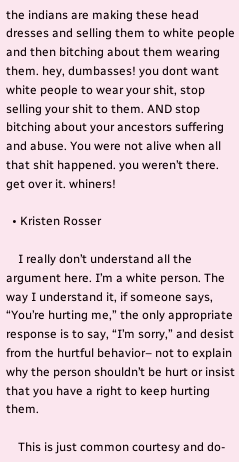the indians are making these head dresses and selling them to white people and then bitching about them wearing them. hey, dumbasses! you dont want white people to wear your shit, stop selling your shit to them. AND stop bitching about your ancestors suffering and abuse. You were not alive when all that shit happened. you weren’t there. get over it. whiners!

  • Kristen Rosser

    I really don’t understand all the argument here. I’m a white person. The way I understand it, if someone says, “You’re hurting me,” the only appropriate response is to say, “I’m sorry,” and desist from the hurtful behavior– not to explain why the person shouldn’t be hurt or insist that you have a right to keep hurting them.

    This is just common courtesy and do-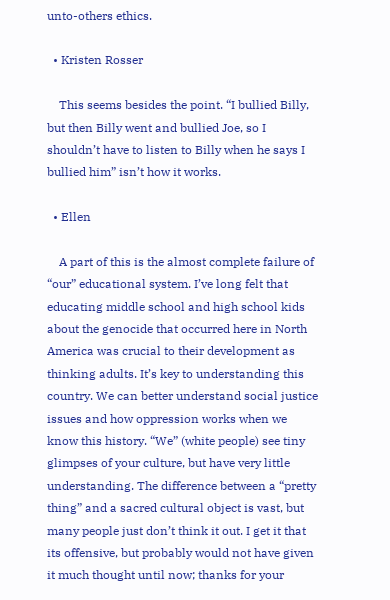unto-others ethics.

  • Kristen Rosser

    This seems besides the point. “I bullied Billy, but then Billy went and bullied Joe, so I shouldn’t have to listen to Billy when he says I bullied him” isn’t how it works.

  • Ellen

    A part of this is the almost complete failure of “our” educational system. I’ve long felt that educating middle school and high school kids about the genocide that occurred here in North America was crucial to their development as thinking adults. It’s key to understanding this country. We can better understand social justice issues and how oppression works when we know this history. “We” (white people) see tiny glimpses of your culture, but have very little understanding. The difference between a “pretty thing” and a sacred cultural object is vast, but many people just don’t think it out. I get it that its offensive, but probably would not have given it much thought until now; thanks for your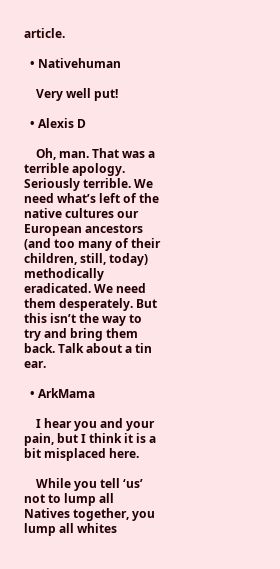article.

  • Nativehuman

    Very well put!

  • Alexis D

    Oh, man. That was a terrible apology. Seriously terrible. We need what’s left of the native cultures our European ancestors (and too many of their children, still, today) methodically eradicated. We need them desperately. But this isn’t the way to try and bring them back. Talk about a tin ear.

  • ArkMama

    I hear you and your pain, but I think it is a bit misplaced here.

    While you tell ‘us’ not to lump all Natives together, you lump all whites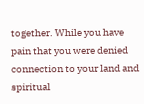together. While you have pain that you were denied connection to your land and spiritual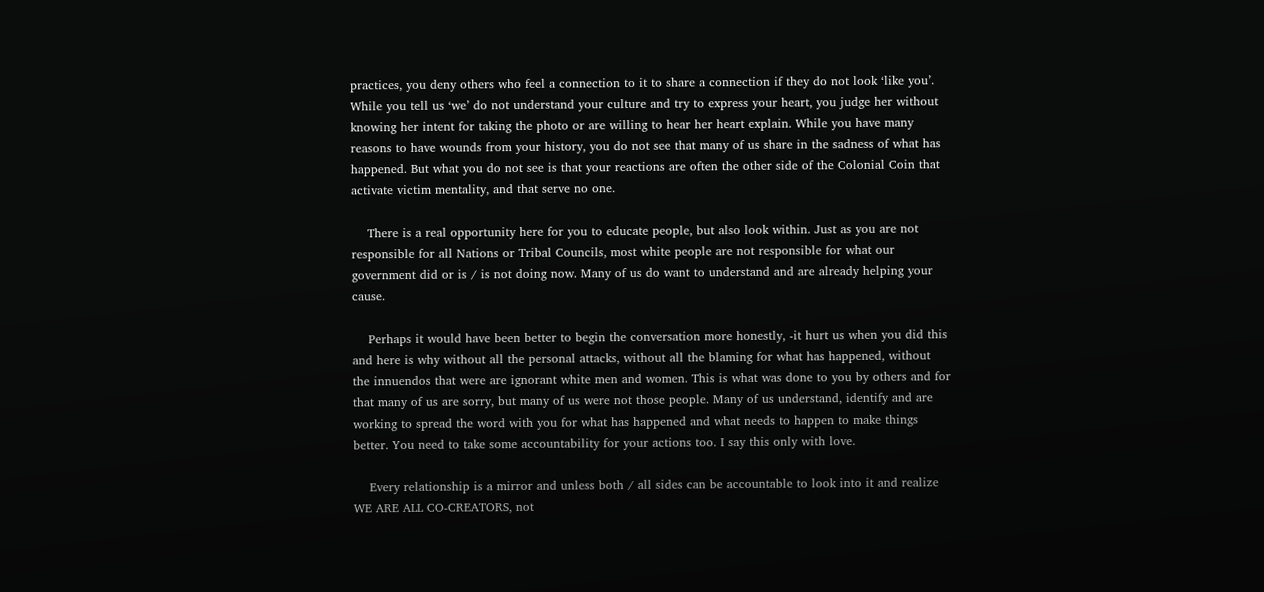practices, you deny others who feel a connection to it to share a connection if they do not look ‘like you’. While you tell us ‘we’ do not understand your culture and try to express your heart, you judge her without knowing her intent for taking the photo or are willing to hear her heart explain. While you have many reasons to have wounds from your history, you do not see that many of us share in the sadness of what has happened. But what you do not see is that your reactions are often the other side of the Colonial Coin that activate victim mentality, and that serve no one.

    There is a real opportunity here for you to educate people, but also look within. Just as you are not responsible for all Nations or Tribal Councils, most white people are not responsible for what our government did or is / is not doing now. Many of us do want to understand and are already helping your cause.

    Perhaps it would have been better to begin the conversation more honestly, -it hurt us when you did this and here is why without all the personal attacks, without all the blaming for what has happened, without the innuendos that were are ignorant white men and women. This is what was done to you by others and for that many of us are sorry, but many of us were not those people. Many of us understand, identify and are working to spread the word with you for what has happened and what needs to happen to make things better. You need to take some accountability for your actions too. I say this only with love.

    Every relationship is a mirror and unless both / all sides can be accountable to look into it and realize WE ARE ALL CO-CREATORS, not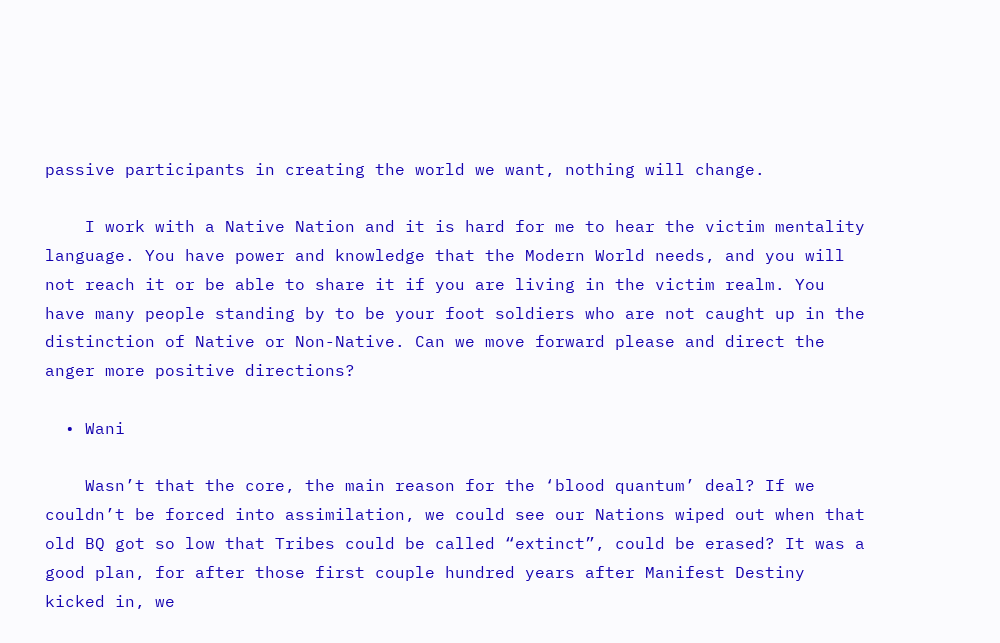passive participants in creating the world we want, nothing will change.

    I work with a Native Nation and it is hard for me to hear the victim mentality language. You have power and knowledge that the Modern World needs, and you will not reach it or be able to share it if you are living in the victim realm. You have many people standing by to be your foot soldiers who are not caught up in the distinction of Native or Non-Native. Can we move forward please and direct the anger more positive directions?

  • Wani

    Wasn’t that the core, the main reason for the ‘blood quantum’ deal? If we couldn’t be forced into assimilation, we could see our Nations wiped out when that old BQ got so low that Tribes could be called “extinct”, could be erased? It was a good plan, for after those first couple hundred years after Manifest Destiny kicked in, we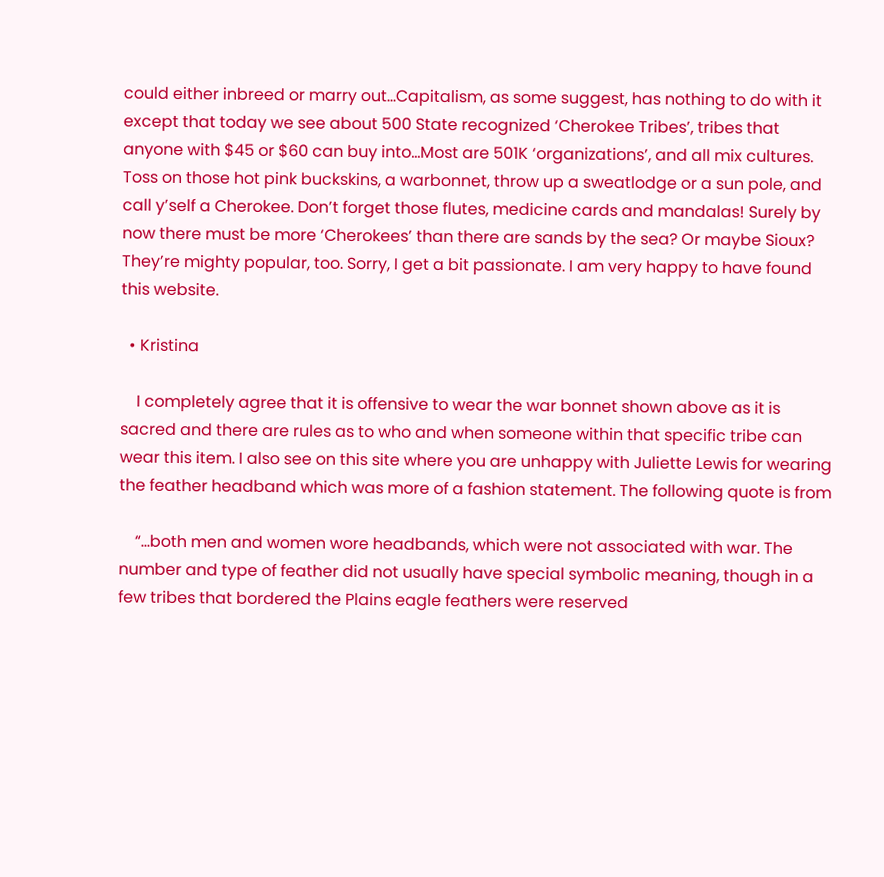could either inbreed or marry out…Capitalism, as some suggest, has nothing to do with it except that today we see about 500 State recognized ‘Cherokee Tribes’, tribes that anyone with $45 or $60 can buy into…Most are 501K ‘organizations’, and all mix cultures. Toss on those hot pink buckskins, a warbonnet, throw up a sweatlodge or a sun pole, and call y’self a Cherokee. Don’t forget those flutes, medicine cards and mandalas! Surely by now there must be more ‘Cherokees’ than there are sands by the sea? Or maybe Sioux? They’re mighty popular, too. Sorry, I get a bit passionate. I am very happy to have found this website.

  • Kristina

    I completely agree that it is offensive to wear the war bonnet shown above as it is sacred and there are rules as to who and when someone within that specific tribe can wear this item. I also see on this site where you are unhappy with Juliette Lewis for wearing the feather headband which was more of a fashion statement. The following quote is from

    “…both men and women wore headbands, which were not associated with war. The number and type of feather did not usually have special symbolic meaning, though in a few tribes that bordered the Plains eagle feathers were reserved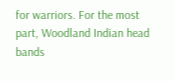for warriors. For the most part, Woodland Indian head bands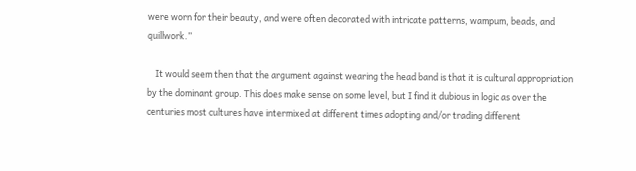were worn for their beauty, and were often decorated with intricate patterns, wampum, beads, and quillwork.”

    It would seem then that the argument against wearing the head band is that it is cultural appropriation by the dominant group. This does make sense on some level, but I find it dubious in logic as over the centuries most cultures have intermixed at different times adopting and/or trading different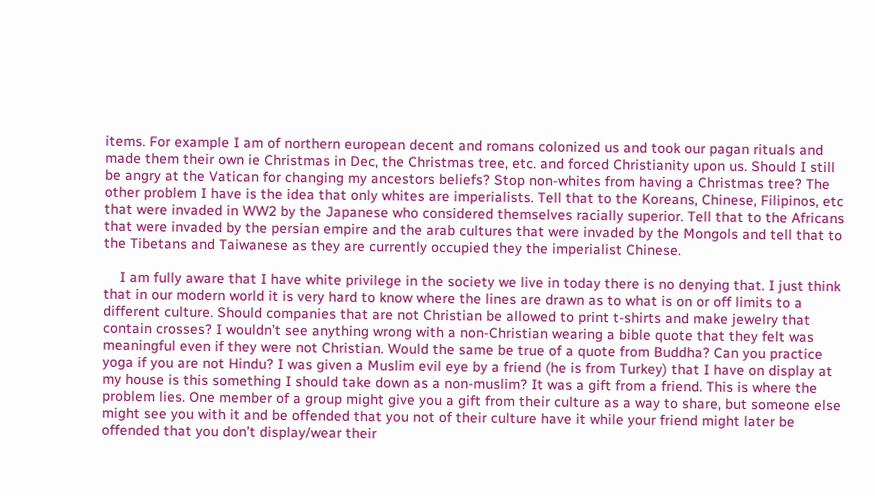items. For example I am of northern european decent and romans colonized us and took our pagan rituals and made them their own ie Christmas in Dec, the Christmas tree, etc. and forced Christianity upon us. Should I still be angry at the Vatican for changing my ancestors beliefs? Stop non-whites from having a Christmas tree? The other problem I have is the idea that only whites are imperialists. Tell that to the Koreans, Chinese, Filipinos, etc that were invaded in WW2 by the Japanese who considered themselves racially superior. Tell that to the Africans that were invaded by the persian empire and the arab cultures that were invaded by the Mongols and tell that to the Tibetans and Taiwanese as they are currently occupied they the imperialist Chinese.

    I am fully aware that I have white privilege in the society we live in today there is no denying that. I just think that in our modern world it is very hard to know where the lines are drawn as to what is on or off limits to a different culture. Should companies that are not Christian be allowed to print t-shirts and make jewelry that contain crosses? I wouldn’t see anything wrong with a non-Christian wearing a bible quote that they felt was meaningful even if they were not Christian. Would the same be true of a quote from Buddha? Can you practice yoga if you are not Hindu? I was given a Muslim evil eye by a friend (he is from Turkey) that I have on display at my house is this something I should take down as a non-muslim? It was a gift from a friend. This is where the problem lies. One member of a group might give you a gift from their culture as a way to share, but someone else might see you with it and be offended that you not of their culture have it while your friend might later be offended that you don’t display/wear their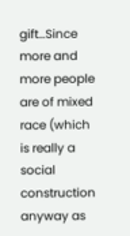gift…Since more and more people are of mixed race (which is really a social construction anyway as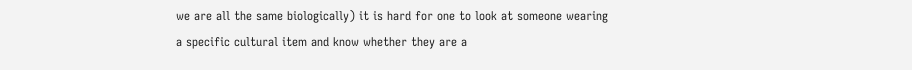we are all the same biologically) it is hard for one to look at someone wearing a specific cultural item and know whether they are a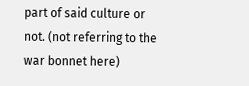part of said culture or not. (not referring to the war bonnet here)